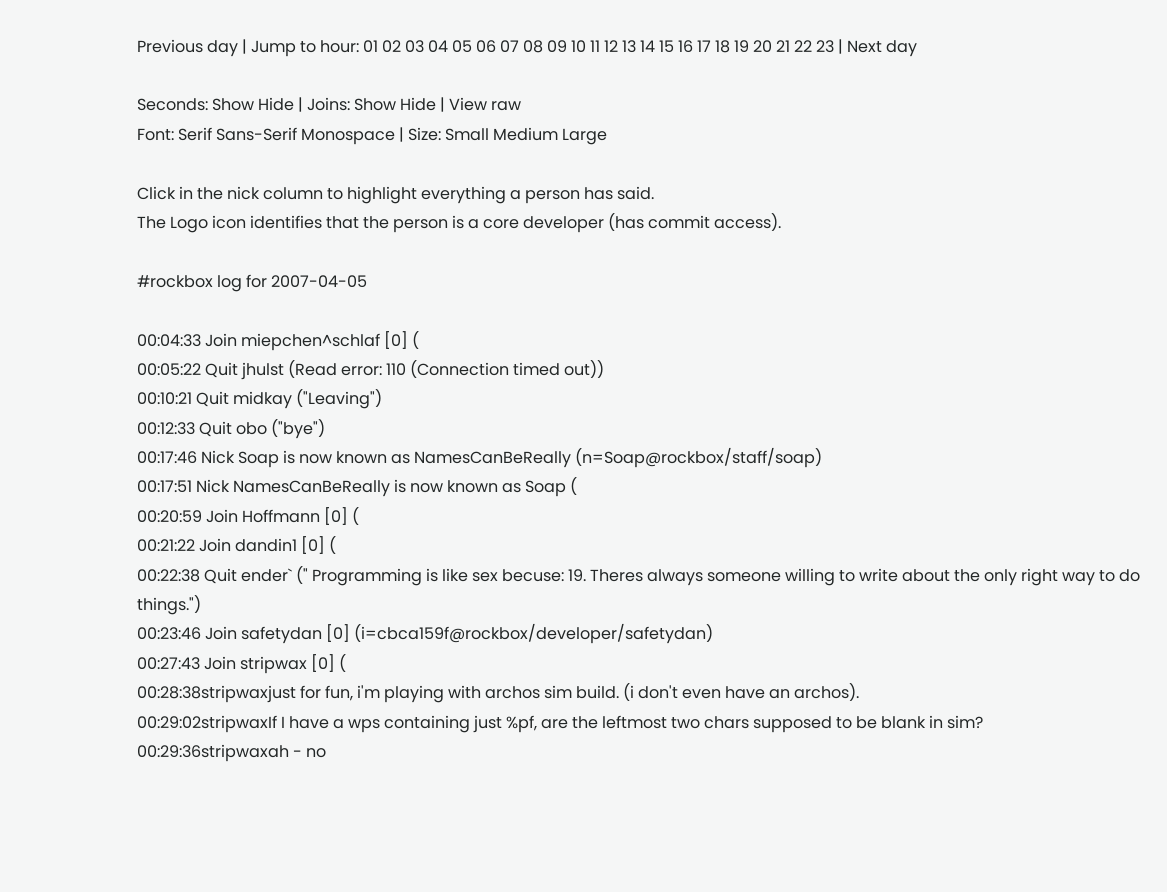Previous day | Jump to hour: 01 02 03 04 05 06 07 08 09 10 11 12 13 14 15 16 17 18 19 20 21 22 23 | Next day

Seconds: Show Hide | Joins: Show Hide | View raw
Font: Serif Sans-Serif Monospace | Size: Small Medium Large

Click in the nick column to highlight everything a person has said.
The Logo icon identifies that the person is a core developer (has commit access).

#rockbox log for 2007-04-05

00:04:33 Join miepchen^schlaf [0] (
00:05:22 Quit jhulst (Read error: 110 (Connection timed out))
00:10:21 Quit midkay ("Leaving")
00:12:33 Quit obo ("bye")
00:17:46 Nick Soap is now known as NamesCanBeReally (n=Soap@rockbox/staff/soap)
00:17:51 Nick NamesCanBeReally is now known as Soap (
00:20:59 Join Hoffmann [0] (
00:21:22 Join dandin1 [0] (
00:22:38 Quit ender` (" Programming is like sex becuse: 19. Theres always someone willing to write about the only right way to do things.")
00:23:46 Join safetydan [0] (i=cbca159f@rockbox/developer/safetydan)
00:27:43 Join stripwax [0] (
00:28:38stripwaxjust for fun, i'm playing with archos sim build. (i don't even have an archos).
00:29:02stripwaxIf I have a wps containing just %pf, are the leftmost two chars supposed to be blank in sim?
00:29:36stripwaxah - no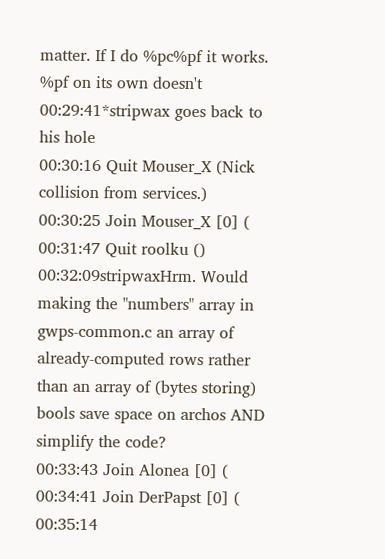matter. If I do %pc%pf it works. %pf on its own doesn't
00:29:41*stripwax goes back to his hole
00:30:16 Quit Mouser_X (Nick collision from services.)
00:30:25 Join Mouser_X [0] (
00:31:47 Quit roolku ()
00:32:09stripwaxHrm. Would making the "numbers" array in gwps-common.c an array of already-computed rows rather than an array of (bytes storing) bools save space on archos AND simplify the code?
00:33:43 Join Alonea [0] (
00:34:41 Join DerPapst [0] (
00:35:14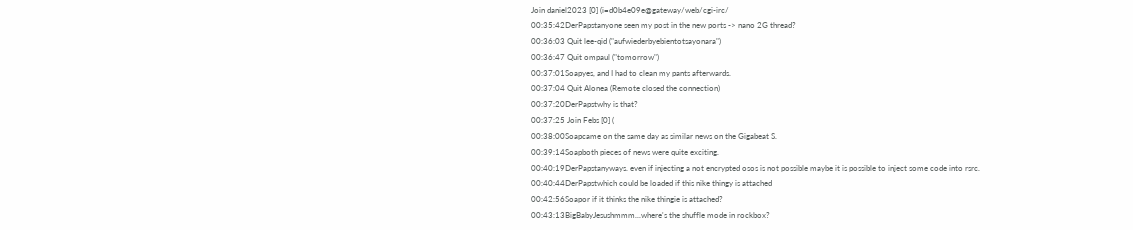Join daniel2023 [0] (i=d0b4e09e@gateway/web/cgi-irc/
00:35:42DerPapstanyone seen my post in the new ports -> nano 2G thread?
00:36:03 Quit lee-qid ("aufwiederbyebientotsayonara")
00:36:47 Quit ompaul ("tomorrow")
00:37:01Soapyes, and I had to clean my pants afterwards.
00:37:04 Quit Alonea (Remote closed the connection)
00:37:20DerPapstwhy is that?
00:37:25 Join Febs [0] (
00:38:00Soapcame on the same day as similar news on the Gigabeat S.
00:39:14Soapboth pieces of news were quite exciting.
00:40:19DerPapstanyways. even if injecting a not encrypted osos is not possible maybe it is possible to inject some code into rsrc.
00:40:44DerPapstwhich could be loaded if this nike thingy is attached
00:42:56Soapor if it thinks the nike thingie is attached?
00:43:13BigBabyJesushmmm...where's the shuffle mode in rockbox?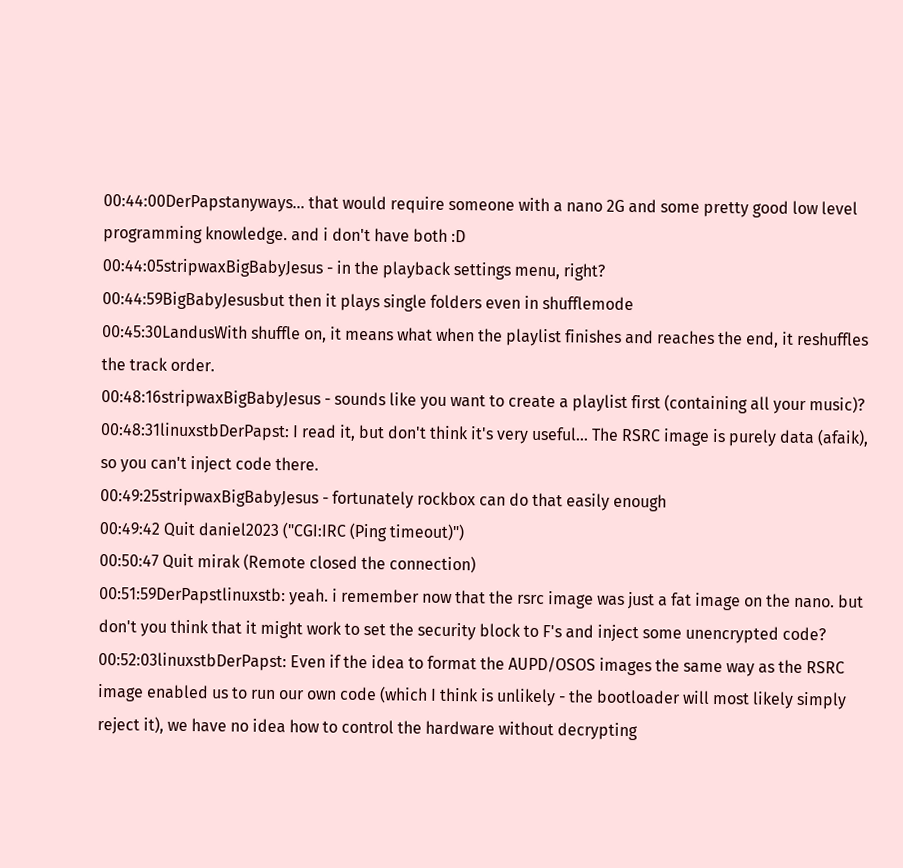00:44:00DerPapstanyways... that would require someone with a nano 2G and some pretty good low level programming knowledge. and i don't have both :D
00:44:05stripwaxBigBabyJesus - in the playback settings menu, right?
00:44:59BigBabyJesusbut then it plays single folders even in shufflemode
00:45:30LandusWith shuffle on, it means what when the playlist finishes and reaches the end, it reshuffles the track order.
00:48:16stripwaxBigBabyJesus - sounds like you want to create a playlist first (containing all your music)?
00:48:31linuxstbDerPapst: I read it, but don't think it's very useful... The RSRC image is purely data (afaik), so you can't inject code there.
00:49:25stripwaxBigBabyJesus - fortunately rockbox can do that easily enough
00:49:42 Quit daniel2023 ("CGI:IRC (Ping timeout)")
00:50:47 Quit mirak (Remote closed the connection)
00:51:59DerPapstlinuxstb: yeah. i remember now that the rsrc image was just a fat image on the nano. but don't you think that it might work to set the security block to F's and inject some unencrypted code?
00:52:03linuxstbDerPapst: Even if the idea to format the AUPD/OSOS images the same way as the RSRC image enabled us to run our own code (which I think is unlikely - the bootloader will most likely simply reject it), we have no idea how to control the hardware without decrypting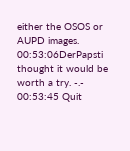either the OSOS or AUPD images.
00:53:06DerPapsti thought it would be worth a try. -.-
00:53:45 Quit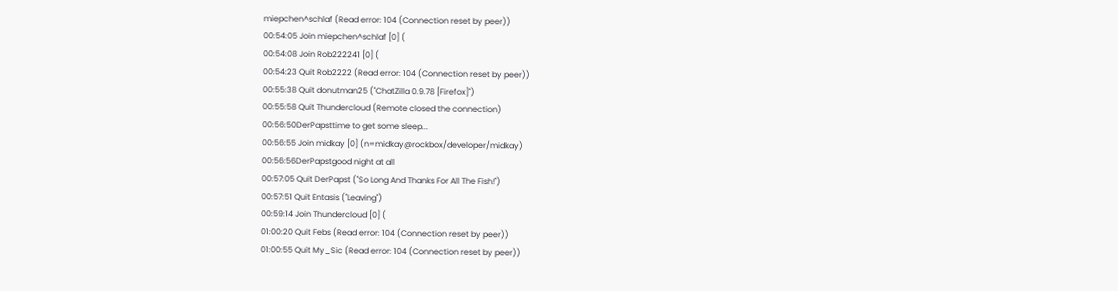miepchen^schlaf (Read error: 104 (Connection reset by peer))
00:54:05 Join miepchen^schlaf [0] (
00:54:08 Join Rob222241 [0] (
00:54:23 Quit Rob2222 (Read error: 104 (Connection reset by peer))
00:55:38 Quit donutman25 ("ChatZilla 0.9.78 [Firefox]")
00:55:58 Quit Thundercloud (Remote closed the connection)
00:56:50DerPapsttime to get some sleep...
00:56:55 Join midkay [0] (n=midkay@rockbox/developer/midkay)
00:56:56DerPapstgood night at all
00:57:05 Quit DerPapst ("So Long And Thanks For All The Fish!")
00:57:51 Quit Entasis ("Leaving")
00:59:14 Join Thundercloud [0] (
01:00:20 Quit Febs (Read error: 104 (Connection reset by peer))
01:00:55 Quit My_Sic (Read error: 104 (Connection reset by peer))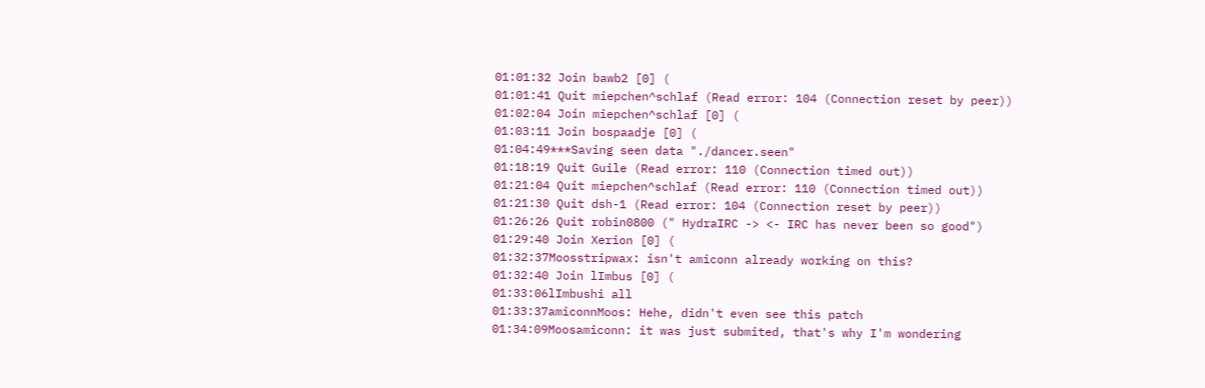01:01:32 Join bawb2 [0] (
01:01:41 Quit miepchen^schlaf (Read error: 104 (Connection reset by peer))
01:02:04 Join miepchen^schlaf [0] (
01:03:11 Join bospaadje [0] (
01:04:49***Saving seen data "./dancer.seen"
01:18:19 Quit Guile (Read error: 110 (Connection timed out))
01:21:04 Quit miepchen^schlaf (Read error: 110 (Connection timed out))
01:21:30 Quit dsh-1 (Read error: 104 (Connection reset by peer))
01:26:26 Quit robin0800 (" HydraIRC -> <- IRC has never been so good")
01:29:40 Join Xerion [0] (
01:32:37Moosstripwax: isn't amiconn already working on this?
01:32:40 Join lImbus [0] (
01:33:06lImbushi all
01:33:37amiconnMoos: Hehe, didn't even see this patch
01:34:09Moosamiconn: it was just submited, that's why I'm wondering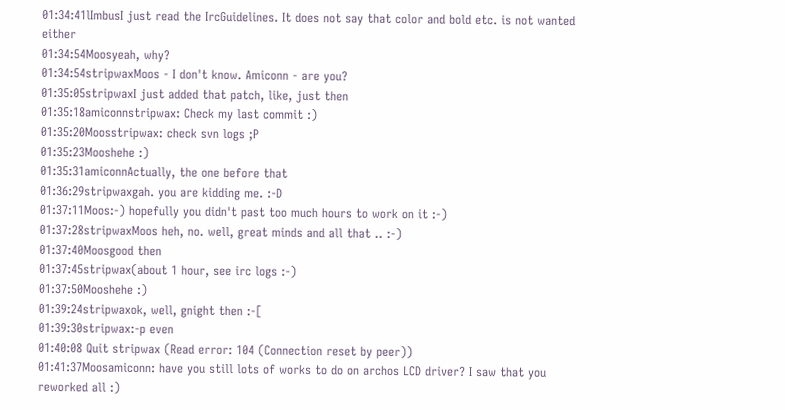01:34:41lImbusI just read the IrcGuidelines. It does not say that color and bold etc. is not wanted either
01:34:54Moosyeah, why?
01:34:54stripwaxMoos - I don't know. Amiconn - are you?
01:35:05stripwaxI just added that patch, like, just then
01:35:18amiconnstripwax: Check my last commit :)
01:35:20Moosstripwax: check svn logs ;P
01:35:23Mooshehe :)
01:35:31amiconnActually, the one before that
01:36:29stripwaxgah. you are kidding me. :-D
01:37:11Moos:-) hopefully you didn't past too much hours to work on it :-)
01:37:28stripwaxMoos heh, no. well, great minds and all that .. :-)
01:37:40Moosgood then
01:37:45stripwax(about 1 hour, see irc logs :-)
01:37:50Mooshehe :)
01:39:24stripwaxok, well, gnight then :-[
01:39:30stripwax:-p even
01:40:08 Quit stripwax (Read error: 104 (Connection reset by peer))
01:41:37Moosamiconn: have you still lots of works to do on archos LCD driver? I saw that you reworked all :)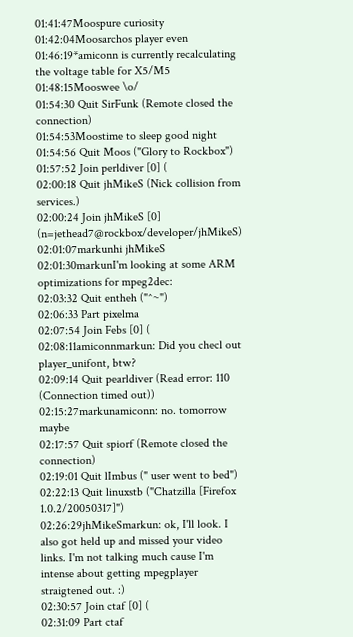01:41:47Moospure curiosity
01:42:04Moosarchos player even
01:46:19*amiconn is currently recalculating the voltage table for X5/M5
01:48:15Mooswee \o/
01:54:30 Quit SirFunk (Remote closed the connection)
01:54:53Moostime to sleep good night
01:54:56 Quit Moos ("Glory to Rockbox")
01:57:52 Join perldiver [0] (
02:00:18 Quit jhMikeS (Nick collision from services.)
02:00:24 Join jhMikeS [0] (n=jethead7@rockbox/developer/jhMikeS)
02:01:07markunhi jhMikeS
02:01:30markunI'm looking at some ARM optimizations for mpeg2dec:
02:03:32 Quit entheh ("^~")
02:06:33 Part pixelma
02:07:54 Join Febs [0] (
02:08:11amiconnmarkun: Did you checl out player_unifont, btw?
02:09:14 Quit pearldiver (Read error: 110 (Connection timed out))
02:15:27markunamiconn: no. tomorrow maybe
02:17:57 Quit spiorf (Remote closed the connection)
02:19:01 Quit lImbus (" user went to bed")
02:22:13 Quit linuxstb ("Chatzilla [Firefox 1.0.2/20050317]")
02:26:29jhMikeSmarkun: ok, I'll look. I also got held up and missed your video links. I'm not talking much cause I'm intense about getting mpegplayer straigtened out. :)
02:30:57 Join ctaf [0] (
02:31:09 Part ctaf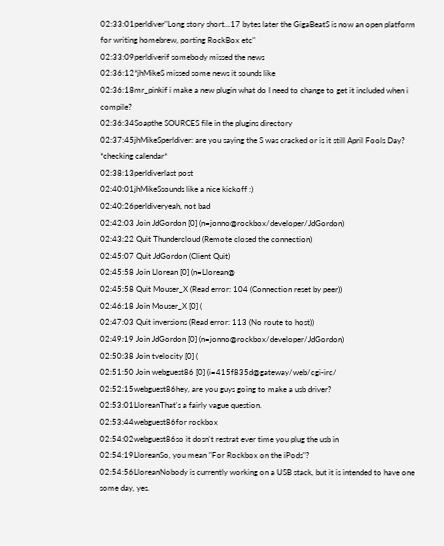02:33:01perldiver"Long story short...17 bytes later the GigaBeatS is now an open platform for writing homebrew, porting RockBox etc"
02:33:09perldiverif somebody missed the news
02:36:12*jhMikeS missed some news it sounds like
02:36:18mr_pinkif i make a new plugin what do I need to change to get it included when i compile?
02:36:34Soapthe SOURCES file in the plugins directory
02:37:45jhMikeSperldiver: are you saying the S was cracked or is it still April Fools Day? *checking calendar*
02:38:13perldiverlast post
02:40:01jhMikeSsounds like a nice kickoff :)
02:40:26perldiveryeah, not bad
02:42:03 Join JdGordon [0] (n=jonno@rockbox/developer/JdGordon)
02:43:22 Quit Thundercloud (Remote closed the connection)
02:45:07 Quit JdGordon (Client Quit)
02:45:58 Join Llorean [0] (n=Llorean@
02:45:58 Quit Mouser_X (Read error: 104 (Connection reset by peer))
02:46:18 Join Mouser_X [0] (
02:47:03 Quit inversions (Read error: 113 (No route to host))
02:49:19 Join JdGordon [0] (n=jonno@rockbox/developer/JdGordon)
02:50:38 Join tvelocity [0] (
02:51:50 Join webguest86 [0] (i=415f835d@gateway/web/cgi-irc/
02:52:15webguest86hey, are you guys going to make a usb driver?
02:53:01LloreanThat's a fairly vague question.
02:53:44webguest86for rockbox
02:54:02webguest86so it dosn't restrat ever time you plug the usb in
02:54:19LloreanSo, you mean "For Rockbox on the iPods"?
02:54:56LloreanNobody is currently working on a USB stack, but it is intended to have one some day, yes.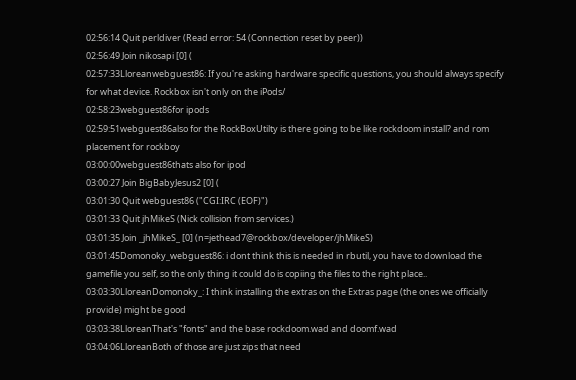02:56:14 Quit perldiver (Read error: 54 (Connection reset by peer))
02:56:49 Join nikosapi [0] (
02:57:33Lloreanwebguest86: If you're asking hardware specific questions, you should always specify for what device. Rockbox isn't only on the iPods/
02:58:23webguest86for ipods
02:59:51webguest86also for the RockBoxUtilty is there going to be like rockdoom install? and rom placement for rockboy
03:00:00webguest86thats also for ipod
03:00:27 Join BigBabyJesus2 [0] (
03:01:30 Quit webguest86 ("CGI:IRC (EOF)")
03:01:33 Quit jhMikeS (Nick collision from services.)
03:01:35 Join _jhMikeS_ [0] (n=jethead7@rockbox/developer/jhMikeS)
03:01:45Domonoky_webguest86: i dont think this is needed in rbutil, you have to download the gamefile you self, so the only thing it could do is copiing the files to the right place..
03:03:30LloreanDomonoky_: I think installing the extras on the Extras page (the ones we officially provide) might be good
03:03:38LloreanThat's "fonts" and the base rockdoom.wad and doomf.wad
03:04:06LloreanBoth of those are just zips that need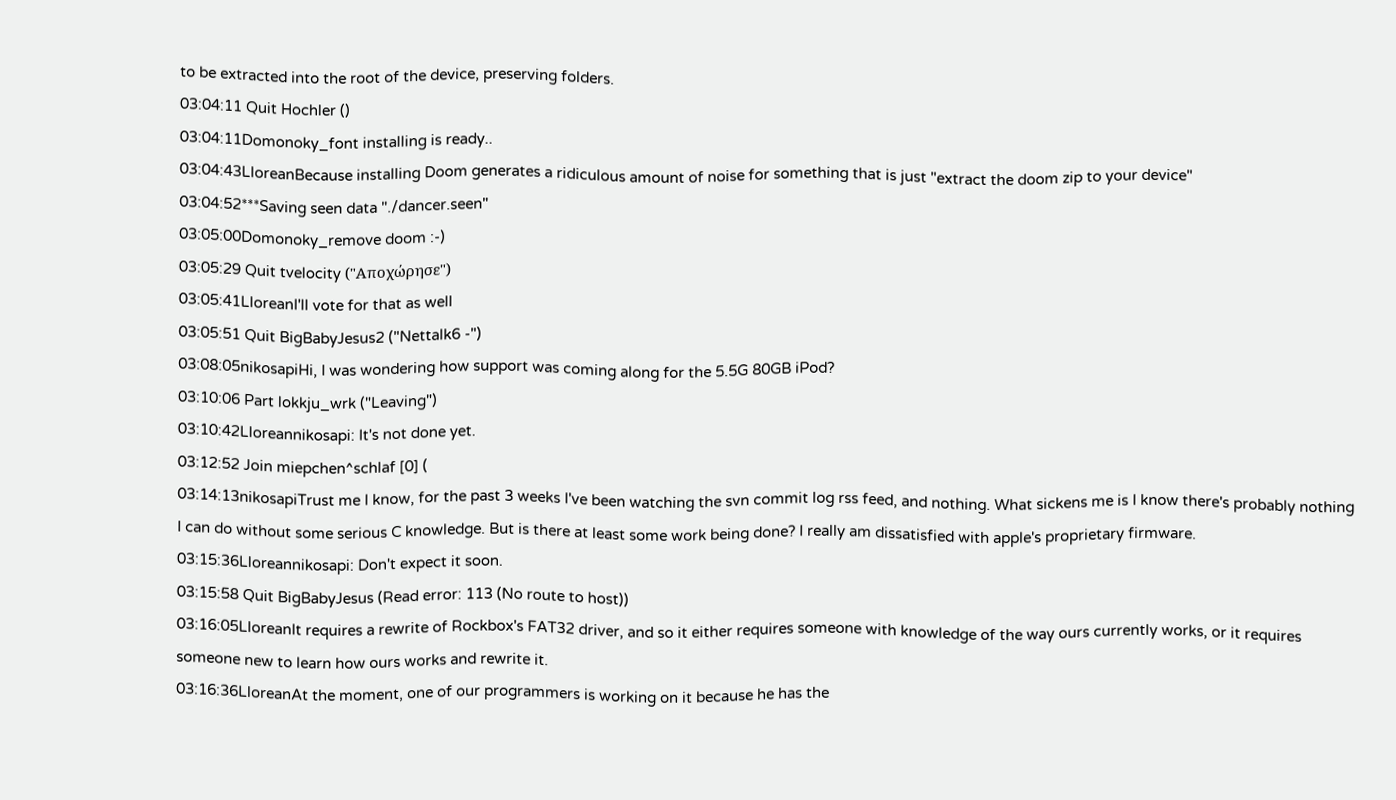to be extracted into the root of the device, preserving folders.
03:04:11 Quit Hochler ()
03:04:11Domonoky_font installing is ready..
03:04:43LloreanBecause installing Doom generates a ridiculous amount of noise for something that is just "extract the doom zip to your device"
03:04:52***Saving seen data "./dancer.seen"
03:05:00Domonoky_remove doom :-)
03:05:29 Quit tvelocity ("Αποχώρησε")
03:05:41LloreanI'll vote for that as well
03:05:51 Quit BigBabyJesus2 ("Nettalk6 -")
03:08:05nikosapiHi, I was wondering how support was coming along for the 5.5G 80GB iPod?
03:10:06 Part lokkju_wrk ("Leaving")
03:10:42Lloreannikosapi: It's not done yet.
03:12:52 Join miepchen^schlaf [0] (
03:14:13nikosapiTrust me I know, for the past 3 weeks I've been watching the svn commit log rss feed, and nothing. What sickens me is I know there's probably nothing I can do without some serious C knowledge. But is there at least some work being done? I really am dissatisfied with apple's proprietary firmware.
03:15:36Lloreannikosapi: Don't expect it soon.
03:15:58 Quit BigBabyJesus (Read error: 113 (No route to host))
03:16:05LloreanIt requires a rewrite of Rockbox's FAT32 driver, and so it either requires someone with knowledge of the way ours currently works, or it requires someone new to learn how ours works and rewrite it.
03:16:36LloreanAt the moment, one of our programmers is working on it because he has the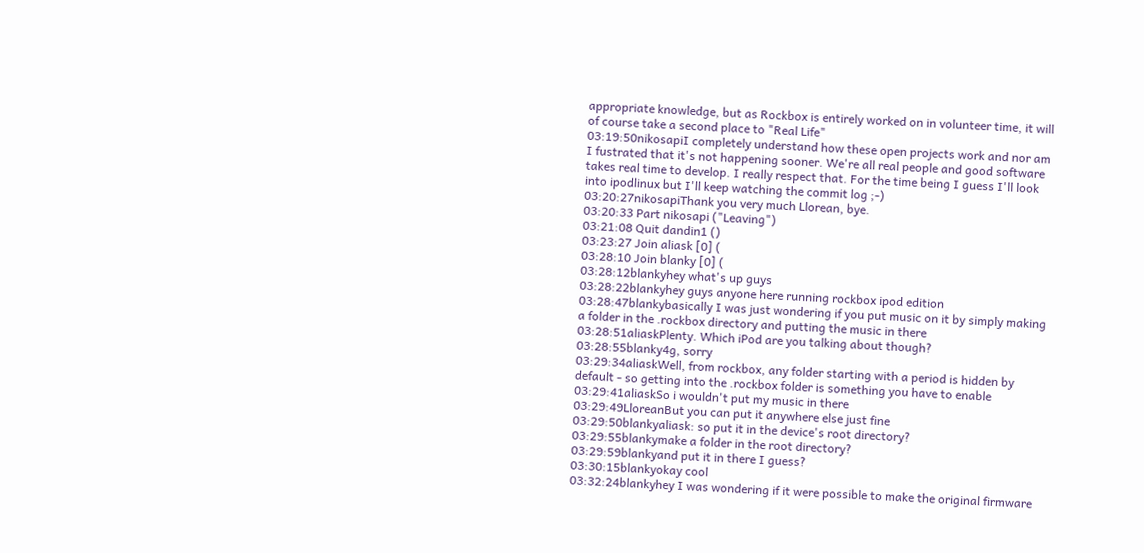appropriate knowledge, but as Rockbox is entirely worked on in volunteer time, it will of course take a second place to "Real Life"
03:19:50nikosapiI completely understand how these open projects work and nor am I fustrated that it's not happening sooner. We're all real people and good software takes real time to develop. I really respect that. For the time being I guess I'll look into ipodlinux but I'll keep watching the commit log ;-)
03:20:27nikosapiThank you very much Llorean, bye.
03:20:33 Part nikosapi ("Leaving")
03:21:08 Quit dandin1 ()
03:23:27 Join aliask [0] (
03:28:10 Join blanky [0] (
03:28:12blankyhey what's up guys
03:28:22blankyhey guys anyone here running rockbox ipod edition
03:28:47blankybasically I was just wondering if you put music on it by simply making a folder in the .rockbox directory and putting the music in there
03:28:51aliaskPlenty. Which iPod are you talking about though?
03:28:55blanky4g, sorry
03:29:34aliaskWell, from rockbox, any folder starting with a period is hidden by default - so getting into the .rockbox folder is something you have to enable
03:29:41aliaskSo i wouldn't put my music in there
03:29:49LloreanBut you can put it anywhere else just fine
03:29:50blankyaliask: so put it in the device's root directory?
03:29:55blankymake a folder in the root directory?
03:29:59blankyand put it in there I guess?
03:30:15blankyokay cool
03:32:24blankyhey I was wondering if it were possible to make the original firmware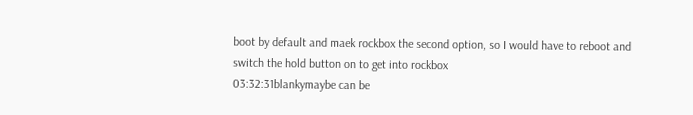boot by default and maek rockbox the second option, so I would have to reboot and switch the hold button on to get into rockbox
03:32:31blankymaybe can be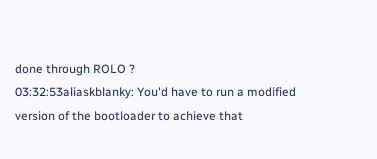done through ROLO ?
03:32:53aliaskblanky: You'd have to run a modified version of the bootloader to achieve that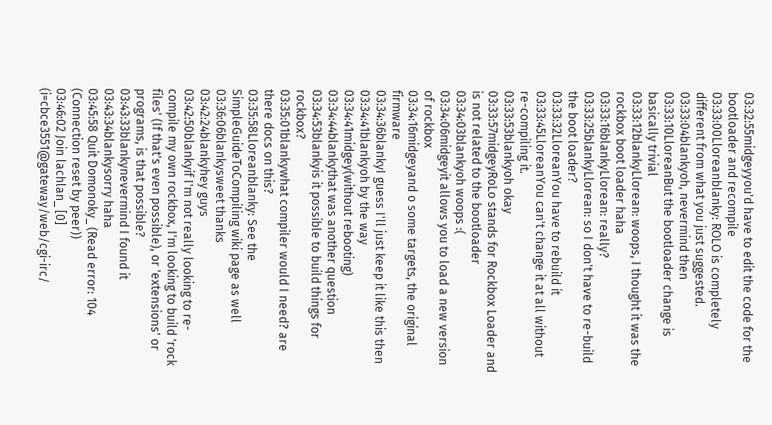03:32:55midgeyyou'd have to edit the code for the bootloader and recompile
03:33:00Lloreanblanky: ROLO is completely different from what you just suggested.
03:33:04blankyoh, nevermind then
03:33:10LloreanBut the bootloader change is basically trivial
03:33:12blankyLlorean: woops, I thought it was the rockbox boot loader haha
03:33:16blankyLlorean: really?
03:33:25blankyLlorean: so I don't have to re-build the boot loader?
03:33:32LloreanYou have to rebuild it
03:33:45LloreanYou can't change it at all without re-compiling it.
03:33:53blankyoh okay
03:33:57midgeyRoLo stands for Rockbox Loader and is not related to the bootloader
03:34:03blankyoh woops :(
03:34:06midgeyit allows you to load a new version of rockbox
03:34:16midgeyand o some targets, the original firmware
03:34:36blankyI guess I'll just keep it like this then
03:34:41blankyoh by the way
03:34:41midgey(without rebooting)
03:34:44blankythat was another question
03:34:53blankyis it possible to build things for rockbox?
03:35:01blankywhat compiler would I need? are there docs on this?
03:35:58Lloreanblanky: See the SimpleGuideToCompiling wiki page as well
03:36:06blankysweet thanks
03:42:24blankyhey guys
03:42:50blankyif I'm not really looking to re-compile my own rockbox, I'm looking to build 'rock files' (If that's even possible), or 'extensions' or programs, is that possible?
03:43:33blankynevermind I found it
03:43:34blankysorry haha
03:45:58 Quit Domonoky_ (Read error: 104 (Connection reset by peer))
03:46:02 Join lachlan_ [0] (i=cbce3551@gateway/web/cgi-irc/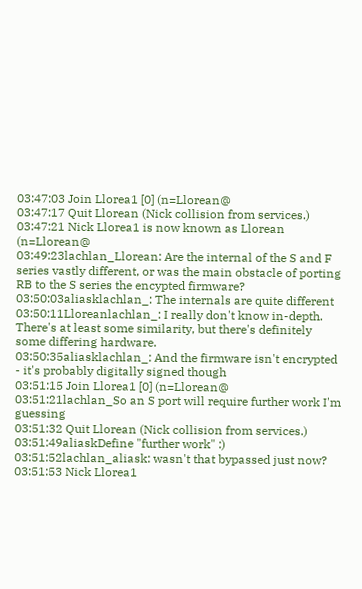03:47:03 Join Llorea1 [0] (n=Llorean@
03:47:17 Quit Llorean (Nick collision from services.)
03:47:21 Nick Llorea1 is now known as Llorean (n=Llorean@
03:49:23lachlan_Llorean: Are the internal of the S and F series vastly different, or was the main obstacle of porting RB to the S series the encypted firmware?
03:50:03aliasklachlan_: The internals are quite different
03:50:11Lloreanlachlan_: I really don't know in-depth. There's at least some similarity, but there's definitely some differing hardware.
03:50:35aliasklachlan_: And the firmware isn't encrypted - it's probably digitally signed though
03:51:15 Join Llorea1 [0] (n=Llorean@
03:51:21lachlan_So an S port will require further work I'm guessing
03:51:32 Quit Llorean (Nick collision from services.)
03:51:49aliaskDefine "further work" :)
03:51:52lachlan_aliask: wasn't that bypassed just now?
03:51:53 Nick Llorea1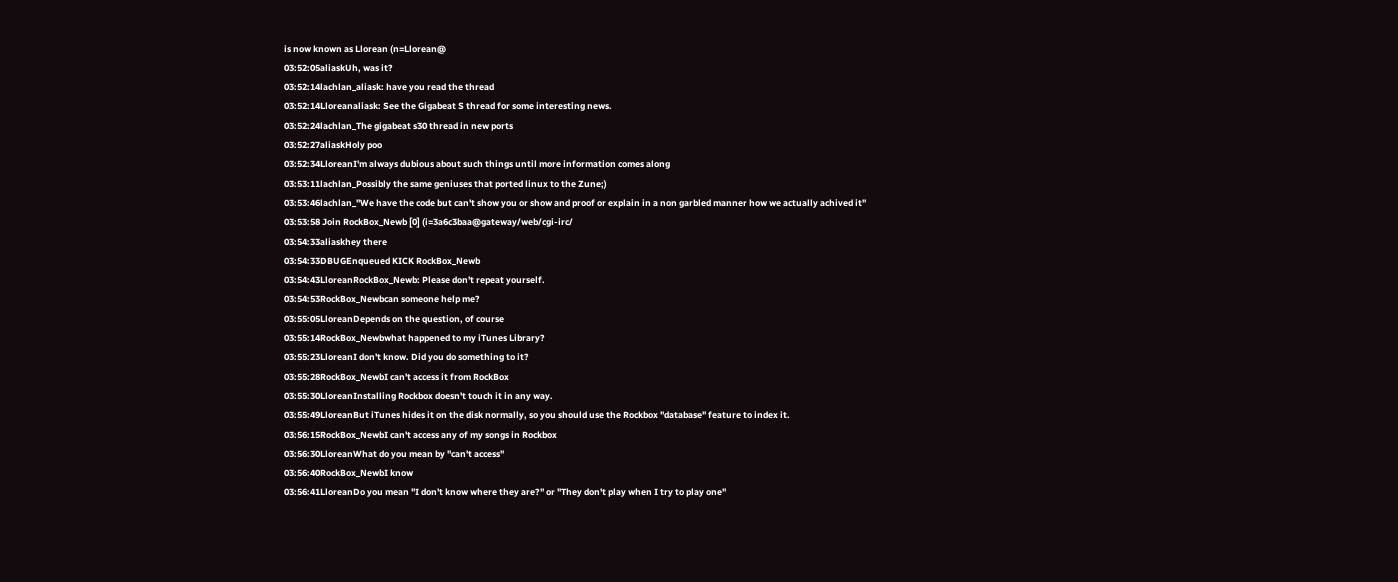is now known as Llorean (n=Llorean@
03:52:05aliaskUh, was it?
03:52:14lachlan_aliask: have you read the thread
03:52:14Lloreanaliask: See the Gigabeat S thread for some interesting news.
03:52:24lachlan_The gigabeat s30 thread in new ports
03:52:27aliaskHoly poo
03:52:34LloreanI'm always dubious about such things until more information comes along
03:53:11lachlan_Possibly the same geniuses that ported linux to the Zune;)
03:53:46lachlan_"We have the code but can't show you or show and proof or explain in a non garbled manner how we actually achived it"
03:53:58 Join RockBox_Newb [0] (i=3a6c3baa@gateway/web/cgi-irc/
03:54:33aliaskhey there
03:54:33DBUGEnqueued KICK RockBox_Newb
03:54:43LloreanRockBox_Newb: Please don't repeat yourself.
03:54:53RockBox_Newbcan someone help me?
03:55:05LloreanDepends on the question, of course
03:55:14RockBox_Newbwhat happened to my iTunes Library?
03:55:23LloreanI don't know. Did you do something to it?
03:55:28RockBox_NewbI can't access it from RockBox
03:55:30LloreanInstalling Rockbox doesn't touch it in any way.
03:55:49LloreanBut iTunes hides it on the disk normally, so you should use the Rockbox "database" feature to index it.
03:56:15RockBox_NewbI can't access any of my songs in Rockbox
03:56:30LloreanWhat do you mean by "can't access"
03:56:40RockBox_NewbI know
03:56:41LloreanDo you mean "I don't know where they are?" or "They don't play when I try to play one"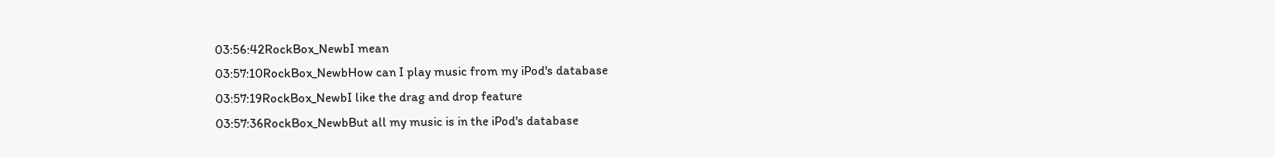03:56:42RockBox_NewbI mean
03:57:10RockBox_NewbHow can I play music from my iPod's database
03:57:19RockBox_NewbI like the drag and drop feature
03:57:36RockBox_NewbBut all my music is in the iPod's database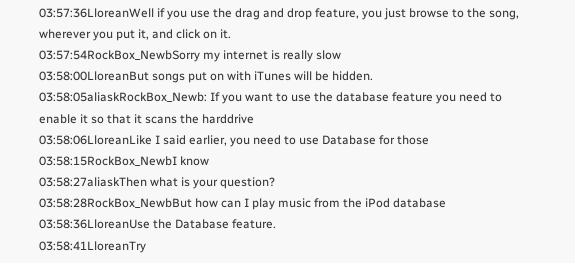03:57:36LloreanWell if you use the drag and drop feature, you just browse to the song, wherever you put it, and click on it.
03:57:54RockBox_NewbSorry my internet is really slow
03:58:00LloreanBut songs put on with iTunes will be hidden.
03:58:05aliaskRockBox_Newb: If you want to use the database feature you need to enable it so that it scans the harddrive
03:58:06LloreanLike I said earlier, you need to use Database for those
03:58:15RockBox_NewbI know
03:58:27aliaskThen what is your question?
03:58:28RockBox_NewbBut how can I play music from the iPod database
03:58:36LloreanUse the Database feature.
03:58:41LloreanTry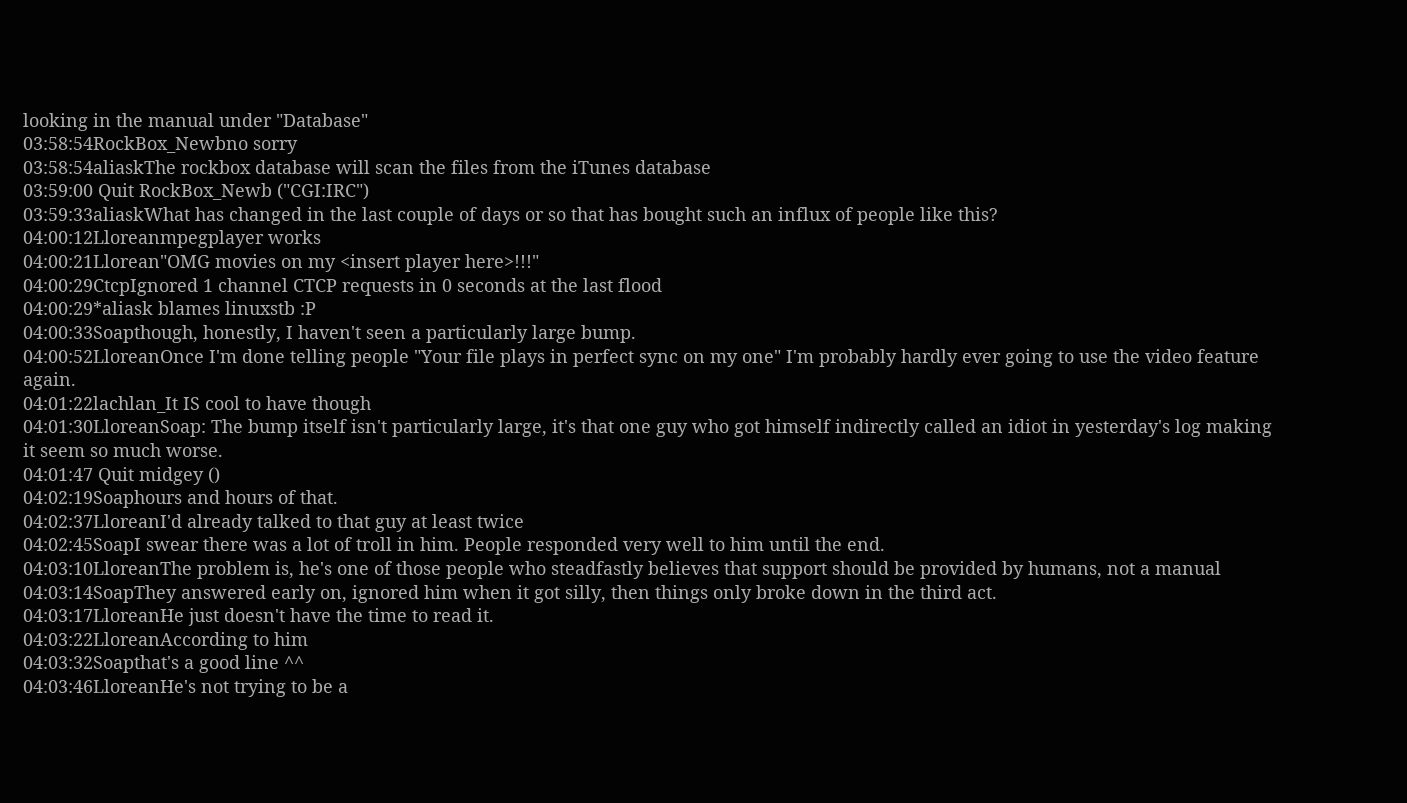looking in the manual under "Database"
03:58:54RockBox_Newbno sorry
03:58:54aliaskThe rockbox database will scan the files from the iTunes database
03:59:00 Quit RockBox_Newb ("CGI:IRC")
03:59:33aliaskWhat has changed in the last couple of days or so that has bought such an influx of people like this?
04:00:12Lloreanmpegplayer works
04:00:21Llorean"OMG movies on my <insert player here>!!!"
04:00:29CtcpIgnored 1 channel CTCP requests in 0 seconds at the last flood
04:00:29*aliask blames linuxstb :P
04:00:33Soapthough, honestly, I haven't seen a particularly large bump.
04:00:52LloreanOnce I'm done telling people "Your file plays in perfect sync on my one" I'm probably hardly ever going to use the video feature again.
04:01:22lachlan_It IS cool to have though
04:01:30LloreanSoap: The bump itself isn't particularly large, it's that one guy who got himself indirectly called an idiot in yesterday's log making it seem so much worse.
04:01:47 Quit midgey ()
04:02:19Soaphours and hours of that.
04:02:37LloreanI'd already talked to that guy at least twice
04:02:45SoapI swear there was a lot of troll in him. People responded very well to him until the end.
04:03:10LloreanThe problem is, he's one of those people who steadfastly believes that support should be provided by humans, not a manual
04:03:14SoapThey answered early on, ignored him when it got silly, then things only broke down in the third act.
04:03:17LloreanHe just doesn't have the time to read it.
04:03:22LloreanAccording to him
04:03:32Soapthat's a good line ^^
04:03:46LloreanHe's not trying to be a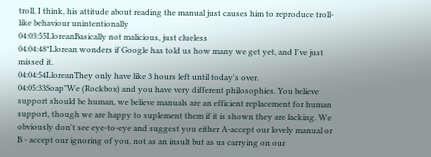troll, I think, his attitude about reading the manual just causes him to reproduce troll-like behaviour unintentionally
04:03:55LloreanBasically not malicious, just clueless
04:04:48*Llorean wonders if Google has told us how many we get yet, and I've just missed it.
04:04:54LloreanThey only have like 3 hours left until today's over.
04:05:33Soap"We (Rockbox) and you have very different philosophies. You believe support should be human, we believe manuals are an efficient replacement for human support, though we are happy to suplement them if it is shown they are lacking. We obviously don't see eye-to-eye and suggest you either A-accept our lovely manual or B - accept our ignoring of you, not as an insult but as us carrying on our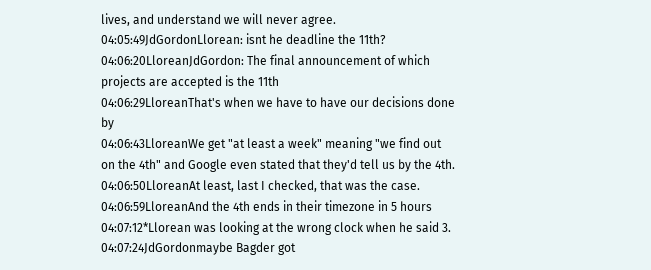lives, and understand we will never agree.
04:05:49JdGordonLlorean: isnt he deadline the 11th?
04:06:20LloreanJdGordon: The final announcement of which projects are accepted is the 11th
04:06:29LloreanThat's when we have to have our decisions done by
04:06:43LloreanWe get "at least a week" meaning "we find out on the 4th" and Google even stated that they'd tell us by the 4th.
04:06:50LloreanAt least, last I checked, that was the case.
04:06:59LloreanAnd the 4th ends in their timezone in 5 hours
04:07:12*Llorean was looking at the wrong clock when he said 3.
04:07:24JdGordonmaybe Bagder got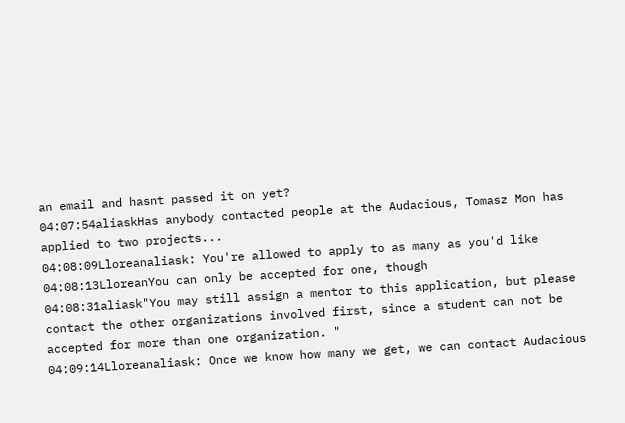an email and hasnt passed it on yet?
04:07:54aliaskHas anybody contacted people at the Audacious, Tomasz Mon has applied to two projects...
04:08:09Lloreanaliask: You're allowed to apply to as many as you'd like
04:08:13LloreanYou can only be accepted for one, though
04:08:31aliask"You may still assign a mentor to this application, but please contact the other organizations involved first, since a student can not be accepted for more than one organization. "
04:09:14Lloreanaliask: Once we know how many we get, we can contact Audacious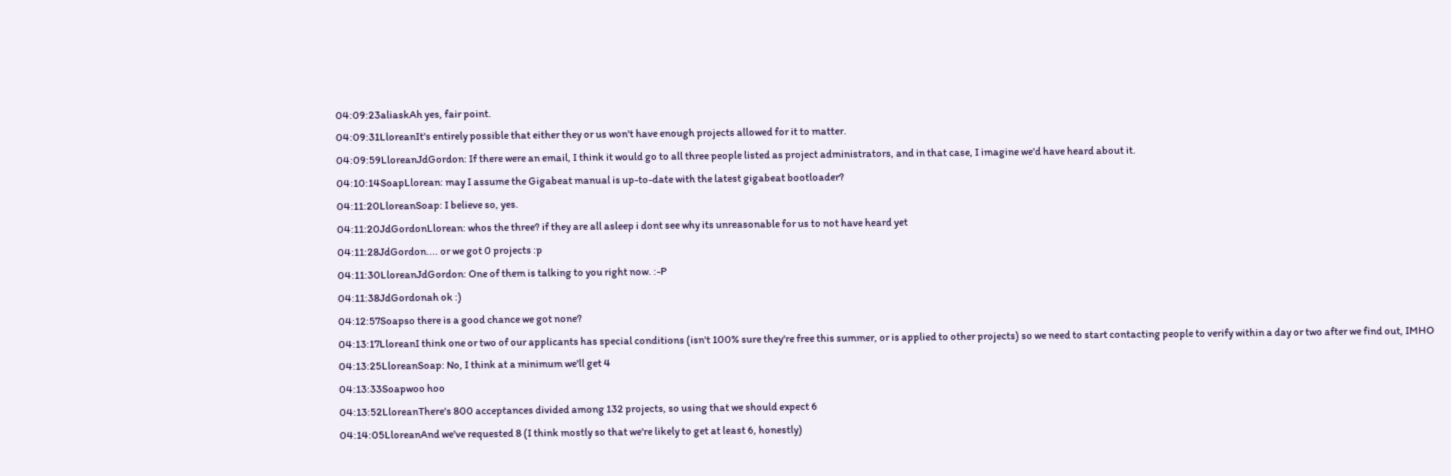04:09:23aliaskAh yes, fair point.
04:09:31LloreanIt's entirely possible that either they or us won't have enough projects allowed for it to matter.
04:09:59LloreanJdGordon: If there were an email, I think it would go to all three people listed as project administrators, and in that case, I imagine we'd have heard about it.
04:10:14SoapLlorean: may I assume the Gigabeat manual is up-to-date with the latest gigabeat bootloader?
04:11:20LloreanSoap: I believe so, yes.
04:11:20JdGordonLlorean: whos the three? if they are all asleep i dont see why its unreasonable for us to not have heard yet
04:11:28JdGordon.... or we got 0 projects :p
04:11:30LloreanJdGordon: One of them is talking to you right now. :-P
04:11:38JdGordonah ok :)
04:12:57Soapso there is a good chance we got none?
04:13:17LloreanI think one or two of our applicants has special conditions (isn't 100% sure they're free this summer, or is applied to other projects) so we need to start contacting people to verify within a day or two after we find out, IMHO
04:13:25LloreanSoap: No, I think at a minimum we'll get 4
04:13:33Soapwoo hoo
04:13:52LloreanThere's 800 acceptances divided among 132 projects, so using that we should expect 6
04:14:05LloreanAnd we've requested 8 (I think mostly so that we're likely to get at least 6, honestly)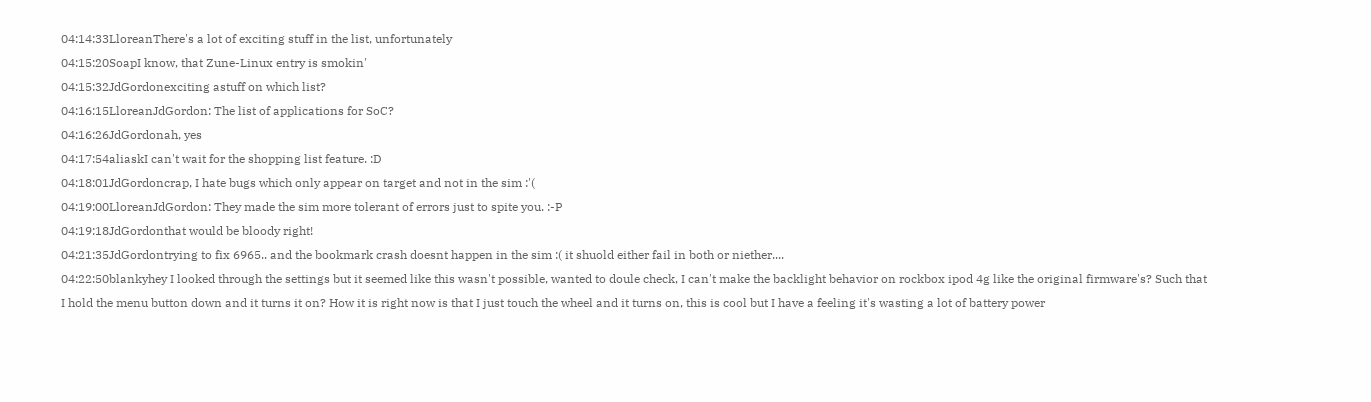04:14:33LloreanThere's a lot of exciting stuff in the list, unfortunately
04:15:20SoapI know, that Zune-Linux entry is smokin'
04:15:32JdGordonexciting astuff on which list?
04:16:15LloreanJdGordon: The list of applications for SoC?
04:16:26JdGordonah, yes
04:17:54aliaskI can't wait for the shopping list feature. :D
04:18:01JdGordoncrap, I hate bugs which only appear on target and not in the sim :'(
04:19:00LloreanJdGordon: They made the sim more tolerant of errors just to spite you. :-P
04:19:18JdGordonthat would be bloody right!
04:21:35JdGordontrying to fix 6965.. and the bookmark crash doesnt happen in the sim :( it shuold either fail in both or niether....
04:22:50blankyhey I looked through the settings but it seemed like this wasn't possible, wanted to doule check, I can't make the backlight behavior on rockbox ipod 4g like the original firmware's? Such that I hold the menu button down and it turns it on? How it is right now is that I just touch the wheel and it turns on, this is cool but I have a feeling it's wasting a lot of battery power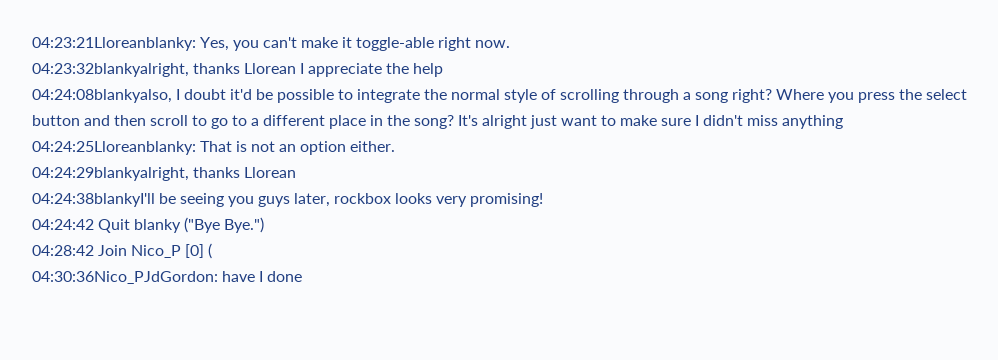04:23:21Lloreanblanky: Yes, you can't make it toggle-able right now.
04:23:32blankyalright, thanks Llorean I appreciate the help
04:24:08blankyalso, I doubt it'd be possible to integrate the normal style of scrolling through a song right? Where you press the select button and then scroll to go to a different place in the song? It's alright just want to make sure I didn't miss anything
04:24:25Lloreanblanky: That is not an option either.
04:24:29blankyalright, thanks Llorean
04:24:38blankyI'll be seeing you guys later, rockbox looks very promising!
04:24:42 Quit blanky ("Bye Bye.")
04:28:42 Join Nico_P [0] (
04:30:36Nico_PJdGordon: have I done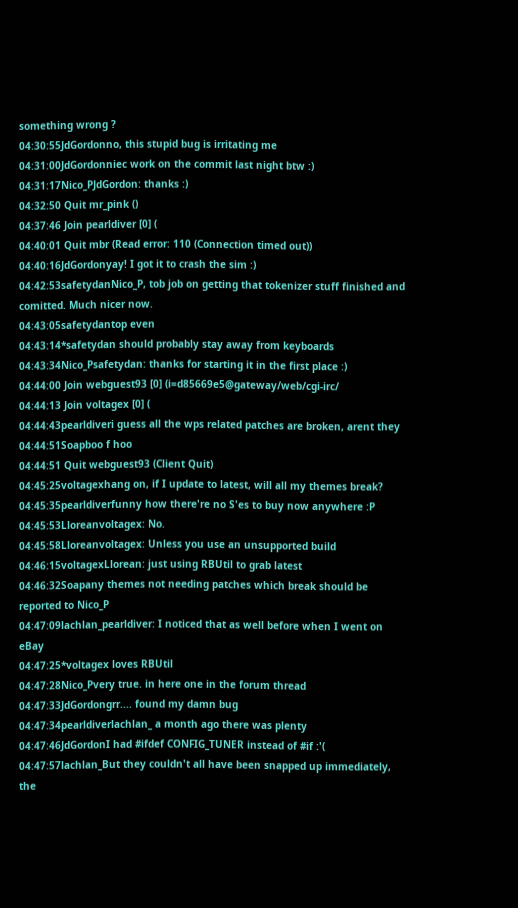something wrong ?
04:30:55JdGordonno, this stupid bug is irritating me
04:31:00JdGordonniec work on the commit last night btw :)
04:31:17Nico_PJdGordon: thanks :)
04:32:50 Quit mr_pink ()
04:37:46 Join pearldiver [0] (
04:40:01 Quit mbr (Read error: 110 (Connection timed out))
04:40:16JdGordonyay! I got it to crash the sim :)
04:42:53safetydanNico_P, tob job on getting that tokenizer stuff finished and comitted. Much nicer now.
04:43:05safetydantop even
04:43:14*safetydan should probably stay away from keyboards
04:43:34Nico_Psafetydan: thanks for starting it in the first place :)
04:44:00 Join webguest93 [0] (i=d85669e5@gateway/web/cgi-irc/
04:44:13 Join voltagex [0] (
04:44:43pearldiveri guess all the wps related patches are broken, arent they
04:44:51Soapboo f hoo
04:44:51 Quit webguest93 (Client Quit)
04:45:25voltagexhang on, if I update to latest, will all my themes break?
04:45:35pearldiverfunny how there're no S'es to buy now anywhere :P
04:45:53Lloreanvoltagex: No.
04:45:58Lloreanvoltagex: Unless you use an unsupported build
04:46:15voltagexLlorean: just using RBUtil to grab latest
04:46:32Soapany themes not needing patches which break should be reported to Nico_P
04:47:09lachlan_pearldiver: I noticed that as well before when I went on eBay
04:47:25*voltagex loves RBUtil
04:47:28Nico_Pvery true. in here one in the forum thread
04:47:33JdGordongrr.... found my damn bug
04:47:34pearldiverlachlan_ a month ago there was plenty
04:47:46JdGordonI had #ifdef CONFIG_TUNER instead of #if :'(
04:47:57lachlan_But they couldn't all have been snapped up immediately, the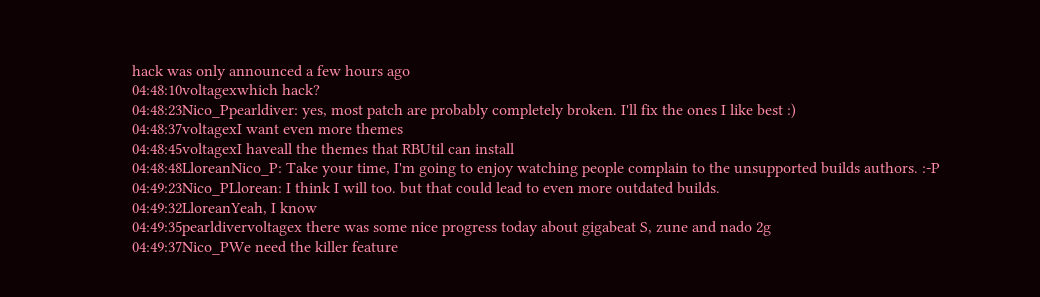hack was only announced a few hours ago
04:48:10voltagexwhich hack?
04:48:23Nico_Ppearldiver: yes, most patch are probably completely broken. I'll fix the ones I like best :)
04:48:37voltagexI want even more themes
04:48:45voltagexI haveall the themes that RBUtil can install
04:48:48LloreanNico_P: Take your time, I'm going to enjoy watching people complain to the unsupported builds authors. :-P
04:49:23Nico_PLlorean: I think I will too. but that could lead to even more outdated builds.
04:49:32LloreanYeah, I know
04:49:35pearldivervoltagex there was some nice progress today about gigabeat S, zune and nado 2g
04:49:37Nico_PWe need the killer feature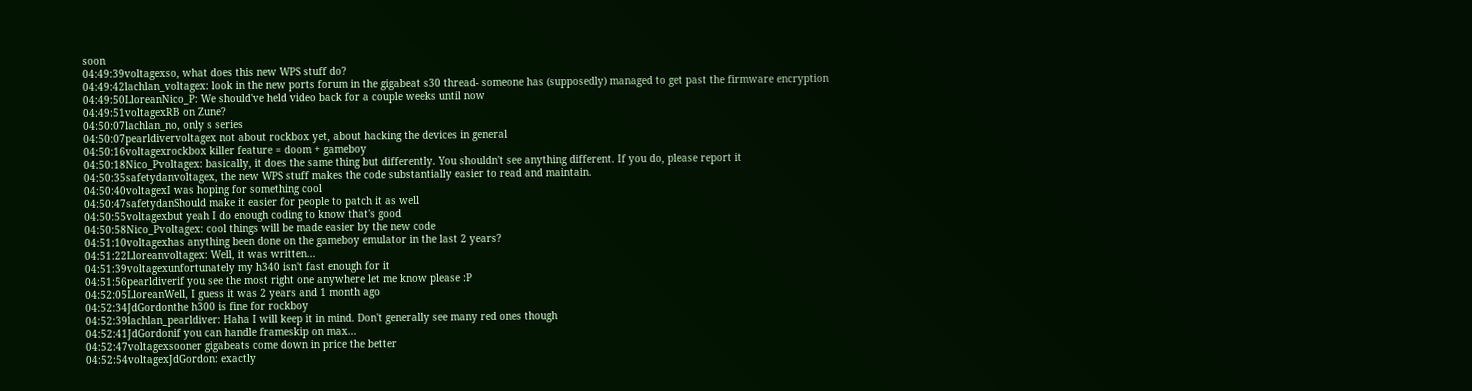soon
04:49:39voltagexso, what does this new WPS stuff do?
04:49:42lachlan_voltagex: look in the new ports forum in the gigabeat s30 thread- someone has (supposedly) managed to get past the firmware encryption
04:49:50LloreanNico_P: We should've held video back for a couple weeks until now
04:49:51voltagexRB on Zune?
04:50:07lachlan_no, only s series
04:50:07pearldivervoltagex not about rockbox yet, about hacking the devices in general
04:50:16voltagexrockbox killer feature = doom + gameboy
04:50:18Nico_Pvoltagex: basically, it does the same thing but differently. You shouldn't see anything different. If you do, please report it
04:50:35safetydanvoltagex, the new WPS stuff makes the code substantially easier to read and maintain.
04:50:40voltagexI was hoping for something cool
04:50:47safetydanShould make it easier for people to patch it as well
04:50:55voltagexbut yeah I do enough coding to know that's good
04:50:58Nico_Pvoltagex: cool things will be made easier by the new code
04:51:10voltagexhas anything been done on the gameboy emulator in the last 2 years?
04:51:22Lloreanvoltagex: Well, it was written...
04:51:39voltagexunfortunately my h340 isn't fast enough for it
04:51:56pearldiverif you see the most right one anywhere let me know please :P
04:52:05LloreanWell, I guess it was 2 years and 1 month ago
04:52:34JdGordonthe h300 is fine for rockboy
04:52:39lachlan_pearldiver: Haha I will keep it in mind. Don't generally see many red ones though
04:52:41JdGordonif you can handle frameskip on max...
04:52:47voltagexsooner gigabeats come down in price the better
04:52:54voltagexJdGordon: exactly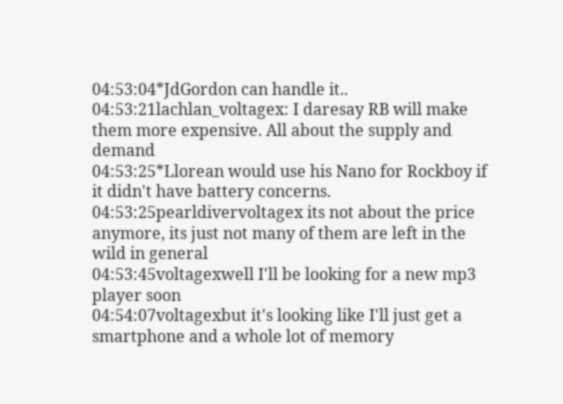04:53:04*JdGordon can handle it..
04:53:21lachlan_voltagex: I daresay RB will make them more expensive. All about the supply and demand
04:53:25*Llorean would use his Nano for Rockboy if it didn't have battery concerns.
04:53:25pearldivervoltagex its not about the price anymore, its just not many of them are left in the wild in general
04:53:45voltagexwell I'll be looking for a new mp3 player soon
04:54:07voltagexbut it's looking like I'll just get a smartphone and a whole lot of memory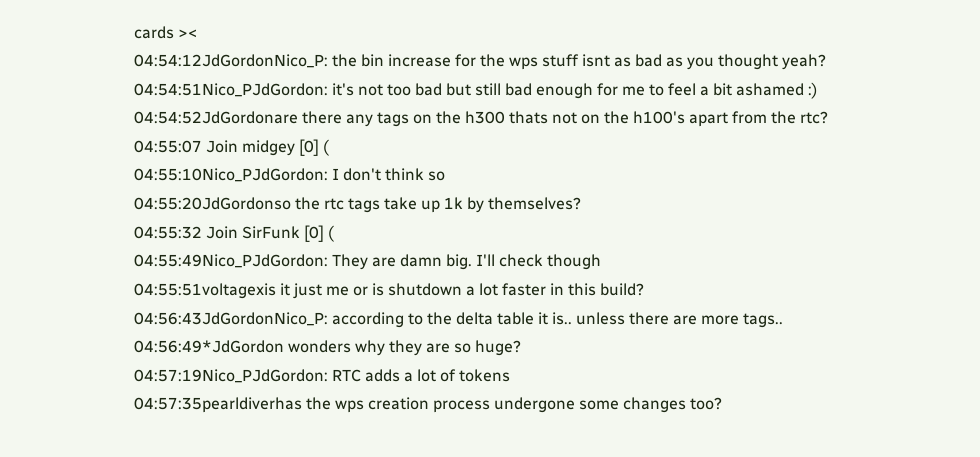cards ><
04:54:12JdGordonNico_P: the bin increase for the wps stuff isnt as bad as you thought yeah?
04:54:51Nico_PJdGordon: it's not too bad but still bad enough for me to feel a bit ashamed :)
04:54:52JdGordonare there any tags on the h300 thats not on the h100's apart from the rtc?
04:55:07 Join midgey [0] (
04:55:10Nico_PJdGordon: I don't think so
04:55:20JdGordonso the rtc tags take up 1k by themselves?
04:55:32 Join SirFunk [0] (
04:55:49Nico_PJdGordon: They are damn big. I'll check though
04:55:51voltagexis it just me or is shutdown a lot faster in this build?
04:56:43JdGordonNico_P: according to the delta table it is.. unless there are more tags..
04:56:49*JdGordon wonders why they are so huge?
04:57:19Nico_PJdGordon: RTC adds a lot of tokens
04:57:35pearldiverhas the wps creation process undergone some changes too?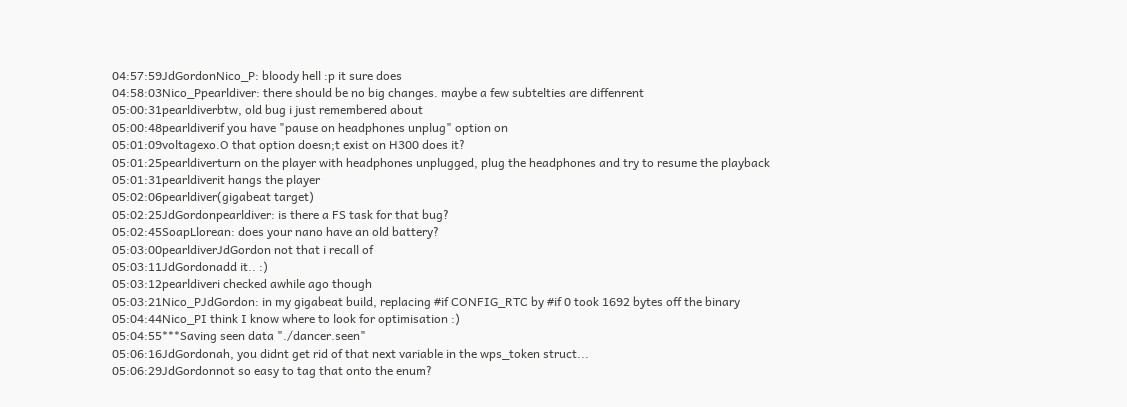04:57:59JdGordonNico_P: bloody hell :p it sure does
04:58:03Nico_Ppearldiver: there should be no big changes. maybe a few subtelties are diffenrent
05:00:31pearldiverbtw, old bug i just remembered about
05:00:48pearldiverif you have "pause on headphones unplug" option on
05:01:09voltagexo.O that option doesn;t exist on H300 does it?
05:01:25pearldiverturn on the player with headphones unplugged, plug the headphones and try to resume the playback
05:01:31pearldiverit hangs the player
05:02:06pearldiver(gigabeat target)
05:02:25JdGordonpearldiver: is there a FS task for that bug?
05:02:45SoapLlorean: does your nano have an old battery?
05:03:00pearldiverJdGordon not that i recall of
05:03:11JdGordonadd it.. :)
05:03:12pearldiveri checked awhile ago though
05:03:21Nico_PJdGordon: in my gigabeat build, replacing #if CONFIG_RTC by #if 0 took 1692 bytes off the binary
05:04:44Nico_PI think I know where to look for optimisation :)
05:04:55***Saving seen data "./dancer.seen"
05:06:16JdGordonah, you didnt get rid of that next variable in the wps_token struct...
05:06:29JdGordonnot so easy to tag that onto the enum?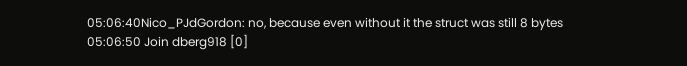05:06:40Nico_PJdGordon: no, because even without it the struct was still 8 bytes
05:06:50 Join dberg918 [0]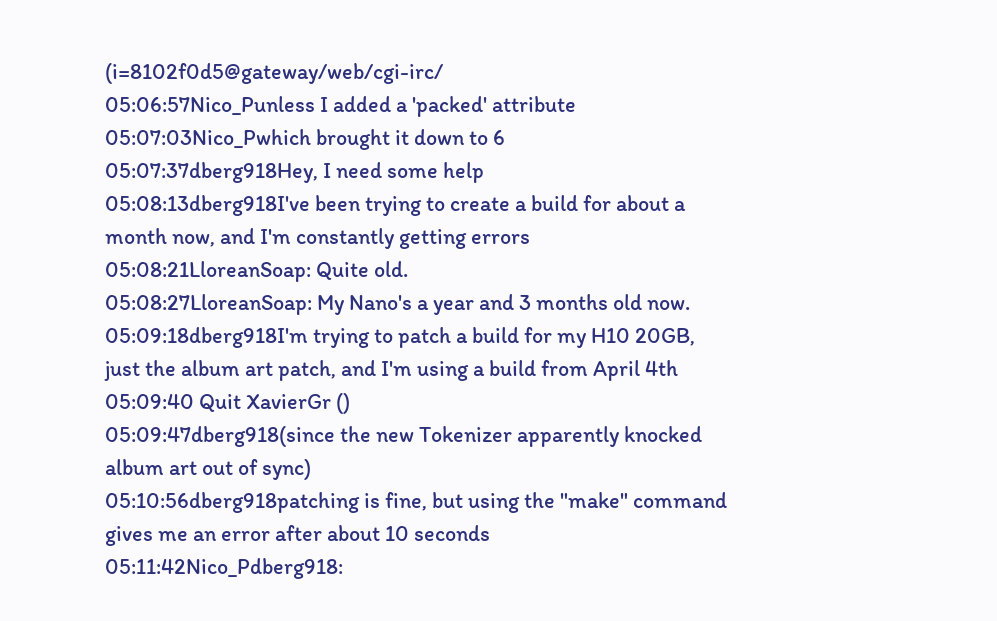(i=8102f0d5@gateway/web/cgi-irc/
05:06:57Nico_Punless I added a 'packed' attribute
05:07:03Nico_Pwhich brought it down to 6
05:07:37dberg918Hey, I need some help
05:08:13dberg918I've been trying to create a build for about a month now, and I'm constantly getting errors
05:08:21LloreanSoap: Quite old.
05:08:27LloreanSoap: My Nano's a year and 3 months old now.
05:09:18dberg918I'm trying to patch a build for my H10 20GB, just the album art patch, and I'm using a build from April 4th
05:09:40 Quit XavierGr ()
05:09:47dberg918(since the new Tokenizer apparently knocked album art out of sync)
05:10:56dberg918patching is fine, but using the "make" command gives me an error after about 10 seconds
05:11:42Nico_Pdberg918: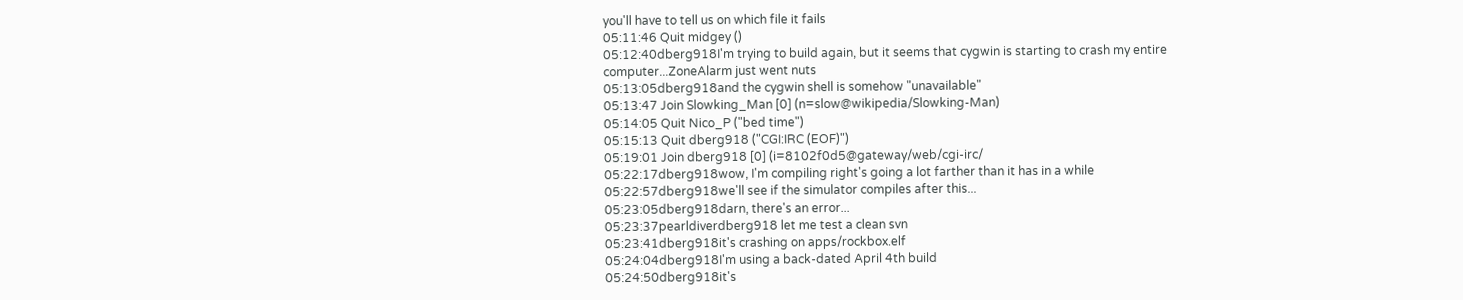you'll have to tell us on which file it fails
05:11:46 Quit midgey ()
05:12:40dberg918I'm trying to build again, but it seems that cygwin is starting to crash my entire computer...ZoneAlarm just went nuts
05:13:05dberg918and the cygwin shell is somehow "unavailable"
05:13:47 Join Slowking_Man [0] (n=slow@wikipedia/Slowking-Man)
05:14:05 Quit Nico_P ("bed time")
05:15:13 Quit dberg918 ("CGI:IRC (EOF)")
05:19:01 Join dberg918 [0] (i=8102f0d5@gateway/web/cgi-irc/
05:22:17dberg918wow, I'm compiling right's going a lot farther than it has in a while
05:22:57dberg918we'll see if the simulator compiles after this...
05:23:05dberg918darn, there's an error...
05:23:37pearldiverdberg918 let me test a clean svn
05:23:41dberg918it's crashing on apps/rockbox.elf
05:24:04dberg918I'm using a back-dated April 4th build
05:24:50dberg918it's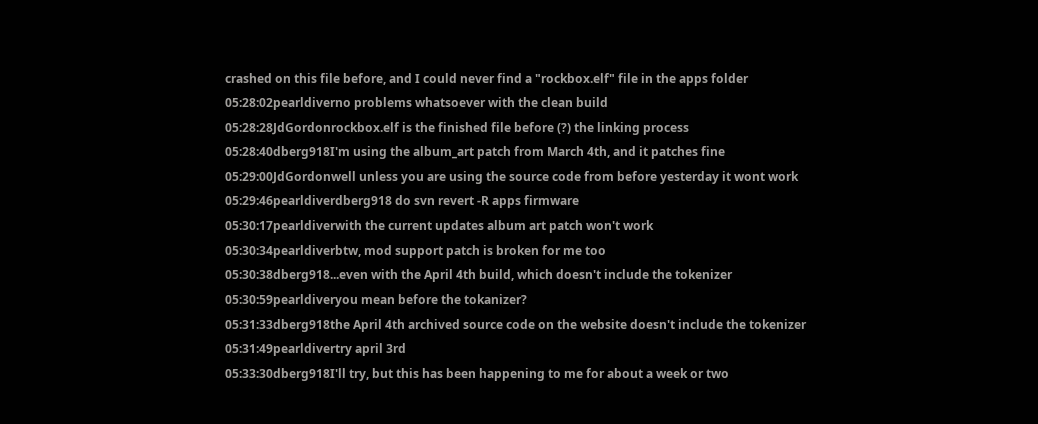crashed on this file before, and I could never find a "rockbox.elf" file in the apps folder
05:28:02pearldiverno problems whatsoever with the clean build
05:28:28JdGordonrockbox.elf is the finished file before (?) the linking process
05:28:40dberg918I'm using the album_art patch from March 4th, and it patches fine
05:29:00JdGordonwell unless you are using the source code from before yesterday it wont work
05:29:46pearldiverdberg918 do svn revert -R apps firmware
05:30:17pearldiverwith the current updates album art patch won't work
05:30:34pearldiverbtw, mod support patch is broken for me too
05:30:38dberg918...even with the April 4th build, which doesn't include the tokenizer
05:30:59pearldiveryou mean before the tokanizer?
05:31:33dberg918the April 4th archived source code on the website doesn't include the tokenizer
05:31:49pearldivertry april 3rd
05:33:30dberg918I'll try, but this has been happening to me for about a week or two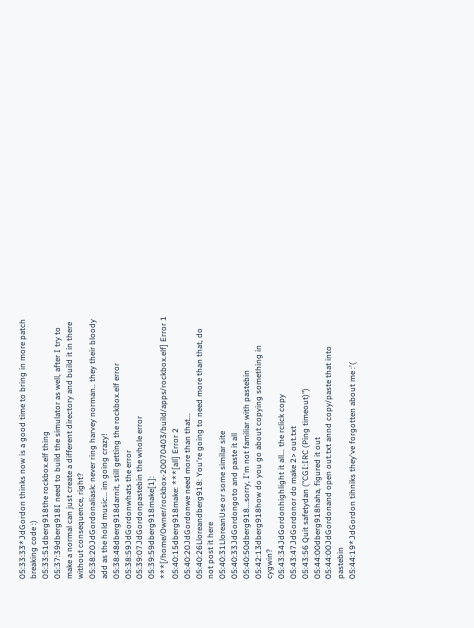05:33:33*JdGordon thinks now is a good time to bring in more patch breaking code :)
05:33:51dberg918the rockbox.elf thing
05:37:39dberg918I need to build the simulator as well, after I try to make a normal can just create a different directory and build it in there without consequence, right?
05:38:20JdGordonaliask: never ring harvey norman.. they their bloody add as the hold music... im going crazy!
05:38:48dberg918darnit, still getting the rockbox.elf error
05:38:59JdGordonwhats the error
05:39:07JdGordonpastebin the whole error
05:39:59dberg918make[1]: ***[/home/Owner/rockbox-20070403/build/apps/rockbox.elf] Error 1
05:40:15dberg918make: ***[all] Error 2
05:40:20JdGordonwe need more than that...
05:40:26Lloreandberg918: You're going to need more than that, do not post it here
05:40:31LloreanUse or some similar site
05:40:33JdGordongoto and paste it all
05:40:50dberg918...sorry, I'm not familiar with pastebin
05:42:13dberg918how do you go about copying something in cygwin?
05:43:34JdGordonhighlight it all... the rclick copy
05:43:47JdGordonor do make 2> out.txt
05:43:56 Quit safetydan ("CGI:IRC (Ping timeout)")
05:44:00dberg918haha, figured it out
05:44:00JdGordonand open out.txt annd copy/paste that into pastebin
05:44:19*JdGordon tihniks they've forgotten about me :'(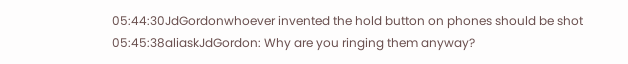05:44:30JdGordonwhoever invented the hold button on phones should be shot
05:45:38aliaskJdGordon: Why are you ringing them anyway?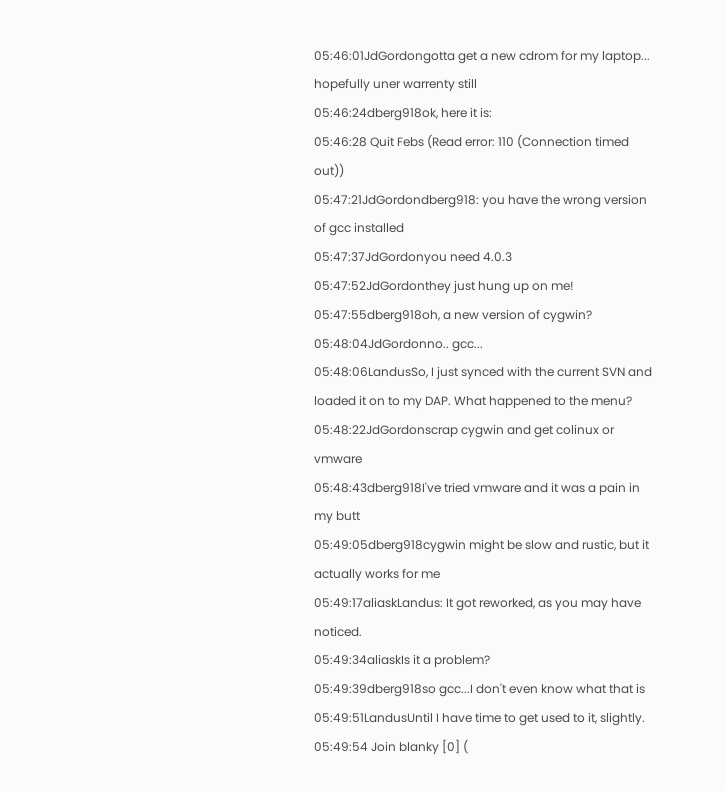05:46:01JdGordongotta get a new cdrom for my laptop... hopefully uner warrenty still
05:46:24dberg918ok, here it is:
05:46:28 Quit Febs (Read error: 110 (Connection timed out))
05:47:21JdGordondberg918: you have the wrong version of gcc installed
05:47:37JdGordonyou need 4.0.3
05:47:52JdGordonthey just hung up on me!
05:47:55dberg918oh, a new version of cygwin?
05:48:04JdGordonno.. gcc...
05:48:06LandusSo, I just synced with the current SVN and loaded it on to my DAP. What happened to the menu?
05:48:22JdGordonscrap cygwin and get colinux or vmware
05:48:43dberg918I've tried vmware and it was a pain in my butt
05:49:05dberg918cygwin might be slow and rustic, but it actually works for me
05:49:17aliaskLandus: It got reworked, as you may have noticed.
05:49:34aliaskIs it a problem?
05:49:39dberg918so gcc...I don't even know what that is
05:49:51LandusUntil I have time to get used to it, slightly.
05:49:54 Join blanky [0] (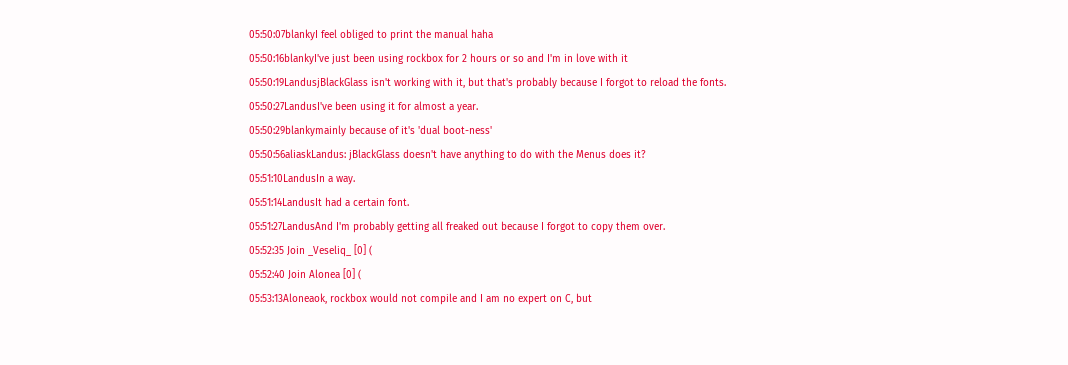05:50:07blankyI feel obliged to print the manual haha
05:50:16blankyI've just been using rockbox for 2 hours or so and I'm in love with it
05:50:19LandusjBlackGlass isn't working with it, but that's probably because I forgot to reload the fonts.
05:50:27LandusI've been using it for almost a year.
05:50:29blankymainly because of it's 'dual boot-ness'
05:50:56aliaskLandus: jBlackGlass doesn't have anything to do with the Menus does it?
05:51:10LandusIn a way.
05:51:14LandusIt had a certain font.
05:51:27LandusAnd I'm probably getting all freaked out because I forgot to copy them over.
05:52:35 Join _Veseliq_ [0] (
05:52:40 Join Alonea [0] (
05:53:13Aloneaok, rockbox would not compile and I am no expert on C, but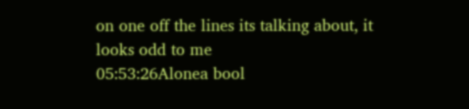on one off the lines its talking about, it looks odd to me
05:53:26Alonea bool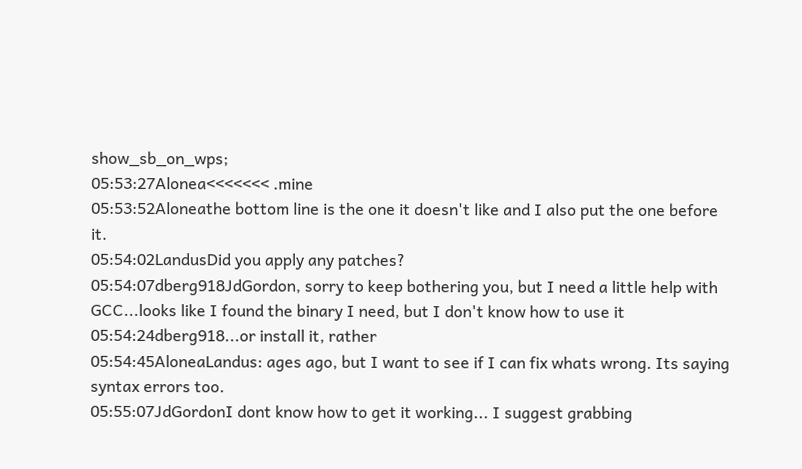show_sb_on_wps;
05:53:27Alonea<<<<<<< .mine
05:53:52Aloneathe bottom line is the one it doesn't like and I also put the one before it.
05:54:02LandusDid you apply any patches?
05:54:07dberg918JdGordon, sorry to keep bothering you, but I need a little help with GCC...looks like I found the binary I need, but I don't know how to use it
05:54:24dberg918...or install it, rather
05:54:45AloneaLandus: ages ago, but I want to see if I can fix whats wrong. Its saying syntax errors too.
05:55:07JdGordonI dont know how to get it working... I suggest grabbing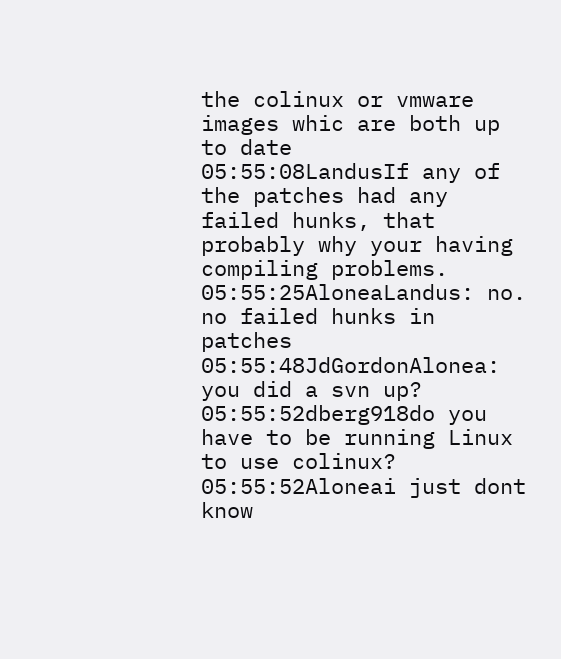the colinux or vmware images whic are both up to date
05:55:08LandusIf any of the patches had any failed hunks, that probably why your having compiling problems.
05:55:25AloneaLandus: no. no failed hunks in patches
05:55:48JdGordonAlonea: you did a svn up?
05:55:52dberg918do you have to be running Linux to use colinux?
05:55:52Aloneai just dont know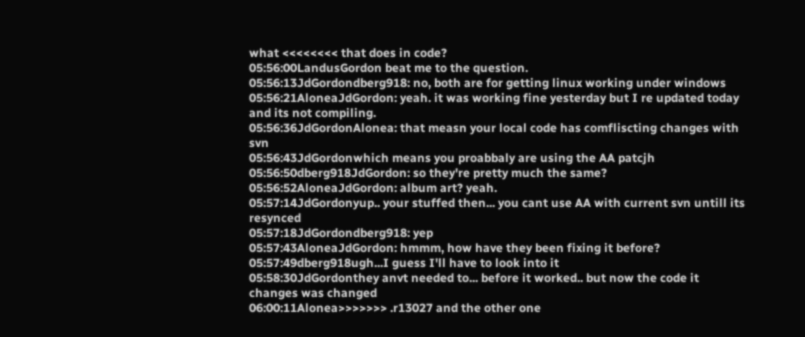what <<<<<<<< that does in code?
05:56:00LandusGordon beat me to the question.
05:56:13JdGordondberg918: no, both are for getting linux working under windows
05:56:21AloneaJdGordon: yeah. it was working fine yesterday but I re updated today and its not compiling.
05:56:36JdGordonAlonea: that measn your local code has comfliscting changes with svn
05:56:43JdGordonwhich means you proabbaly are using the AA patcjh
05:56:50dberg918JdGordon: so they're pretty much the same?
05:56:52AloneaJdGordon: album art? yeah.
05:57:14JdGordonyup.. your stuffed then... you cant use AA with current svn untill its resynced
05:57:18JdGordondberg918: yep
05:57:43AloneaJdGordon: hmmm, how have they been fixing it before?
05:57:49dberg918ugh...I guess I'll have to look into it
05:58:30JdGordonthey anvt needed to... before it worked.. but now the code it changes was changed
06:00:11Alonea>>>>>>> .r13027 and the other one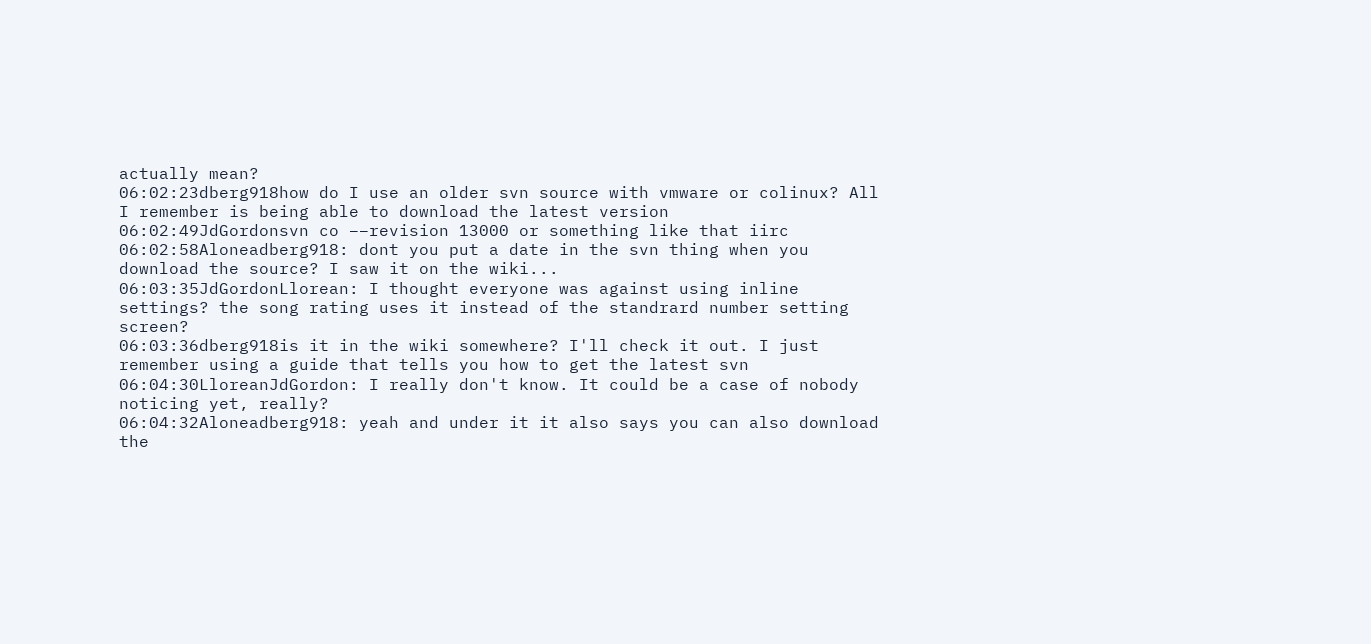actually mean?
06:02:23dberg918how do I use an older svn source with vmware or colinux? All I remember is being able to download the latest version
06:02:49JdGordonsvn co −−revision 13000 or something like that iirc
06:02:58Aloneadberg918: dont you put a date in the svn thing when you download the source? I saw it on the wiki...
06:03:35JdGordonLlorean: I thought everyone was against using inline settings? the song rating uses it instead of the standrard number setting screen?
06:03:36dberg918is it in the wiki somewhere? I'll check it out. I just remember using a guide that tells you how to get the latest svn
06:04:30LloreanJdGordon: I really don't know. It could be a case of nobody noticing yet, really?
06:04:32Aloneadberg918: yeah and under it it also says you can also download the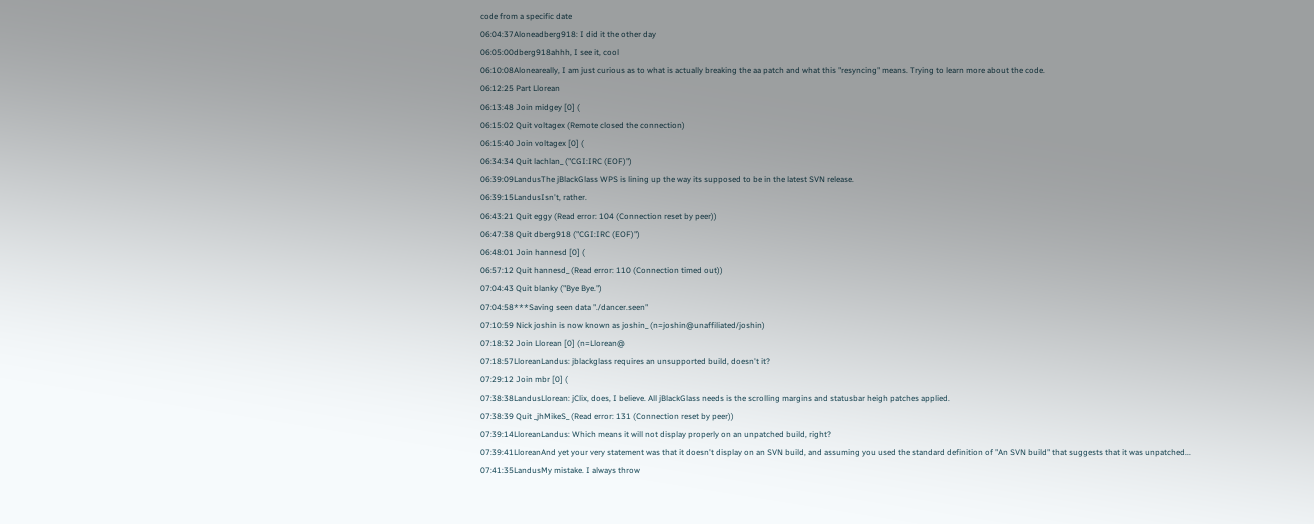code from a specific date
06:04:37Aloneadberg918: I did it the other day
06:05:00dberg918ahhh, I see it, cool
06:10:08Aloneareally, I am just curious as to what is actually breaking the aa patch and what this "resyncing" means. Trying to learn more about the code.
06:12:25 Part Llorean
06:13:48 Join midgey [0] (
06:15:02 Quit voltagex (Remote closed the connection)
06:15:40 Join voltagex [0] (
06:34:34 Quit lachlan_ ("CGI:IRC (EOF)")
06:39:09LandusThe jBlackGlass WPS is lining up the way its supposed to be in the latest SVN release.
06:39:15LandusIsn't, rather.
06:43:21 Quit eggy (Read error: 104 (Connection reset by peer))
06:47:38 Quit dberg918 ("CGI:IRC (EOF)")
06:48:01 Join hannesd [0] (
06:57:12 Quit hannesd_ (Read error: 110 (Connection timed out))
07:04:43 Quit blanky ("Bye Bye.")
07:04:58***Saving seen data "./dancer.seen"
07:10:59 Nick joshin is now known as joshin_ (n=joshin@unaffiliated/joshin)
07:18:32 Join Llorean [0] (n=Llorean@
07:18:57LloreanLandus: jblackglass requires an unsupported build, doesn't it?
07:29:12 Join mbr [0] (
07:38:38LandusLlorean: jClix, does, I believe. All jBlackGlass needs is the scrolling margins and statusbar heigh patches applied.
07:38:39 Quit _jhMikeS_ (Read error: 131 (Connection reset by peer))
07:39:14LloreanLandus: Which means it will not display properly on an unpatched build, right?
07:39:41LloreanAnd yet your very statement was that it doesn't display on an SVN build, and assuming you used the standard definition of "An SVN build" that suggests that it was unpatched...
07:41:35LandusMy mistake. I always throw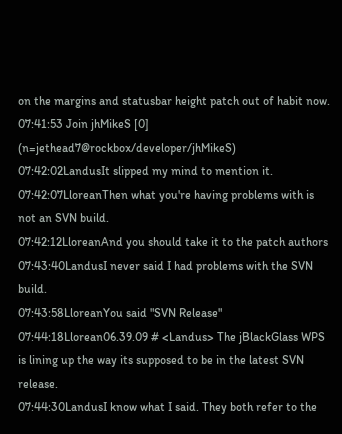on the margins and statusbar height patch out of habit now.
07:41:53 Join jhMikeS [0] (n=jethead7@rockbox/developer/jhMikeS)
07:42:02LandusIt slipped my mind to mention it.
07:42:07LloreanThen what you're having problems with is not an SVN build.
07:42:12LloreanAnd you should take it to the patch authors
07:43:40LandusI never said I had problems with the SVN build.
07:43:58LloreanYou said "SVN Release"
07:44:18Llorean06.39.09 # <Landus> The jBlackGlass WPS is lining up the way its supposed to be in the latest SVN release.
07:44:30LandusI know what I said. They both refer to the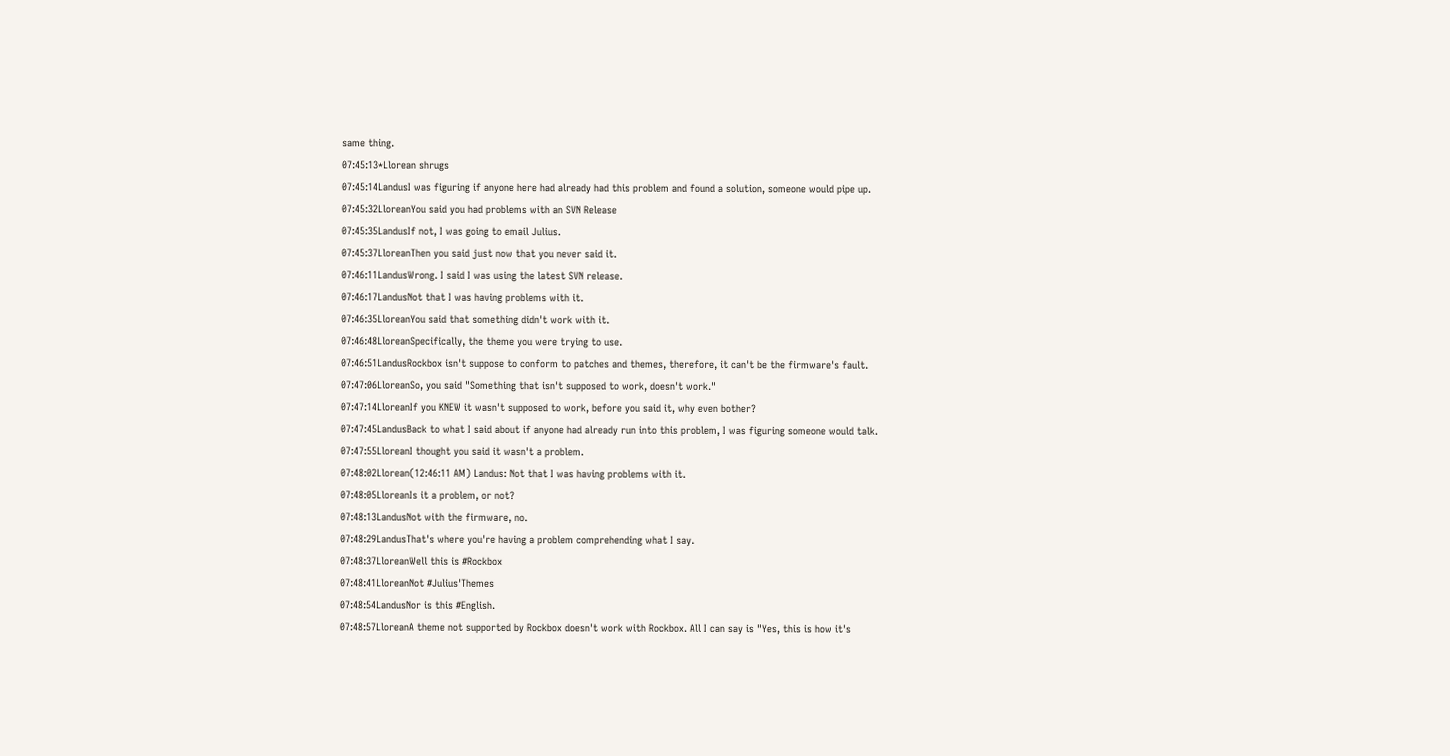same thing.
07:45:13*Llorean shrugs
07:45:14LandusI was figuring if anyone here had already had this problem and found a solution, someone would pipe up.
07:45:32LloreanYou said you had problems with an SVN Release
07:45:35LandusIf not, I was going to email Julius.
07:45:37LloreanThen you said just now that you never said it.
07:46:11LandusWrong. I said I was using the latest SVN release.
07:46:17LandusNot that I was having problems with it.
07:46:35LloreanYou said that something didn't work with it.
07:46:48LloreanSpecifically, the theme you were trying to use.
07:46:51LandusRockbox isn't suppose to conform to patches and themes, therefore, it can't be the firmware's fault.
07:47:06LloreanSo, you said "Something that isn't supposed to work, doesn't work."
07:47:14LloreanIf you KNEW it wasn't supposed to work, before you said it, why even bother?
07:47:45LandusBack to what I said about if anyone had already run into this problem, I was figuring someone would talk.
07:47:55LloreanI thought you said it wasn't a problem.
07:48:02Llorean(12:46:11 AM) Landus: Not that I was having problems with it.
07:48:05LloreanIs it a problem, or not?
07:48:13LandusNot with the firmware, no.
07:48:29LandusThat's where you're having a problem comprehending what I say.
07:48:37LloreanWell this is #Rockbox
07:48:41LloreanNot #Julius'Themes
07:48:54LandusNor is this #English.
07:48:57LloreanA theme not supported by Rockbox doesn't work with Rockbox. All I can say is "Yes, this is how it's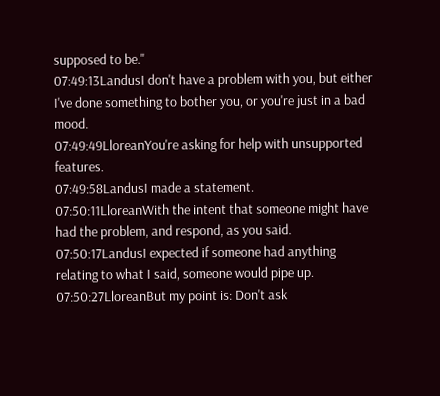supposed to be."
07:49:13LandusI don't have a problem with you, but either I've done something to bother you, or you're just in a bad mood.
07:49:49LloreanYou're asking for help with unsupported features.
07:49:58LandusI made a statement.
07:50:11LloreanWith the intent that someone might have had the problem, and respond, as you said.
07:50:17LandusI expected if someone had anything relating to what I said, someone would pipe up.
07:50:27LloreanBut my point is: Don't ask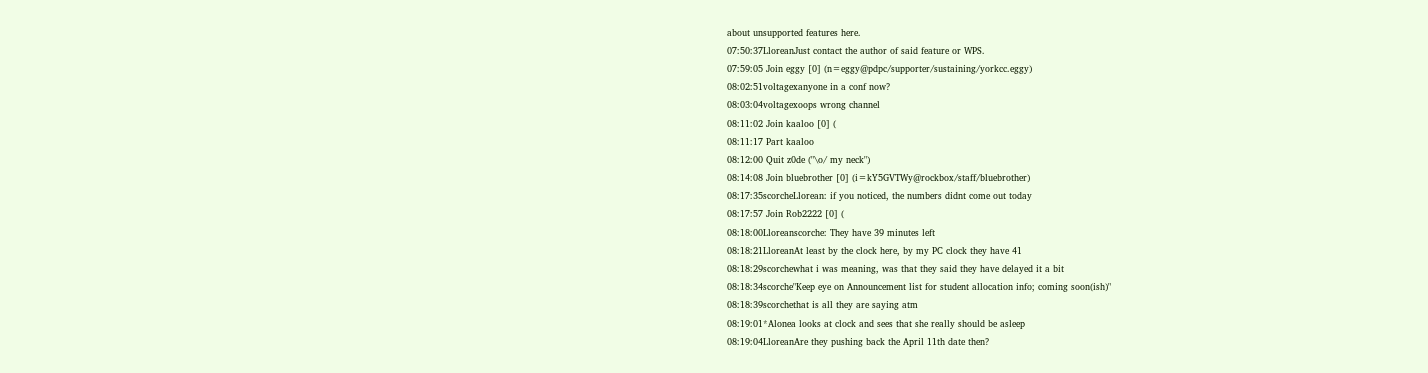about unsupported features here.
07:50:37LloreanJust contact the author of said feature or WPS.
07:59:05 Join eggy [0] (n=eggy@pdpc/supporter/sustaining/yorkcc.eggy)
08:02:51voltagexanyone in a conf now?
08:03:04voltagexoops wrong channel
08:11:02 Join kaaloo [0] (
08:11:17 Part kaaloo
08:12:00 Quit z0de ("\o/ my neck")
08:14:08 Join bluebrother [0] (i=kY5GVTWy@rockbox/staff/bluebrother)
08:17:35scorcheLlorean: if you noticed, the numbers didnt come out today
08:17:57 Join Rob2222 [0] (
08:18:00Lloreanscorche: They have 39 minutes left
08:18:21LloreanAt least by the clock here, by my PC clock they have 41
08:18:29scorchewhat i was meaning, was that they said they have delayed it a bit
08:18:34scorche"Keep eye on Announcement list for student allocation info; coming soon(ish)"
08:18:39scorchethat is all they are saying atm
08:19:01*Alonea looks at clock and sees that she really should be asleep
08:19:04LloreanAre they pushing back the April 11th date then?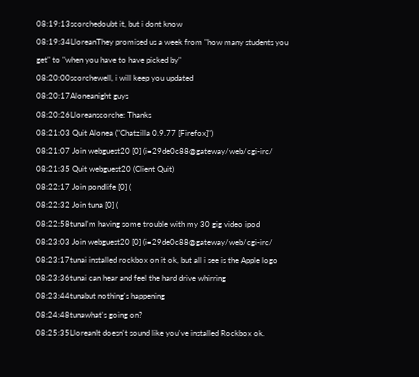08:19:13scorchedoubt it, but i dont know
08:19:34LloreanThey promised us a week from "how many students you get" to "when you have to have picked by"
08:20:00scorchewell, i will keep you updated
08:20:17Aloneanight guys
08:20:26Lloreanscorche: Thanks
08:21:03 Quit Alonea ("Chatzilla 0.9.77 [Firefox]")
08:21:07 Join webguest20 [0] (i=29de0c88@gateway/web/cgi-irc/
08:21:35 Quit webguest20 (Client Quit)
08:22:17 Join pondlife [0] (
08:22:32 Join tuna [0] (
08:22:58tunaI'm having some trouble with my 30 gig video ipod
08:23:03 Join webguest20 [0] (i=29de0c88@gateway/web/cgi-irc/
08:23:17tunai installed rockbox on it ok, but all i see is the Apple logo
08:23:36tunai can hear and feel the hard drive whirring
08:23:44tunabut nothing's happening
08:24:48tunawhat's going on?
08:25:35LloreanIt doesn't sound like you've installed Rockbox ok.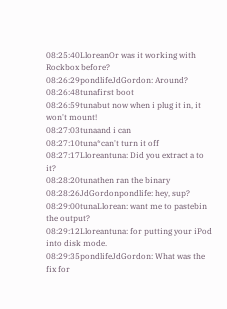08:25:40LloreanOr was it working with Rockbox before?
08:26:29pondlifeJdGordon: Around?
08:26:48tunafirst boot
08:26:59tunabut now when i plug it in, it won't mount!
08:27:03tunaand i can
08:27:10tuna*can't turn it off
08:27:17Lloreantuna: Did you extract a to it?
08:28:20tunathen ran the binary
08:28:26JdGordonpondlife: hey, sup?
08:29:00tunaLlorean: want me to pastebin the output?
08:29:12Lloreantuna: for putting your iPod into disk mode.
08:29:35pondlifeJdGordon: What was the fix for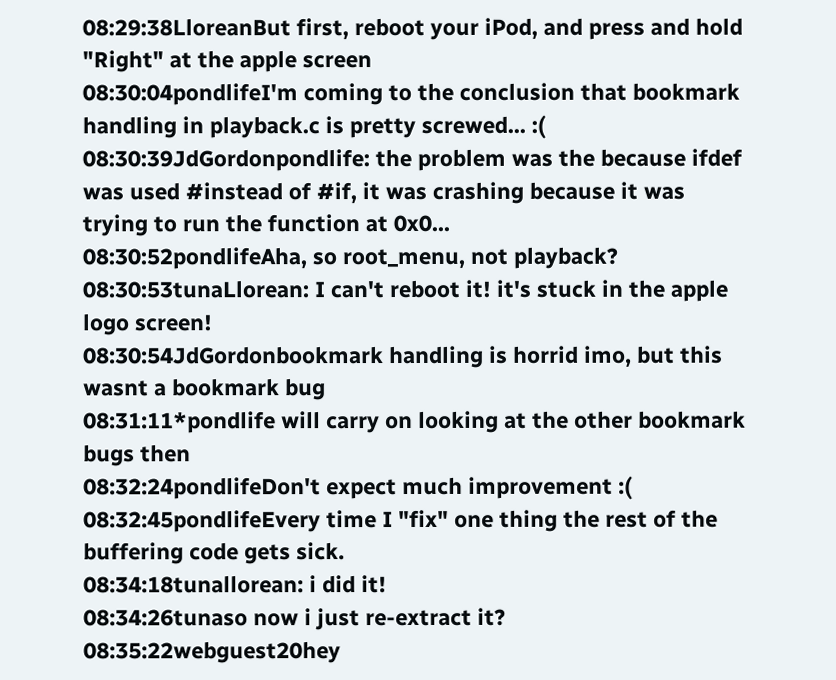08:29:38LloreanBut first, reboot your iPod, and press and hold "Right" at the apple screen
08:30:04pondlifeI'm coming to the conclusion that bookmark handling in playback.c is pretty screwed... :(
08:30:39JdGordonpondlife: the problem was the because ifdef was used #instead of #if, it was crashing because it was trying to run the function at 0x0...
08:30:52pondlifeAha, so root_menu, not playback?
08:30:53tunaLlorean: I can't reboot it! it's stuck in the apple logo screen!
08:30:54JdGordonbookmark handling is horrid imo, but this wasnt a bookmark bug
08:31:11*pondlife will carry on looking at the other bookmark bugs then
08:32:24pondlifeDon't expect much improvement :(
08:32:45pondlifeEvery time I "fix" one thing the rest of the buffering code gets sick.
08:34:18tunallorean: i did it!
08:34:26tunaso now i just re-extract it?
08:35:22webguest20hey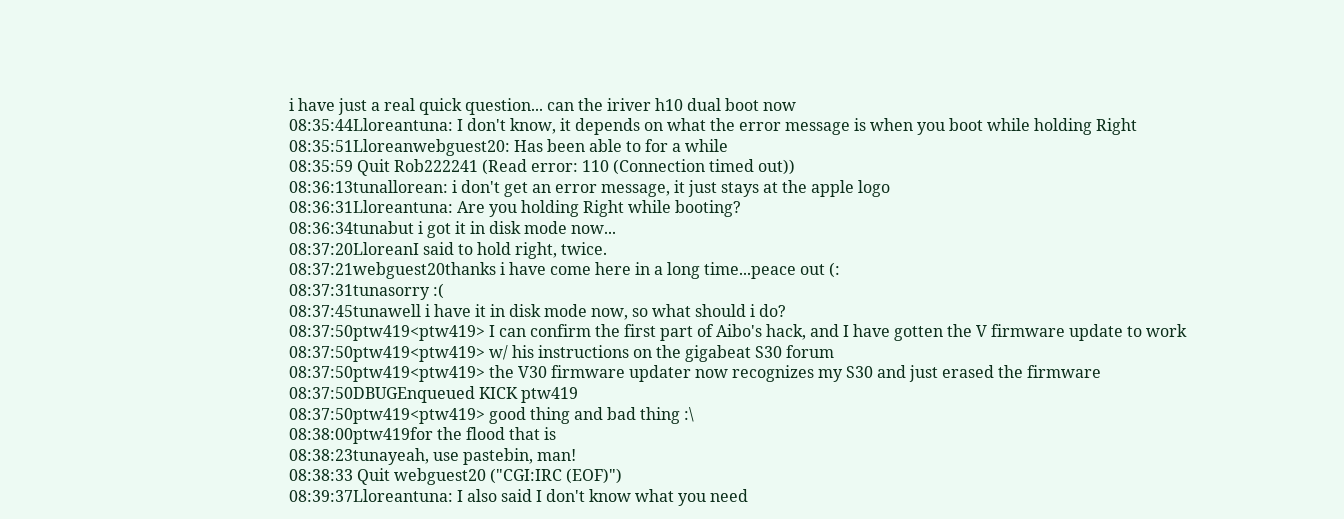i have just a real quick question... can the iriver h10 dual boot now
08:35:44Lloreantuna: I don't know, it depends on what the error message is when you boot while holding Right
08:35:51Lloreanwebguest20: Has been able to for a while
08:35:59 Quit Rob222241 (Read error: 110 (Connection timed out))
08:36:13tunallorean: i don't get an error message, it just stays at the apple logo
08:36:31Lloreantuna: Are you holding Right while booting?
08:36:34tunabut i got it in disk mode now...
08:37:20LloreanI said to hold right, twice.
08:37:21webguest20thanks i have come here in a long time...peace out (:
08:37:31tunasorry :(
08:37:45tunawell i have it in disk mode now, so what should i do?
08:37:50ptw419<ptw419> I can confirm the first part of Aibo's hack, and I have gotten the V firmware update to work
08:37:50ptw419<ptw419> w/ his instructions on the gigabeat S30 forum
08:37:50ptw419<ptw419> the V30 firmware updater now recognizes my S30 and just erased the firmware
08:37:50DBUGEnqueued KICK ptw419
08:37:50ptw419<ptw419> good thing and bad thing :\
08:38:00ptw419for the flood that is
08:38:23tunayeah, use pastebin, man!
08:38:33 Quit webguest20 ("CGI:IRC (EOF)")
08:39:37Lloreantuna: I also said I don't know what you need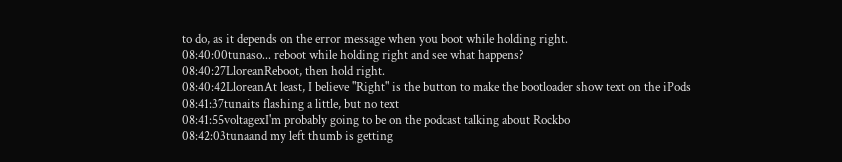to do, as it depends on the error message when you boot while holding right.
08:40:00tunaso... reboot while holding right and see what happens?
08:40:27LloreanReboot, then hold right.
08:40:42LloreanAt least, I believe "Right" is the button to make the bootloader show text on the iPods
08:41:37tunaits flashing a little, but no text
08:41:55voltagexI'm probably going to be on the podcast talking about Rockbo
08:42:03tunaand my left thumb is getting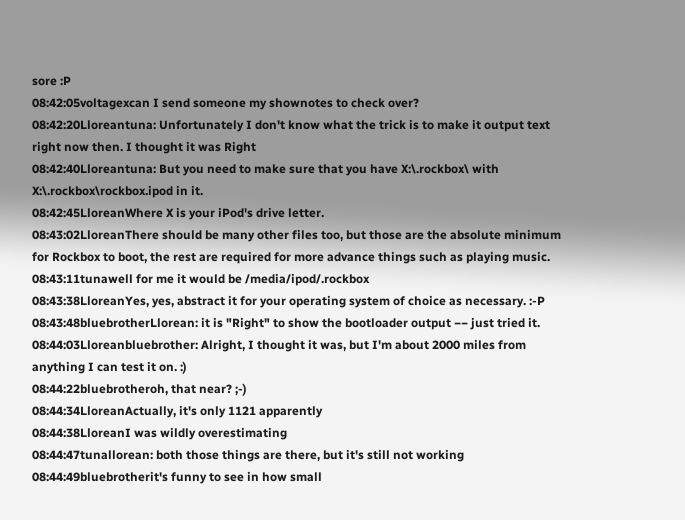sore :P
08:42:05voltagexcan I send someone my shownotes to check over?
08:42:20Lloreantuna: Unfortunately I don't know what the trick is to make it output text right now then. I thought it was Right
08:42:40Lloreantuna: But you need to make sure that you have X:\.rockbox\ with X:\.rockbox\rockbox.ipod in it.
08:42:45LloreanWhere X is your iPod's drive letter.
08:43:02LloreanThere should be many other files too, but those are the absolute minimum for Rockbox to boot, the rest are required for more advance things such as playing music.
08:43:11tunawell for me it would be /media/ipod/.rockbox
08:43:38LloreanYes, yes, abstract it for your operating system of choice as necessary. :-P
08:43:48bluebrotherLlorean: it is "Right" to show the bootloader output −− just tried it.
08:44:03Lloreanbluebrother: Alright, I thought it was, but I'm about 2000 miles from anything I can test it on. :)
08:44:22bluebrotheroh, that near? ;-)
08:44:34LloreanActually, it's only 1121 apparently
08:44:38LloreanI was wildly overestimating
08:44:47tunallorean: both those things are there, but it's still not working
08:44:49bluebrotherit's funny to see in how small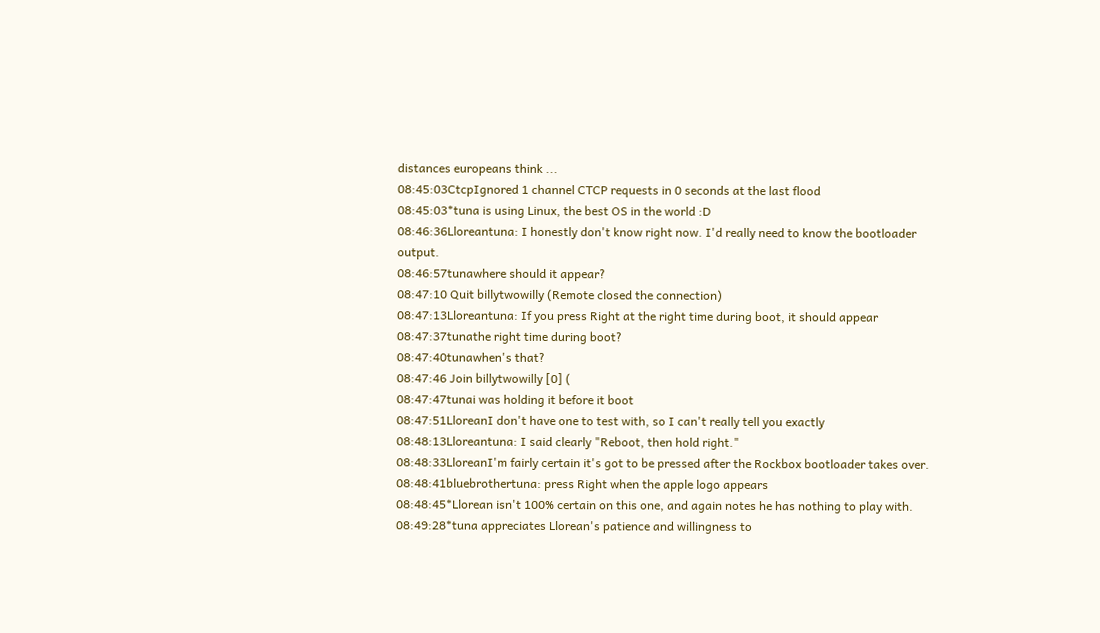distances europeans think ...
08:45:03CtcpIgnored 1 channel CTCP requests in 0 seconds at the last flood
08:45:03*tuna is using Linux, the best OS in the world :D
08:46:36Lloreantuna: I honestly don't know right now. I'd really need to know the bootloader output.
08:46:57tunawhere should it appear?
08:47:10 Quit billytwowilly (Remote closed the connection)
08:47:13Lloreantuna: If you press Right at the right time during boot, it should appear
08:47:37tunathe right time during boot?
08:47:40tunawhen's that?
08:47:46 Join billytwowilly [0] (
08:47:47tunai was holding it before it boot
08:47:51LloreanI don't have one to test with, so I can't really tell you exactly
08:48:13Lloreantuna: I said clearly "Reboot, then hold right."
08:48:33LloreanI'm fairly certain it's got to be pressed after the Rockbox bootloader takes over.
08:48:41bluebrothertuna: press Right when the apple logo appears
08:48:45*Llorean isn't 100% certain on this one, and again notes he has nothing to play with.
08:49:28*tuna appreciates Llorean's patience and willingness to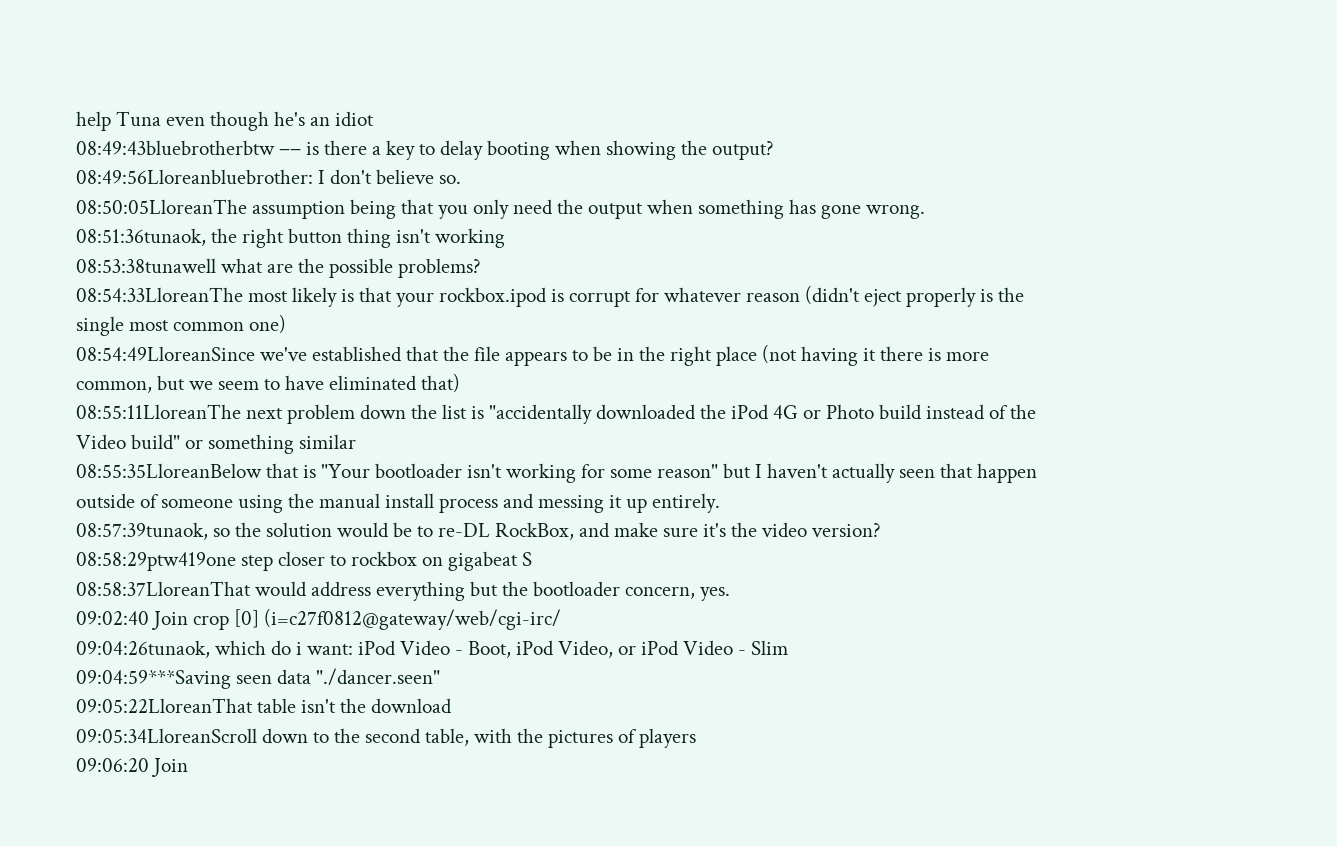help Tuna even though he's an idiot
08:49:43bluebrotherbtw −− is there a key to delay booting when showing the output?
08:49:56Lloreanbluebrother: I don't believe so.
08:50:05LloreanThe assumption being that you only need the output when something has gone wrong.
08:51:36tunaok, the right button thing isn't working
08:53:38tunawell what are the possible problems?
08:54:33LloreanThe most likely is that your rockbox.ipod is corrupt for whatever reason (didn't eject properly is the single most common one)
08:54:49LloreanSince we've established that the file appears to be in the right place (not having it there is more common, but we seem to have eliminated that)
08:55:11LloreanThe next problem down the list is "accidentally downloaded the iPod 4G or Photo build instead of the Video build" or something similar
08:55:35LloreanBelow that is "Your bootloader isn't working for some reason" but I haven't actually seen that happen outside of someone using the manual install process and messing it up entirely.
08:57:39tunaok, so the solution would be to re-DL RockBox, and make sure it's the video version?
08:58:29ptw419one step closer to rockbox on gigabeat S
08:58:37LloreanThat would address everything but the bootloader concern, yes.
09:02:40 Join crop [0] (i=c27f0812@gateway/web/cgi-irc/
09:04:26tunaok, which do i want: iPod Video - Boot, iPod Video, or iPod Video - Slim
09:04:59***Saving seen data "./dancer.seen"
09:05:22LloreanThat table isn't the download
09:05:34LloreanScroll down to the second table, with the pictures of players
09:06:20 Join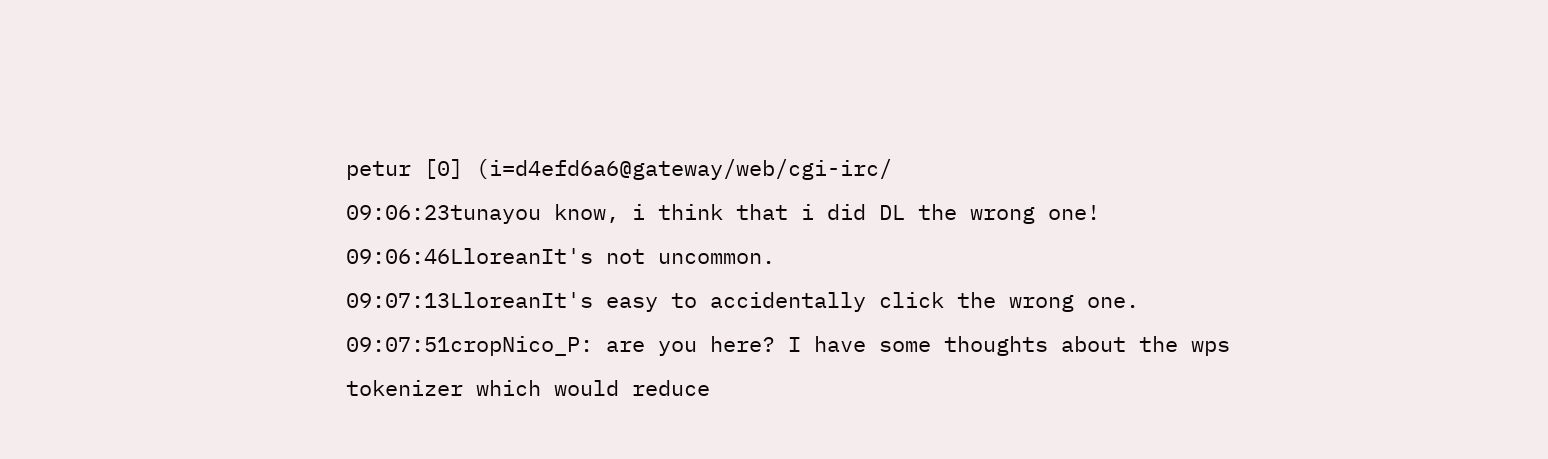petur [0] (i=d4efd6a6@gateway/web/cgi-irc/
09:06:23tunayou know, i think that i did DL the wrong one!
09:06:46LloreanIt's not uncommon.
09:07:13LloreanIt's easy to accidentally click the wrong one.
09:07:51cropNico_P: are you here? I have some thoughts about the wps tokenizer which would reduce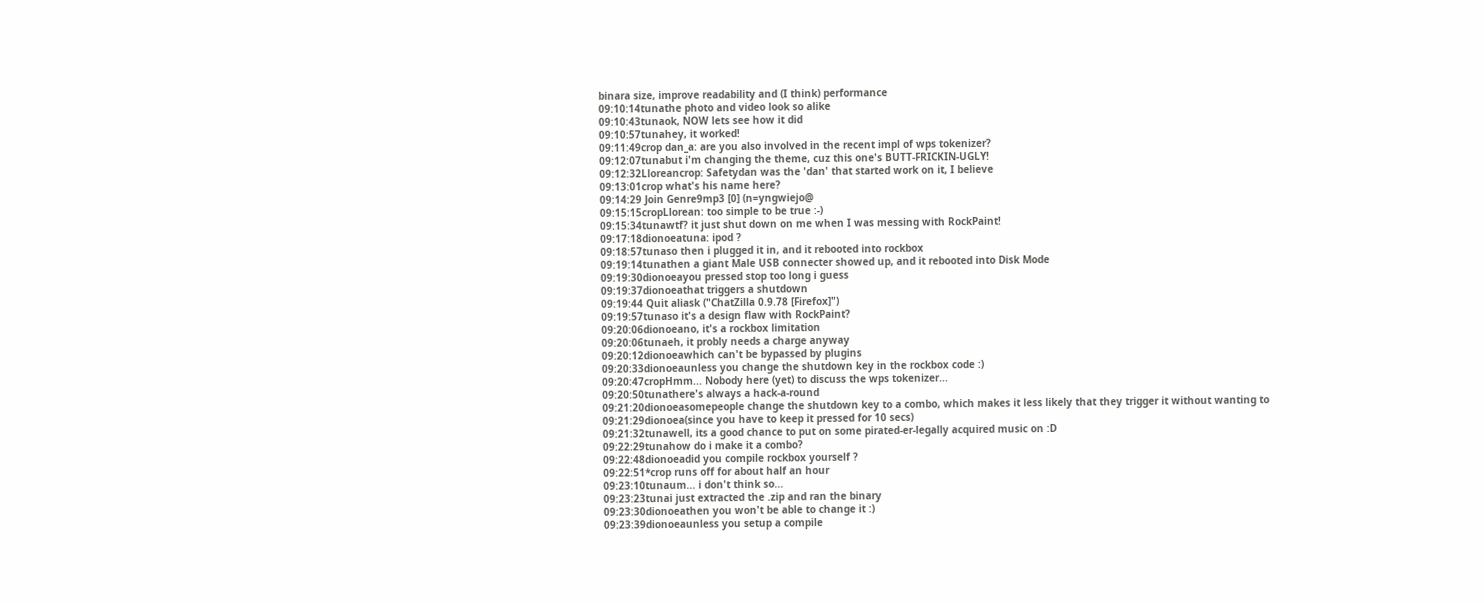binara size, improve readability and (I think) performance
09:10:14tunathe photo and video look so alike
09:10:43tunaok, NOW lets see how it did
09:10:57tunahey, it worked!
09:11:49crop dan_a: are you also involved in the recent impl of wps tokenizer?
09:12:07tunabut i'm changing the theme, cuz this one's BUTT-FRICKIN-UGLY!
09:12:32Lloreancrop: Safetydan was the 'dan' that started work on it, I believe
09:13:01crop what's his name here?
09:14:29 Join Genre9mp3 [0] (n=yngwiejo@
09:15:15cropLlorean: too simple to be true :-)
09:15:34tunawtf? it just shut down on me when I was messing with RockPaint!
09:17:18dionoeatuna: ipod ?
09:18:57tunaso then i plugged it in, and it rebooted into rockbox
09:19:14tunathen a giant Male USB connecter showed up, and it rebooted into Disk Mode
09:19:30dionoeayou pressed stop too long i guess
09:19:37dionoeathat triggers a shutdown
09:19:44 Quit aliask ("ChatZilla 0.9.78 [Firefox]")
09:19:57tunaso it's a design flaw with RockPaint?
09:20:06dionoeano, it's a rockbox limitation
09:20:06tunaeh, it probly needs a charge anyway
09:20:12dionoeawhich can't be bypassed by plugins
09:20:33dionoeaunless you change the shutdown key in the rockbox code :)
09:20:47cropHmm... Nobody here (yet) to discuss the wps tokenizer...
09:20:50tunathere's always a hack-a-round
09:21:20dionoeasomepeople change the shutdown key to a combo, which makes it less likely that they trigger it without wanting to
09:21:29dionoea(since you have to keep it pressed for 10 secs)
09:21:32tunawell, its a good chance to put on some pirated-er-legally acquired music on :D
09:22:29tunahow do i make it a combo?
09:22:48dionoeadid you compile rockbox yourself ?
09:22:51*crop runs off for about half an hour
09:23:10tunaum... i don't think so...
09:23:23tunai just extracted the .zip and ran the binary
09:23:30dionoeathen you won't be able to change it :)
09:23:39dionoeaunless you setup a compile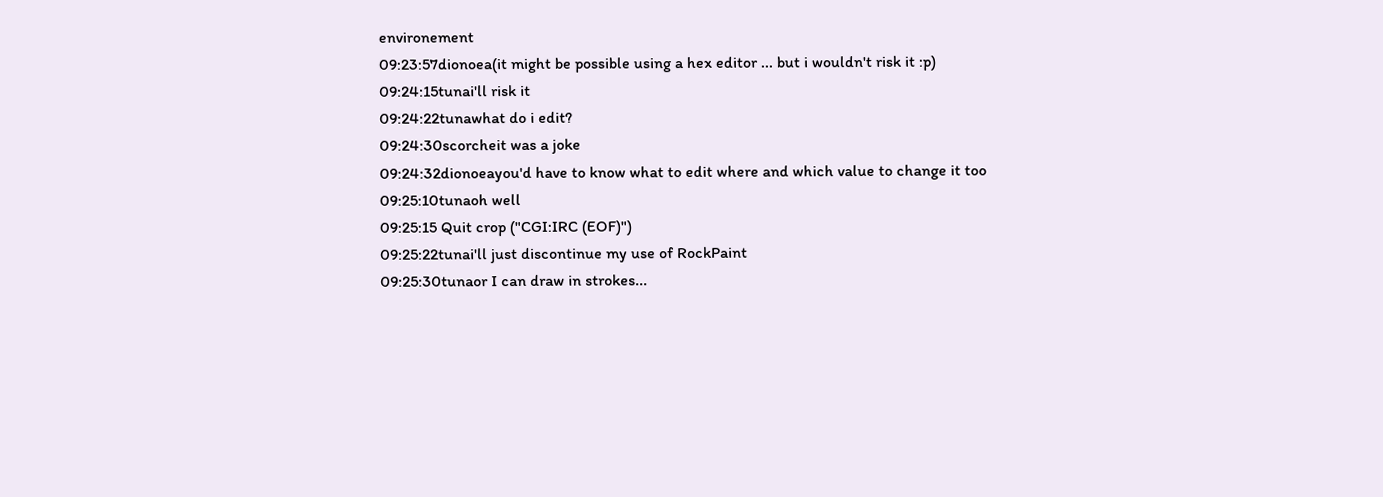environement
09:23:57dionoea(it might be possible using a hex editor ... but i wouldn't risk it :p)
09:24:15tunai'll risk it
09:24:22tunawhat do i edit?
09:24:30scorcheit was a joke
09:24:32dionoeayou'd have to know what to edit where and which value to change it too
09:25:10tunaoh well
09:25:15 Quit crop ("CGI:IRC (EOF)")
09:25:22tunai'll just discontinue my use of RockPaint
09:25:30tunaor I can draw in strokes...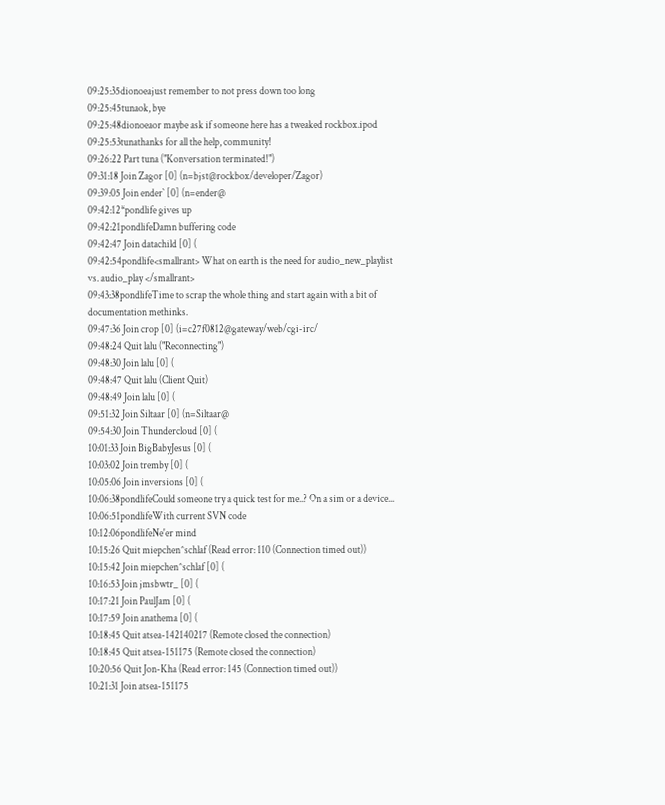09:25:35dionoeajust remember to not press down too long
09:25:45tunaok, bye
09:25:48dionoeaor maybe ask if someone here has a tweaked rockbox.ipod
09:25:53tunathanks for all the help, community!
09:26:22 Part tuna ("Konversation terminated!")
09:31:18 Join Zagor [0] (n=bjst@rockbox/developer/Zagor)
09:39:05 Join ender` [0] (n=ender@
09:42:12*pondlife gives up
09:42:21pondlifeDamn buffering code
09:42:47 Join datachild [0] (
09:42:54pondlife<smallrant> What on earth is the need for audio_new_playlist vs. audio_play </smallrant>
09:43:38pondlifeTime to scrap the whole thing and start again with a bit of documentation methinks.
09:47:36 Join crop [0] (i=c27f0812@gateway/web/cgi-irc/
09:48:24 Quit lalu ("Reconnecting")
09:48:30 Join lalu [0] (
09:48:47 Quit lalu (Client Quit)
09:48:49 Join lalu [0] (
09:51:32 Join Siltaar [0] (n=Siltaar@
09:54:30 Join Thundercloud [0] (
10:01:33 Join BigBabyJesus [0] (
10:03:02 Join tremby [0] (
10:05:06 Join inversions [0] (
10:06:38pondlifeCould someone try a quick test for me..? On a sim or a device...
10:06:51pondlifeWith current SVN code
10:12:06pondlifeNe'er mind
10:15:26 Quit miepchen^schlaf (Read error: 110 (Connection timed out))
10:15:42 Join miepchen^schlaf [0] (
10:16:53 Join jmsbwtr_ [0] (
10:17:21 Join PaulJam [0] (
10:17:59 Join anathema [0] (
10:18:45 Quit atsea-142140217 (Remote closed the connection)
10:18:45 Quit atsea-151175 (Remote closed the connection)
10:20:56 Quit Jon-Kha (Read error: 145 (Connection timed out))
10:21:31 Join atsea-151175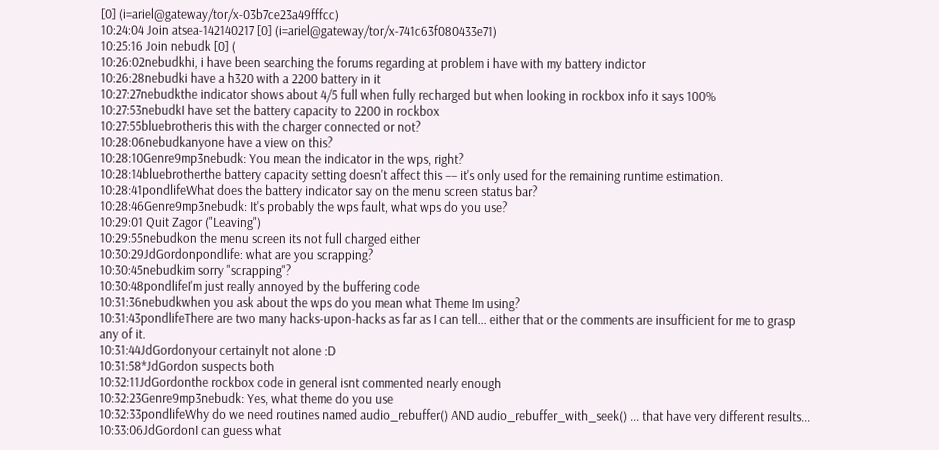[0] (i=ariel@gateway/tor/x-03b7ce23a49fffcc)
10:24:04 Join atsea-142140217 [0] (i=ariel@gateway/tor/x-741c63f080433e71)
10:25:16 Join nebudk [0] (
10:26:02nebudkhi, i have been searching the forums regarding at problem i have with my battery indictor
10:26:28nebudki have a h320 with a 2200 battery in it
10:27:27nebudkthe indicator shows about 4/5 full when fully recharged but when looking in rockbox info it says 100%
10:27:53nebudkI have set the battery capacity to 2200 in rockbox
10:27:55bluebrotheris this with the charger connected or not?
10:28:06nebudkanyone have a view on this?
10:28:10Genre9mp3nebudk: You mean the indicator in the wps, right?
10:28:14bluebrotherthe battery capacity setting doesn't affect this −− it's only used for the remaining runtime estimation.
10:28:41pondlifeWhat does the battery indicator say on the menu screen status bar?
10:28:46Genre9mp3nebudk: It's probably the wps fault, what wps do you use?
10:29:01 Quit Zagor ("Leaving")
10:29:55nebudkon the menu screen its not full charged either
10:30:29JdGordonpondlife: what are you scrapping?
10:30:45nebudkim sorry "scrapping"?
10:30:48pondlifeI'm just really annoyed by the buffering code
10:31:36nebudkwhen you ask about the wps do you mean what Theme Im using?
10:31:43pondlifeThere are two many hacks-upon-hacks as far as I can tell... either that or the comments are insufficient for me to grasp any of it.
10:31:44JdGordonyour certainylt not alone :D
10:31:58*JdGordon suspects both
10:32:11JdGordonthe rockbox code in general isnt commented nearly enough
10:32:23Genre9mp3nebudk: Yes, what theme do you use
10:32:33pondlifeWhy do we need routines named audio_rebuffer() AND audio_rebuffer_with_seek() ... that have very different results...
10:33:06JdGordonI can guess what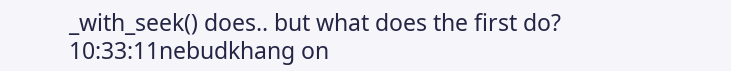_with_seek() does.. but what does the first do?
10:33:11nebudkhang on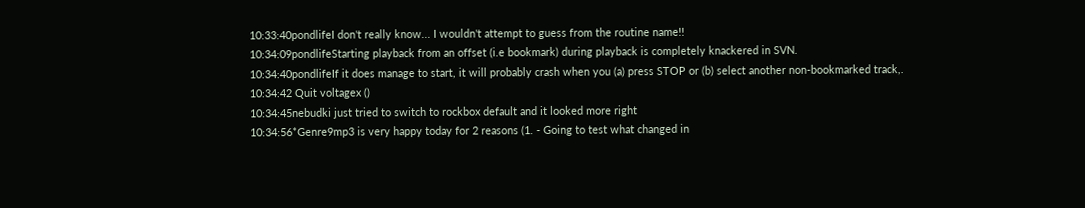10:33:40pondlifeI don't really know... I wouldn't attempt to guess from the routine name!!
10:34:09pondlifeStarting playback from an offset (i.e bookmark) during playback is completely knackered in SVN.
10:34:40pondlifeIf it does manage to start, it will probably crash when you (a) press STOP or (b) select another non-bookmarked track,.
10:34:42 Quit voltagex ()
10:34:45nebudki just tried to switch to rockbox default and it looked more right
10:34:56*Genre9mp3 is very happy today for 2 reasons (1. - Going to test what changed in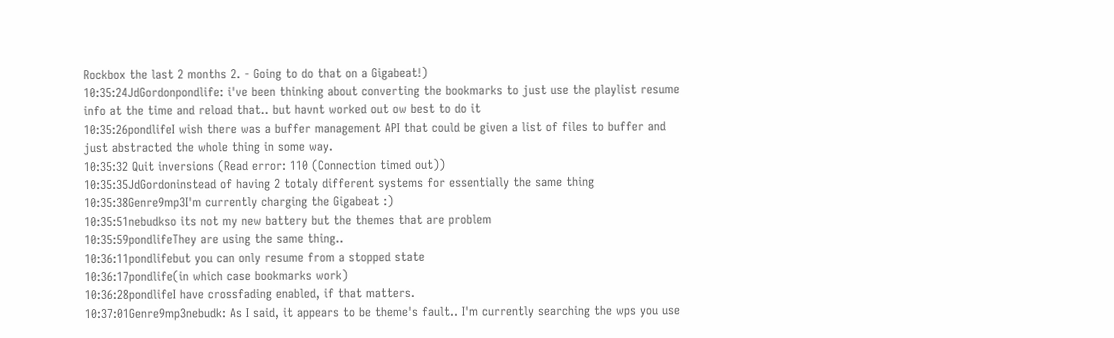Rockbox the last 2 months 2. - Going to do that on a Gigabeat!)
10:35:24JdGordonpondlife: i've been thinking about converting the bookmarks to just use the playlist resume info at the time and reload that.. but havnt worked out ow best to do it
10:35:26pondlifeI wish there was a buffer management API that could be given a list of files to buffer and just abstracted the whole thing in some way.
10:35:32 Quit inversions (Read error: 110 (Connection timed out))
10:35:35JdGordoninstead of having 2 totaly different systems for essentially the same thing
10:35:38Genre9mp3I'm currently charging the Gigabeat :)
10:35:51nebudkso its not my new battery but the themes that are problem
10:35:59pondlifeThey are using the same thing..
10:36:11pondlifebut you can only resume from a stopped state
10:36:17pondlife(in which case bookmarks work)
10:36:28pondlifeI have crossfading enabled, if that matters.
10:37:01Genre9mp3nebudk: As I said, it appears to be theme's fault.. I'm currently searching the wps you use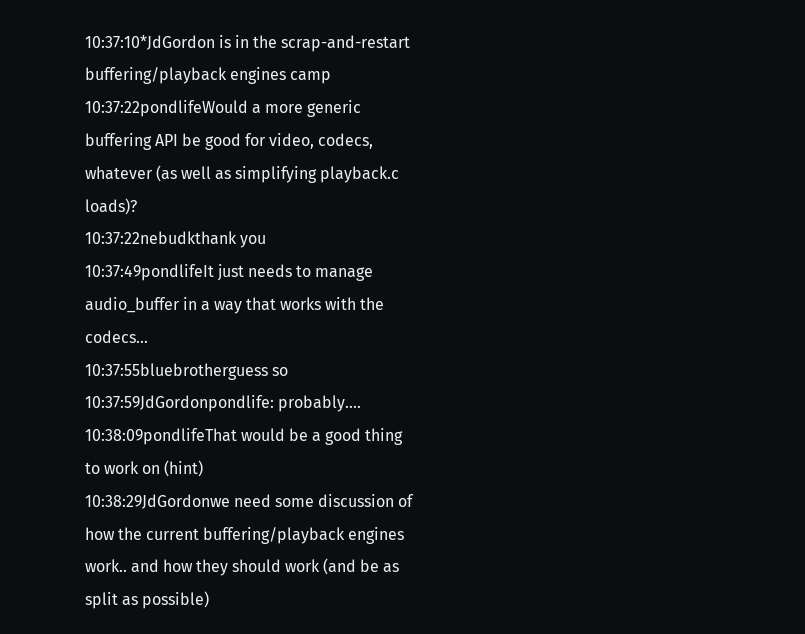10:37:10*JdGordon is in the scrap-and-restart buffering/playback engines camp
10:37:22pondlifeWould a more generic buffering API be good for video, codecs, whatever (as well as simplifying playback.c loads)?
10:37:22nebudkthank you
10:37:49pondlifeIt just needs to manage audio_buffer in a way that works with the codecs...
10:37:55bluebrotherguess so
10:37:59JdGordonpondlife: probably....
10:38:09pondlifeThat would be a good thing to work on (hint)
10:38:29JdGordonwe need some discussion of how the current buffering/playback engines work.. and how they should work (and be as split as possible)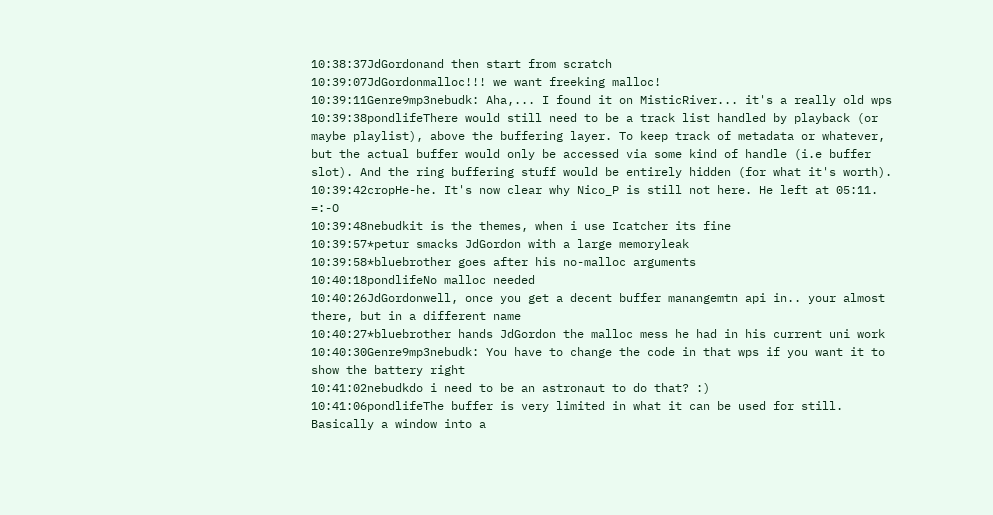10:38:37JdGordonand then start from scratch
10:39:07JdGordonmalloc!!! we want freeking malloc!
10:39:11Genre9mp3nebudk: Aha,... I found it on MisticRiver... it's a really old wps
10:39:38pondlifeThere would still need to be a track list handled by playback (or maybe playlist), above the buffering layer. To keep track of metadata or whatever, but the actual buffer would only be accessed via some kind of handle (i.e buffer slot). And the ring buffering stuff would be entirely hidden (for what it's worth).
10:39:42cropHe-he. It's now clear why Nico_P is still not here. He left at 05:11. =:-O
10:39:48nebudkit is the themes, when i use Icatcher its fine
10:39:57*petur smacks JdGordon with a large memoryleak
10:39:58*bluebrother goes after his no-malloc arguments
10:40:18pondlifeNo malloc needed
10:40:26JdGordonwell, once you get a decent buffer manangemtn api in.. your almost there, but in a different name
10:40:27*bluebrother hands JdGordon the malloc mess he had in his current uni work
10:40:30Genre9mp3nebudk: You have to change the code in that wps if you want it to show the battery right
10:41:02nebudkdo i need to be an astronaut to do that? :)
10:41:06pondlifeThe buffer is very limited in what it can be used for still. Basically a window into a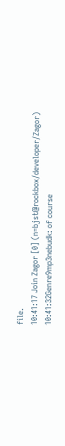file.
10:41:17 Join Zagor [0] (n=bjst@rockbox/developer/Zagor)
10:41:32Genre9mp3nebudk: of course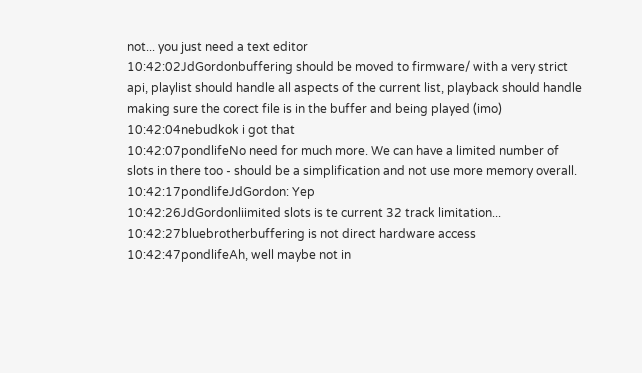not... you just need a text editor
10:42:02JdGordonbuffering should be moved to firmware/ with a very strict api, playlist should handle all aspects of the current list, playback should handle making sure the corect file is in the buffer and being played (imo)
10:42:04nebudkok i got that
10:42:07pondlifeNo need for much more. We can have a limited number of slots in there too - should be a simplification and not use more memory overall.
10:42:17pondlifeJdGordon: Yep
10:42:26JdGordonliimited slots is te current 32 track limitation...
10:42:27bluebrotherbuffering is not direct hardware access
10:42:47pondlifeAh, well maybe not in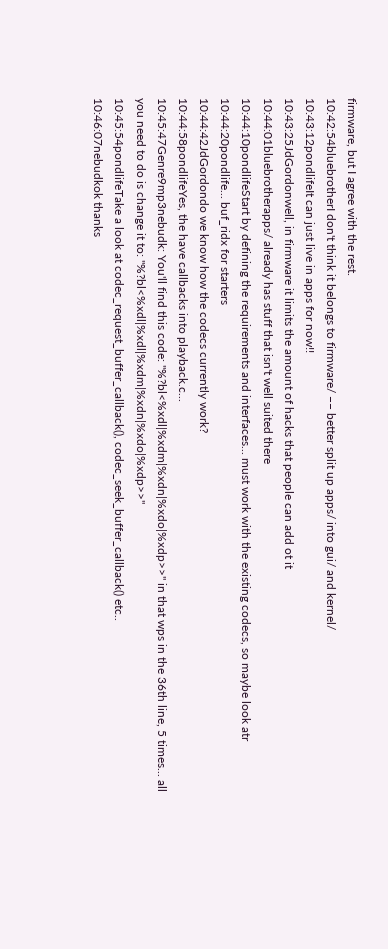firmware, but I agree with the rest.
10:42:54bluebrotherI don't think it belongs to firmware/ −− better split up apps/ into gui/ and kernel/
10:43:12pondlifeIt can just live in apps for now!!
10:43:25JdGordonwell, in firmware it limits the amount of hacks that people can add ot it
10:44:01bluebrotherapps/ already has stuff that isn't well suited there
10:44:10pondlifeStart by defining the requirements and interfaces... must work with the existing codecs, so maybe look atr
10:44:20pondlife... buf_ridx for starters
10:44:42JdGordondo we know how the codecs currently work?
10:44:58pondlifeYes, the have callbacks into playback.c...
10:45:47Genre9mp3nebudk: You'll find this code: "%?bl<%xdl|%xdm|%xdn|%xdo|%xdp>>" in that wps in the 36th line, 5 times... all you need to do is change it to: "%?bl<%xdl|%xdl|%xdm|%xdn|%xdo|%xdp>>"
10:45:54pondlifeTake a look at codec_request_buffer_callback(), codec_seek_buffer_callback() etc..
10:46:07nebudkok thanks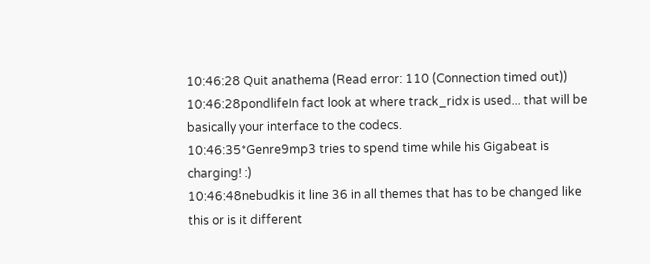10:46:28 Quit anathema (Read error: 110 (Connection timed out))
10:46:28pondlifeIn fact look at where track_ridx is used... that will be basically your interface to the codecs.
10:46:35*Genre9mp3 tries to spend time while his Gigabeat is charging! :)
10:46:48nebudkis it line 36 in all themes that has to be changed like this or is it different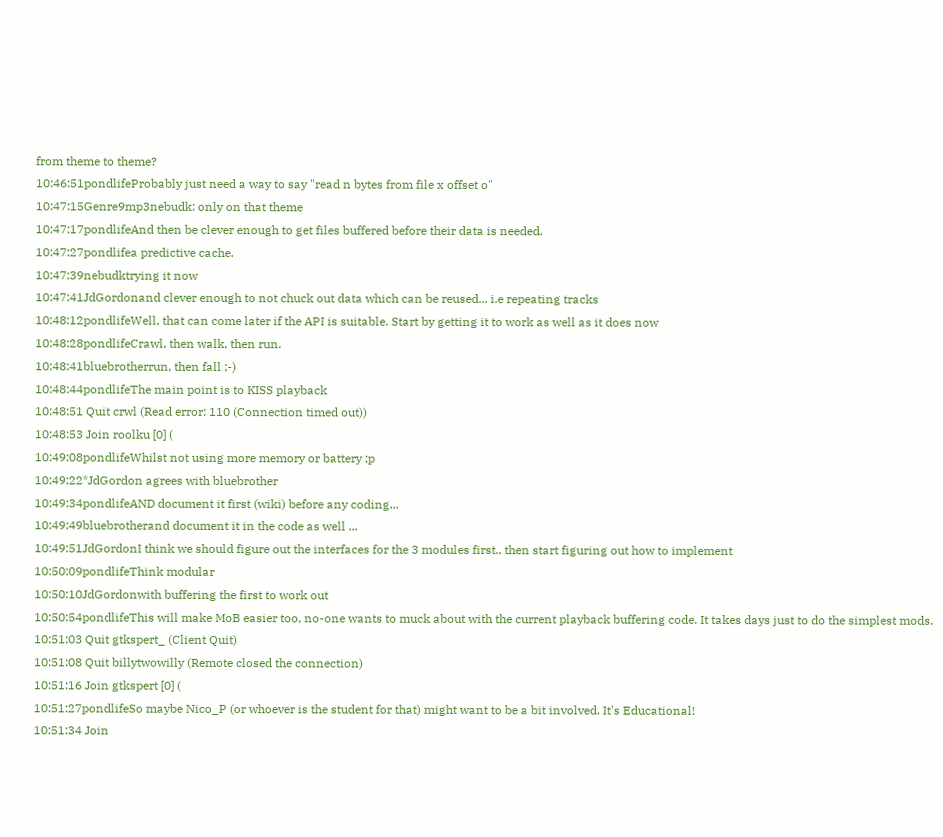from theme to theme?
10:46:51pondlifeProbably just need a way to say "read n bytes from file x offset o"
10:47:15Genre9mp3nebudk: only on that theme
10:47:17pondlifeAnd then be clever enough to get files buffered before their data is needed.
10:47:27pondlifea predictive cache.
10:47:39nebudktrying it now
10:47:41JdGordonand clever enough to not chuck out data which can be reused... i.e repeating tracks
10:48:12pondlifeWell, that can come later if the API is suitable. Start by getting it to work as well as it does now
10:48:28pondlifeCrawl, then walk, then run.
10:48:41bluebrotherrun, then fall ;-)
10:48:44pondlifeThe main point is to KISS playback
10:48:51 Quit crwl (Read error: 110 (Connection timed out))
10:48:53 Join roolku [0] (
10:49:08pondlifeWhilst not using more memory or battery ;p
10:49:22*JdGordon agrees with bluebrother
10:49:34pondlifeAND document it first (wiki) before any coding...
10:49:49bluebrotherand document it in the code as well ...
10:49:51JdGordonI think we should figure out the interfaces for the 3 modules first.. then start figuring out how to implement
10:50:09pondlifeThink modular
10:50:10JdGordonwith buffering the first to work out
10:50:54pondlifeThis will make MoB easier too, no-one wants to muck about with the current playback buffering code. It takes days just to do the simplest mods.
10:51:03 Quit gtkspert_ (Client Quit)
10:51:08 Quit billytwowilly (Remote closed the connection)
10:51:16 Join gtkspert [0] (
10:51:27pondlifeSo maybe Nico_P (or whoever is the student for that) might want to be a bit involved. It's Educational!
10:51:34 Join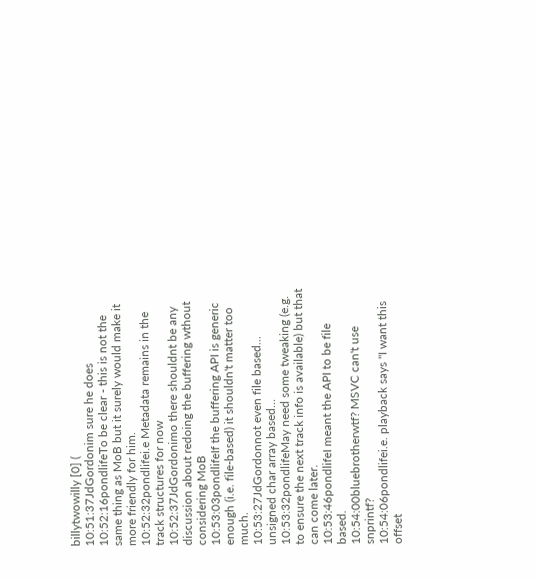billytwowilly [0] (
10:51:37JdGordonim sure he does
10:52:16pondlifeTo be clear - this is not the same thing as MoB but it surely would make it more friendly for him.
10:52:32pondlifei.e Metadata remains in the track structures for now
10:52:37JdGordonimo there shouldnt be any discussion about redoing the buffering wthout considering MoB
10:53:03pondlifeIf the buffering API is generic enough (i.e. file-based) it shouldn't matter too much.
10:53:27JdGordonnot even file based... unsigned char array based...
10:53:32pondlifeMay need some tweaking (e.g. to ensure the next track info is available) but that can come later.
10:53:46pondlifeI meant the API to be file based.
10:54:00bluebrotherwtf? MSVC can't use snprintf?
10:54:06pondlifei.e. playback says "I want this offset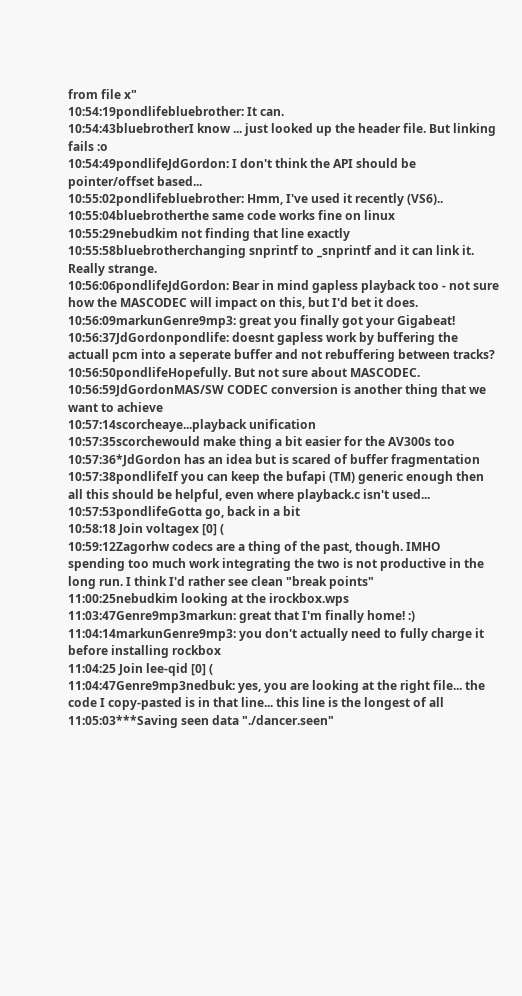from file x"
10:54:19pondlifebluebrother: It can.
10:54:43bluebrotherI know ... just looked up the header file. But linking fails :o
10:54:49pondlifeJdGordon: I don't think the API should be pointer/offset based...
10:55:02pondlifebluebrother: Hmm, I've used it recently (VS6)..
10:55:04bluebrotherthe same code works fine on linux
10:55:29nebudkim not finding that line exactly
10:55:58bluebrotherchanging snprintf to _snprintf and it can link it. Really strange.
10:56:06pondlifeJdGordon: Bear in mind gapless playback too - not sure how the MASCODEC will impact on this, but I'd bet it does.
10:56:09markunGenre9mp3: great you finally got your Gigabeat!
10:56:37JdGordonpondlife: doesnt gapless work by buffering the actuall pcm into a seperate buffer and not rebuffering between tracks?
10:56:50pondlifeHopefully. But not sure about MASCODEC.
10:56:59JdGordonMAS/SW CODEC conversion is another thing that we want to achieve
10:57:14scorcheaye...playback unification
10:57:35scorchewould make thing a bit easier for the AV300s too
10:57:36*JdGordon has an idea but is scared of buffer fragmentation
10:57:38pondlifeIf you can keep the bufapi (TM) generic enough then all this should be helpful, even where playback.c isn't used...
10:57:53pondlifeGotta go, back in a bit
10:58:18 Join voltagex [0] (
10:59:12Zagorhw codecs are a thing of the past, though. IMHO spending too much work integrating the two is not productive in the long run. I think I'd rather see clean "break points"
11:00:25nebudkim looking at the irockbox.wps
11:03:47Genre9mp3markun: great that I'm finally home! :)
11:04:14markunGenre9mp3: you don't actually need to fully charge it before installing rockbox
11:04:25 Join lee-qid [0] (
11:04:47Genre9mp3nedbuk: yes, you are looking at the right file... the code I copy-pasted is in that line... this line is the longest of all
11:05:03***Saving seen data "./dancer.seen"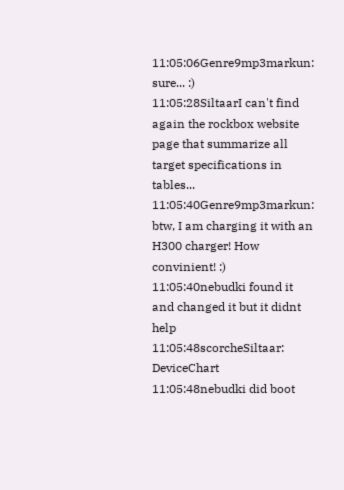11:05:06Genre9mp3markun: sure... :)
11:05:28SiltaarI can't find again the rockbox website page that summarize all target specifications in tables...
11:05:40Genre9mp3markun: btw, I am charging it with an H300 charger! How convinient! :)
11:05:40nebudki found it and changed it but it didnt help
11:05:48scorcheSiltaar: DeviceChart
11:05:48nebudki did boot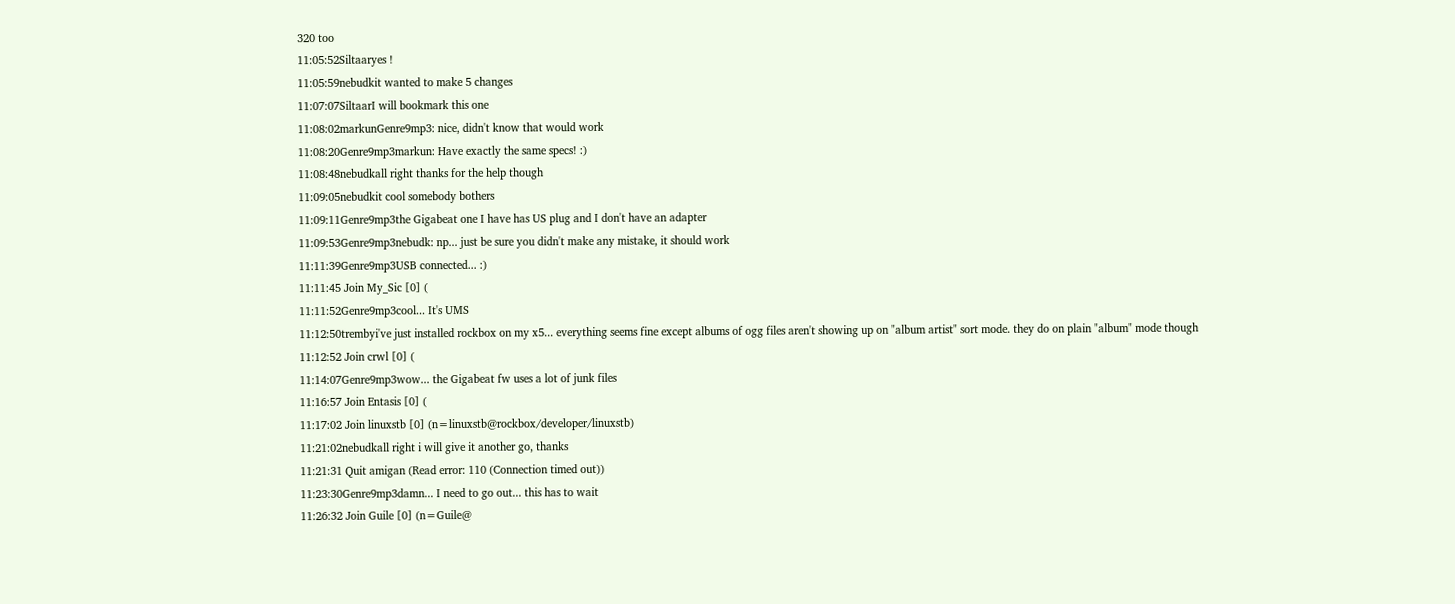320 too
11:05:52Siltaaryes !
11:05:59nebudkit wanted to make 5 changes
11:07:07SiltaarI will bookmark this one
11:08:02markunGenre9mp3: nice, didn't know that would work
11:08:20Genre9mp3markun: Have exactly the same specs! :)
11:08:48nebudkall right thanks for the help though
11:09:05nebudkit cool somebody bothers
11:09:11Genre9mp3the Gigabeat one I have has US plug and I don't have an adapter
11:09:53Genre9mp3nebudk: np... just be sure you didn't make any mistake, it should work
11:11:39Genre9mp3USB connected... :)
11:11:45 Join My_Sic [0] (
11:11:52Genre9mp3cool... It's UMS
11:12:50trembyi've just installed rockbox on my x5... everything seems fine except albums of ogg files aren't showing up on "album artist" sort mode. they do on plain "album" mode though
11:12:52 Join crwl [0] (
11:14:07Genre9mp3wow... the Gigabeat fw uses a lot of junk files
11:16:57 Join Entasis [0] (
11:17:02 Join linuxstb [0] (n=linuxstb@rockbox/developer/linuxstb)
11:21:02nebudkall right i will give it another go, thanks
11:21:31 Quit amigan (Read error: 110 (Connection timed out))
11:23:30Genre9mp3damn... I need to go out... this has to wait
11:26:32 Join Guile [0] (n=Guile@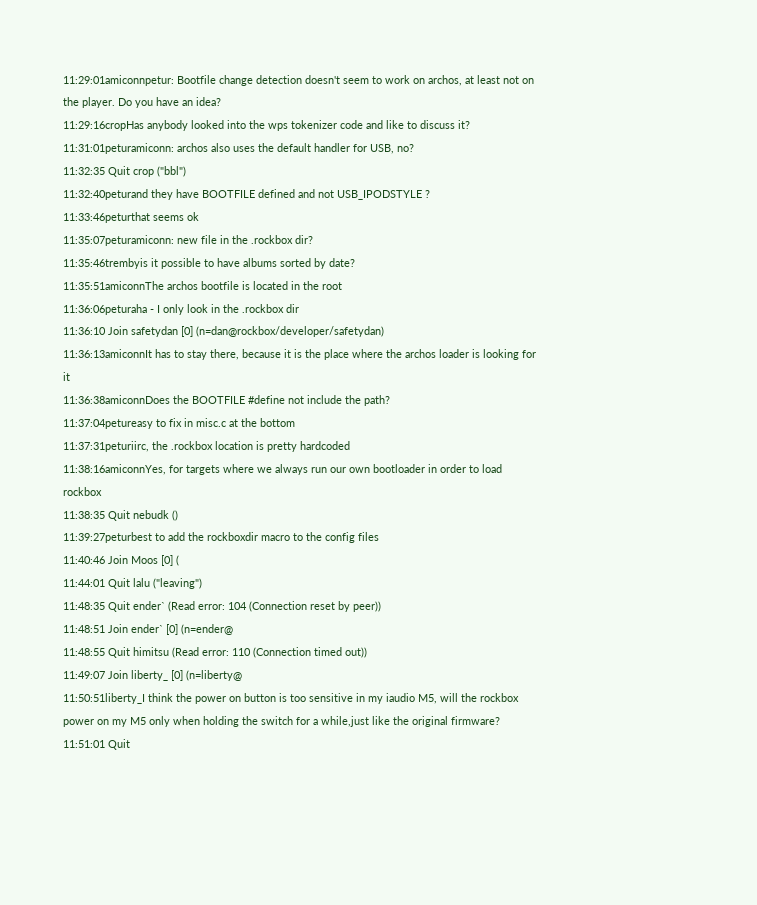11:29:01amiconnpetur: Bootfile change detection doesn't seem to work on archos, at least not on the player. Do you have an idea?
11:29:16cropHas anybody looked into the wps tokenizer code and like to discuss it?
11:31:01peturamiconn: archos also uses the default handler for USB, no?
11:32:35 Quit crop ("bbl")
11:32:40peturand they have BOOTFILE defined and not USB_IPODSTYLE ?
11:33:46peturthat seems ok
11:35:07peturamiconn: new file in the .rockbox dir?
11:35:46trembyis it possible to have albums sorted by date?
11:35:51amiconnThe archos bootfile is located in the root
11:36:06peturaha - I only look in the .rockbox dir
11:36:10 Join safetydan [0] (n=dan@rockbox/developer/safetydan)
11:36:13amiconnIt has to stay there, because it is the place where the archos loader is looking for it
11:36:38amiconnDoes the BOOTFILE #define not include the path?
11:37:04petureasy to fix in misc.c at the bottom
11:37:31peturiirc, the .rockbox location is pretty hardcoded
11:38:16amiconnYes, for targets where we always run our own bootloader in order to load rockbox
11:38:35 Quit nebudk ()
11:39:27peturbest to add the rockboxdir macro to the config files
11:40:46 Join Moos [0] (
11:44:01 Quit lalu ("leaving")
11:48:35 Quit ender` (Read error: 104 (Connection reset by peer))
11:48:51 Join ender` [0] (n=ender@
11:48:55 Quit himitsu (Read error: 110 (Connection timed out))
11:49:07 Join liberty_ [0] (n=liberty@
11:50:51liberty_I think the power on button is too sensitive in my iaudio M5, will the rockbox power on my M5 only when holding the switch for a while,just like the original firmware?
11:51:01 Quit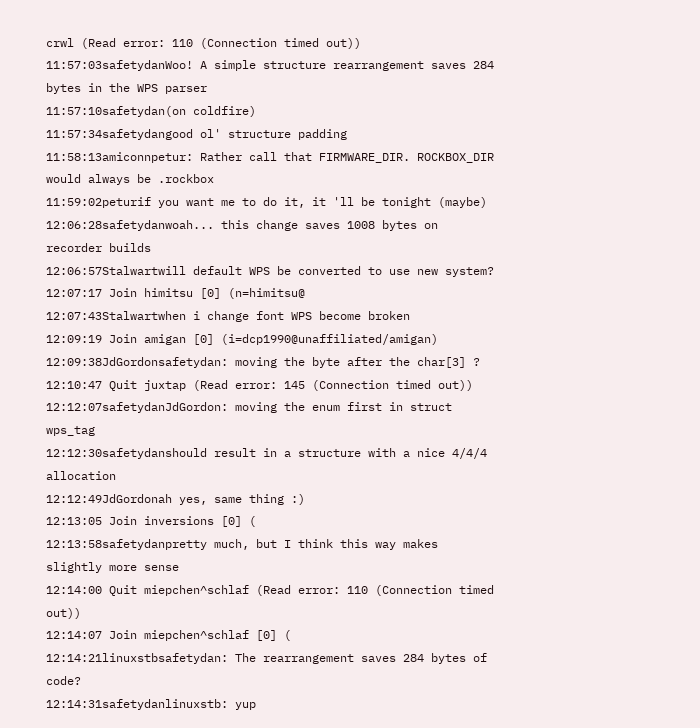crwl (Read error: 110 (Connection timed out))
11:57:03safetydanWoo! A simple structure rearrangement saves 284 bytes in the WPS parser
11:57:10safetydan(on coldfire)
11:57:34safetydangood ol' structure padding
11:58:13amiconnpetur: Rather call that FIRMWARE_DIR. ROCKBOX_DIR would always be .rockbox
11:59:02peturif you want me to do it, it 'll be tonight (maybe)
12:06:28safetydanwoah... this change saves 1008 bytes on recorder builds
12:06:57Stalwartwill default WPS be converted to use new system?
12:07:17 Join himitsu [0] (n=himitsu@
12:07:43Stalwartwhen i change font WPS become broken
12:09:19 Join amigan [0] (i=dcp1990@unaffiliated/amigan)
12:09:38JdGordonsafetydan: moving the byte after the char[3] ?
12:10:47 Quit juxtap (Read error: 145 (Connection timed out))
12:12:07safetydanJdGordon: moving the enum first in struct wps_tag
12:12:30safetydanshould result in a structure with a nice 4/4/4 allocation
12:12:49JdGordonah yes, same thing :)
12:13:05 Join inversions [0] (
12:13:58safetydanpretty much, but I think this way makes slightly more sense
12:14:00 Quit miepchen^schlaf (Read error: 110 (Connection timed out))
12:14:07 Join miepchen^schlaf [0] (
12:14:21linuxstbsafetydan: The rearrangement saves 284 bytes of code?
12:14:31safetydanlinuxstb: yup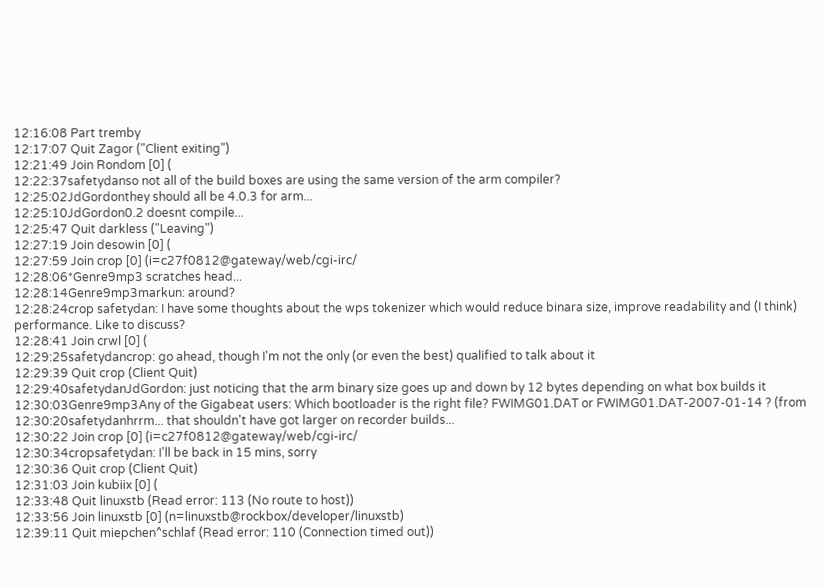12:16:08 Part tremby
12:17:07 Quit Zagor ("Client exiting")
12:21:49 Join Rondom [0] (
12:22:37safetydanso not all of the build boxes are using the same version of the arm compiler?
12:25:02JdGordonthey should all be 4.0.3 for arm...
12:25:10JdGordon0.2 doesnt compile...
12:25:47 Quit darkless ("Leaving")
12:27:19 Join desowin [0] (
12:27:59 Join crop [0] (i=c27f0812@gateway/web/cgi-irc/
12:28:06*Genre9mp3 scratches head...
12:28:14Genre9mp3markun: around?
12:28:24crop safetydan: I have some thoughts about the wps tokenizer which would reduce binara size, improve readability and (I think) performance. Like to discuss?
12:28:41 Join crwl [0] (
12:29:25safetydancrop: go ahead, though I'm not the only (or even the best) qualified to talk about it
12:29:39 Quit crop (Client Quit)
12:29:40safetydanJdGordon: just noticing that the arm binary size goes up and down by 12 bytes depending on what box builds it
12:30:03Genre9mp3Any of the Gigabeat users: Which bootloader is the right file? FWIMG01.DAT or FWIMG01.DAT-2007-01-14 ? (from
12:30:20safetydanhrrm... that shouldn't have got larger on recorder builds...
12:30:22 Join crop [0] (i=c27f0812@gateway/web/cgi-irc/
12:30:34cropsafetydan: I'll be back in 15 mins, sorry
12:30:36 Quit crop (Client Quit)
12:31:03 Join kubiix [0] (
12:33:48 Quit linuxstb (Read error: 113 (No route to host))
12:33:56 Join linuxstb [0] (n=linuxstb@rockbox/developer/linuxstb)
12:39:11 Quit miepchen^schlaf (Read error: 110 (Connection timed out))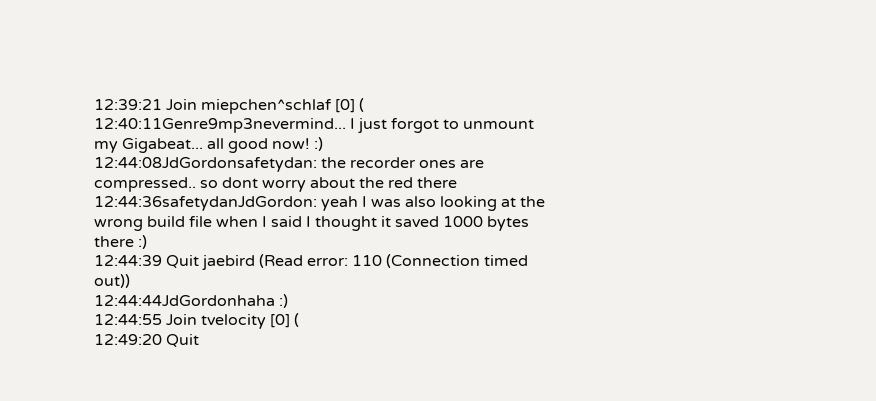12:39:21 Join miepchen^schlaf [0] (
12:40:11Genre9mp3nevermind... I just forgot to unmount my Gigabeat... all good now! :)
12:44:08JdGordonsafetydan: the recorder ones are compressed.. so dont worry about the red there
12:44:36safetydanJdGordon: yeah I was also looking at the wrong build file when I said I thought it saved 1000 bytes there :)
12:44:39 Quit jaebird (Read error: 110 (Connection timed out))
12:44:44JdGordonhaha :)
12:44:55 Join tvelocity [0] (
12:49:20 Quit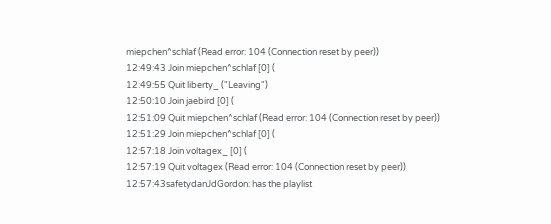miepchen^schlaf (Read error: 104 (Connection reset by peer))
12:49:43 Join miepchen^schlaf [0] (
12:49:55 Quit liberty_ ("Leaving")
12:50:10 Join jaebird [0] (
12:51:09 Quit miepchen^schlaf (Read error: 104 (Connection reset by peer))
12:51:29 Join miepchen^schlaf [0] (
12:57:18 Join voltagex_ [0] (
12:57:19 Quit voltagex (Read error: 104 (Connection reset by peer))
12:57:43safetydanJdGordon: has the playlist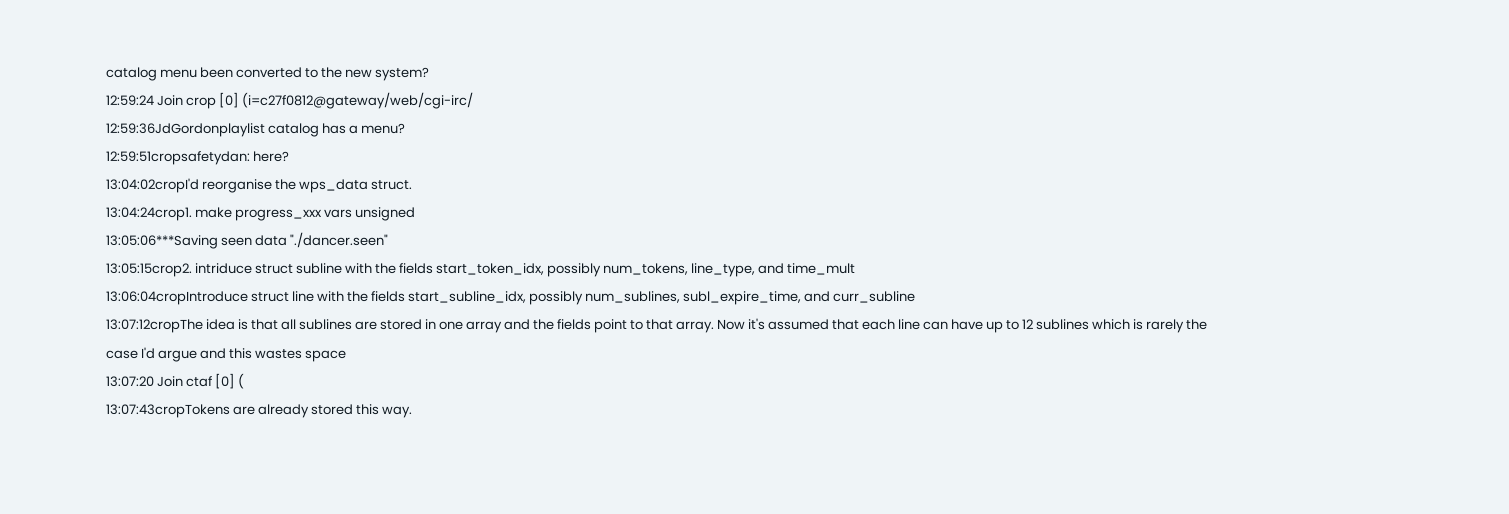catalog menu been converted to the new system?
12:59:24 Join crop [0] (i=c27f0812@gateway/web/cgi-irc/
12:59:36JdGordonplaylist catalog has a menu?
12:59:51cropsafetydan: here?
13:04:02cropI'd reorganise the wps_data struct.
13:04:24crop1. make progress_xxx vars unsigned
13:05:06***Saving seen data "./dancer.seen"
13:05:15crop2. intriduce struct subline with the fields start_token_idx, possibly num_tokens, line_type, and time_mult
13:06:04cropIntroduce struct line with the fields start_subline_idx, possibly num_sublines, subl_expire_time, and curr_subline
13:07:12cropThe idea is that all sublines are stored in one array and the fields point to that array. Now it's assumed that each line can have up to 12 sublines which is rarely the case I'd argue and this wastes space
13:07:20 Join ctaf [0] (
13:07:43cropTokens are already stored this way.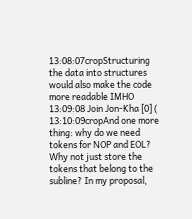13:08:07cropStructuring the data into structures would also make the code more readable IMHO
13:09:08 Join Jon-Kha [0] (
13:10:09cropAnd one more thing: why do we need tokens for NOP and EOL? Why not just store the tokens that belong to the subline? In my proposal,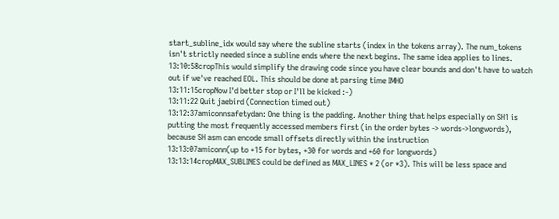start_subline_idx would say where the subline starts (index in the tokens array). The num_tokens isn't strictly needed since a subline ends where the next begins. The same idea applies to lines.
13:10:58cropThis would simplify the drawing code since you have clear bounds and don't have to watch out if we've reached EOL. This should be done at parsing time IMHO
13:11:15cropNow I'd better stop or I'll be kicked :-)
13:11:22 Quit jaebird (Connection timed out)
13:12:37amiconnsafetydan: One thing is the padding. Another thing that helps especially on SH1 is putting the most frequently accessed members first (in the order bytes -> words->longwords), because SH asm can encode small offsets directly within the instruction
13:13:07amiconn(up to +15 for bytes, +30 for words and +60 for longwords)
13:13:14cropMAX_SUBLINES could be defined as MAX_LINES * 2 (or *3). This will be less space and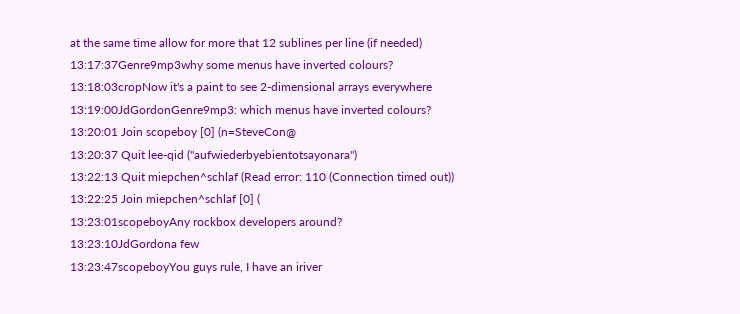at the same time allow for more that 12 sublines per line (if needed)
13:17:37Genre9mp3why some menus have inverted colours?
13:18:03cropNow it's a paint to see 2-dimensional arrays everywhere
13:19:00JdGordonGenre9mp3: which menus have inverted colours?
13:20:01 Join scopeboy [0] (n=SteveCon@
13:20:37 Quit lee-qid ("aufwiederbyebientotsayonara")
13:22:13 Quit miepchen^schlaf (Read error: 110 (Connection timed out))
13:22:25 Join miepchen^schlaf [0] (
13:23:01scopeboyAny rockbox developers around?
13:23:10JdGordona few
13:23:47scopeboyYou guys rule, I have an iriver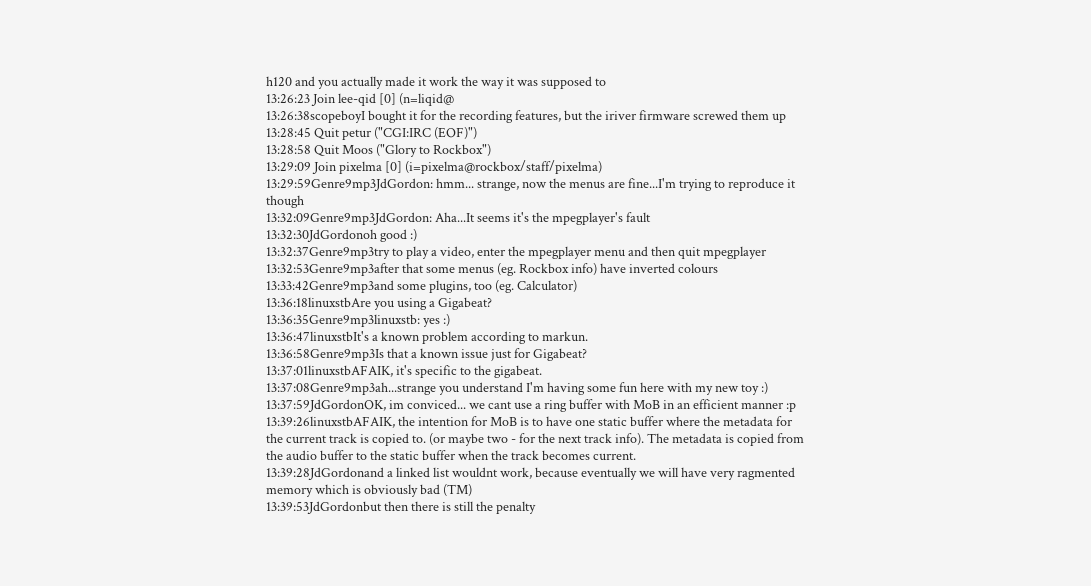h120 and you actually made it work the way it was supposed to
13:26:23 Join lee-qid [0] (n=liqid@
13:26:38scopeboyI bought it for the recording features, but the iriver firmware screwed them up
13:28:45 Quit petur ("CGI:IRC (EOF)")
13:28:58 Quit Moos ("Glory to Rockbox")
13:29:09 Join pixelma [0] (i=pixelma@rockbox/staff/pixelma)
13:29:59Genre9mp3JdGordon: hmm... strange, now the menus are fine...I'm trying to reproduce it though
13:32:09Genre9mp3JdGordon: Aha...It seems it's the mpegplayer's fault
13:32:30JdGordonoh good :)
13:32:37Genre9mp3try to play a video, enter the mpegplayer menu and then quit mpegplayer
13:32:53Genre9mp3after that some menus (eg. Rockbox info) have inverted colours
13:33:42Genre9mp3and some plugins, too (eg. Calculator)
13:36:18linuxstbAre you using a Gigabeat?
13:36:35Genre9mp3linuxstb: yes :)
13:36:47linuxstbIt's a known problem according to markun.
13:36:58Genre9mp3Is that a known issue just for Gigabeat?
13:37:01linuxstbAFAIK, it's specific to the gigabeat.
13:37:08Genre9mp3ah...strange you understand I'm having some fun here with my new toy :)
13:37:59JdGordonOK, im conviced... we cant use a ring buffer with MoB in an efficient manner :p
13:39:26linuxstbAFAIK, the intention for MoB is to have one static buffer where the metadata for the current track is copied to. (or maybe two - for the next track info). The metadata is copied from the audio buffer to the static buffer when the track becomes current.
13:39:28JdGordonand a linked list wouldnt work, because eventually we will have very ragmented memory which is obviously bad (TM)
13:39:53JdGordonbut then there is still the penalty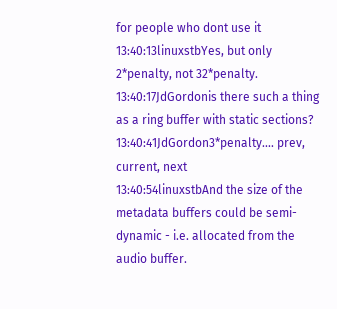for people who dont use it
13:40:13linuxstbYes, but only 2*penalty, not 32*penalty.
13:40:17JdGordonis there such a thing as a ring buffer with static sections?
13:40:41JdGordon3*penalty.... prev, current, next
13:40:54linuxstbAnd the size of the metadata buffers could be semi-dynamic - i.e. allocated from the audio buffer.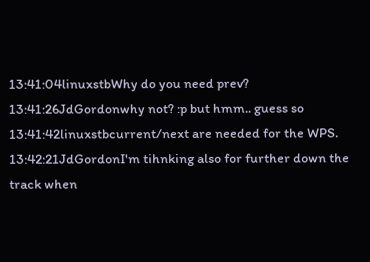13:41:04linuxstbWhy do you need prev?
13:41:26JdGordonwhy not? :p but hmm.. guess so
13:41:42linuxstbcurrent/next are needed for the WPS.
13:42:21JdGordonI'm tihnking also for further down the track when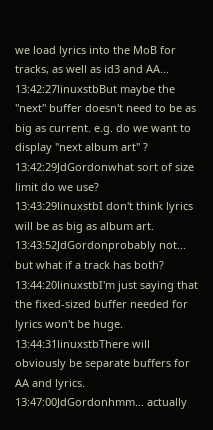we load lyrics into the MoB for tracks, as well as id3 and AA...
13:42:27linuxstbBut maybe the "next" buffer doesn't need to be as big as current. e.g. do we want to display "next album art" ?
13:42:29JdGordonwhat sort of size limit do we use?
13:43:29linuxstbI don't think lyrics will be as big as album art.
13:43:52JdGordonprobably not... but what if a track has both?
13:44:20linuxstbI'm just saying that the fixed-sized buffer needed for lyrics won't be huge.
13:44:31linuxstbThere will obviously be separate buffers for AA and lyrics.
13:47:00JdGordonhmm... actually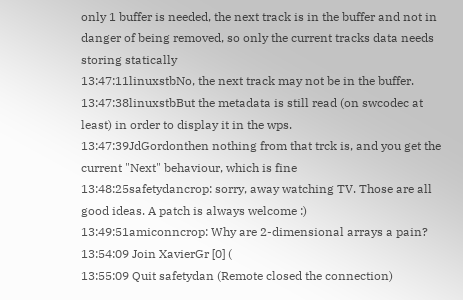only 1 buffer is needed, the next track is in the buffer and not in danger of being removed, so only the current tracks data needs storing statically
13:47:11linuxstbNo, the next track may not be in the buffer.
13:47:38linuxstbBut the metadata is still read (on swcodec at least) in order to display it in the wps.
13:47:39JdGordonthen nothing from that trck is, and you get the current "Next" behaviour, which is fine
13:48:25safetydancrop: sorry, away watching TV. Those are all good ideas. A patch is always welcome :)
13:49:51amiconncrop: Why are 2-dimensional arrays a pain?
13:54:09 Join XavierGr [0] (
13:55:09 Quit safetydan (Remote closed the connection)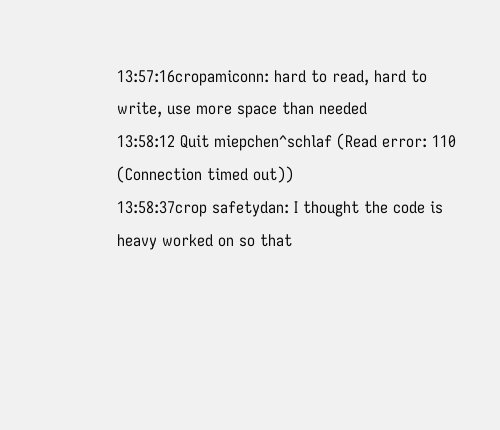13:57:16cropamiconn: hard to read, hard to write, use more space than needed
13:58:12 Quit miepchen^schlaf (Read error: 110 (Connection timed out))
13:58:37crop safetydan: I thought the code is heavy worked on so that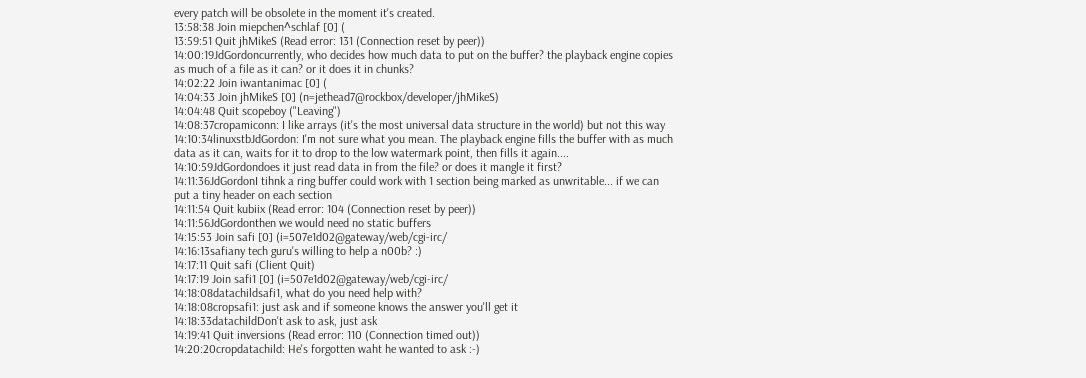every patch will be obsolete in the moment it's created.
13:58:38 Join miepchen^schlaf [0] (
13:59:51 Quit jhMikeS (Read error: 131 (Connection reset by peer))
14:00:19JdGordoncurrently, who decides how much data to put on the buffer? the playback engine copies as much of a file as it can? or it does it in chunks?
14:02:22 Join iwantanimac [0] (
14:04:33 Join jhMikeS [0] (n=jethead7@rockbox/developer/jhMikeS)
14:04:48 Quit scopeboy ("Leaving")
14:08:37cropamiconn: I like arrays (it's the most universal data structure in the world) but not this way
14:10:34linuxstbJdGordon: I'm not sure what you mean. The playback engine fills the buffer with as much data as it can, waits for it to drop to the low watermark point, then fills it again....
14:10:59JdGordondoes it just read data in from the file? or does it mangle it first?
14:11:36JdGordonI tihnk a ring buffer could work with 1 section being marked as unwritable... if we can put a tiny header on each section
14:11:54 Quit kubiix (Read error: 104 (Connection reset by peer))
14:11:56JdGordonthen we would need no static buffers
14:15:53 Join safi [0] (i=507e1d02@gateway/web/cgi-irc/
14:16:13safiany tech guru's willing to help a n00b? :)
14:17:11 Quit safi (Client Quit)
14:17:19 Join safi1 [0] (i=507e1d02@gateway/web/cgi-irc/
14:18:08datachildsafi1, what do you need help with?
14:18:08cropsafi1: just ask and if someone knows the answer you'll get it
14:18:33datachildDon't ask to ask, just ask
14:19:41 Quit inversions (Read error: 110 (Connection timed out))
14:20:20cropdatachild: He's forgotten waht he wanted to ask :-)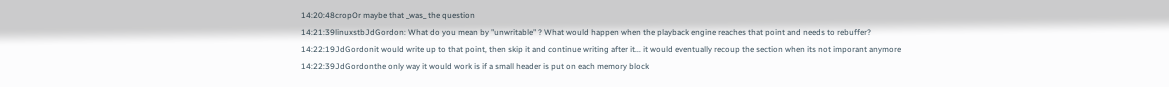14:20:48cropOr maybe that _was_ the question
14:21:39linuxstbJdGordon: What do you mean by "unwritable" ? What would happen when the playback engine reaches that point and needs to rebuffer?
14:22:19JdGordonit would write up to that point, then skip it and continue writing after it... it would eventually recoup the section when its not imporant anymore
14:22:39JdGordonthe only way it would work is if a small header is put on each memory block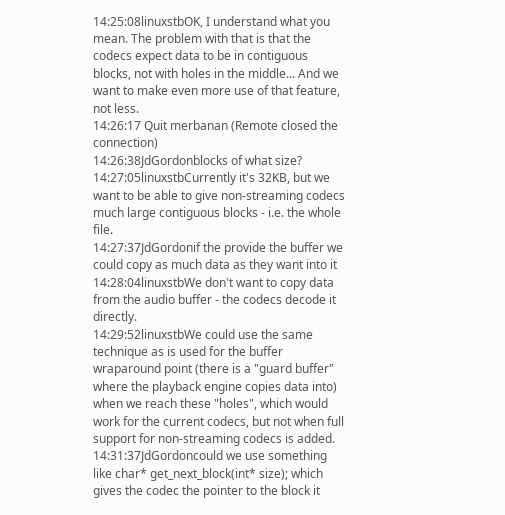14:25:08linuxstbOK, I understand what you mean. The problem with that is that the codecs expect data to be in contiguous blocks, not with holes in the middle... And we want to make even more use of that feature, not less.
14:26:17 Quit merbanan (Remote closed the connection)
14:26:38JdGordonblocks of what size?
14:27:05linuxstbCurrently it's 32KB, but we want to be able to give non-streaming codecs much large contiguous blocks - i.e. the whole file.
14:27:37JdGordonif the provide the buffer we could copy as much data as they want into it
14:28:04linuxstbWe don't want to copy data from the audio buffer - the codecs decode it directly.
14:29:52linuxstbWe could use the same technique as is used for the buffer wraparound point (there is a "guard buffer" where the playback engine copies data into) when we reach these "holes", which would work for the current codecs, but not when full support for non-streaming codecs is added.
14:31:37JdGordoncould we use something like char* get_next_block(int* size); which gives the codec the pointer to the block it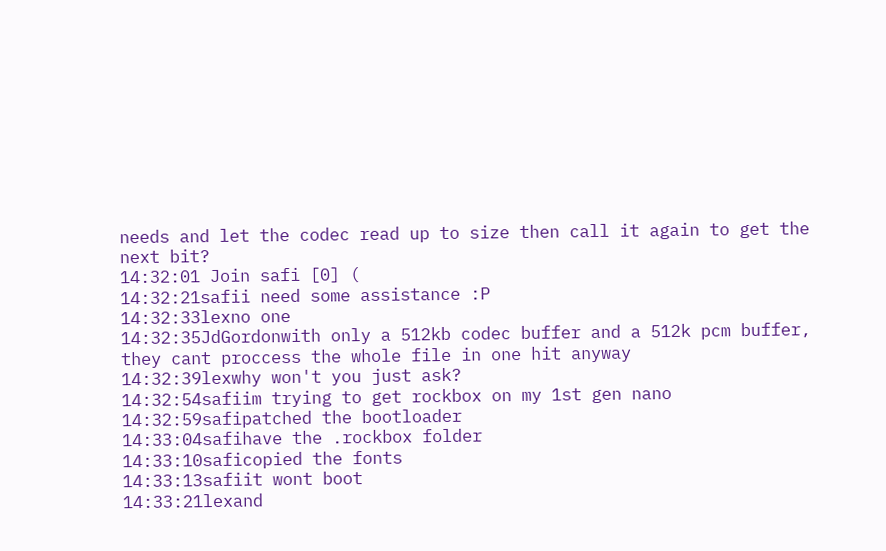needs and let the codec read up to size then call it again to get the next bit?
14:32:01 Join safi [0] (
14:32:21safii need some assistance :P
14:32:33lexno one
14:32:35JdGordonwith only a 512kb codec buffer and a 512k pcm buffer, they cant proccess the whole file in one hit anyway
14:32:39lexwhy won't you just ask?
14:32:54safiim trying to get rockbox on my 1st gen nano
14:32:59safipatched the bootloader
14:33:04safihave the .rockbox folder
14:33:10saficopied the fonts
14:33:13safiit wont boot
14:33:21lexand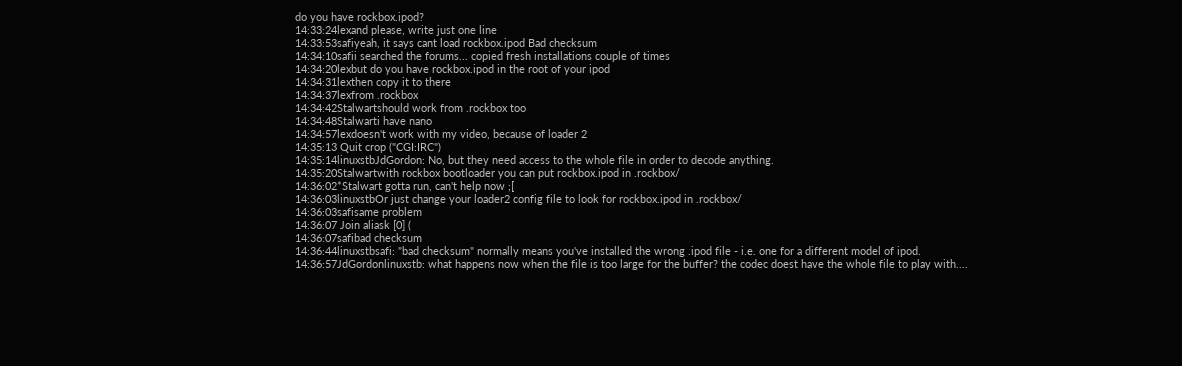do you have rockbox.ipod?
14:33:24lexand please, write just one line
14:33:53safiyeah, it says cant load rockbox.ipod Bad checksum
14:34:10safii searched the forums... copied fresh installations couple of times
14:34:20lexbut do you have rockbox.ipod in the root of your ipod
14:34:31lexthen copy it to there
14:34:37lexfrom .rockbox
14:34:42Stalwartshould work from .rockbox too
14:34:48Stalwarti have nano
14:34:57lexdoesn't work with my video, because of loader 2
14:35:13 Quit crop ("CGI:IRC")
14:35:14linuxstbJdGordon: No, but they need access to the whole file in order to decode anything.
14:35:20Stalwartwith rockbox bootloader you can put rockbox.ipod in .rockbox/
14:36:02*Stalwart gotta run, can't help now ;[
14:36:03linuxstbOr just change your loader2 config file to look for rockbox.ipod in .rockbox/
14:36:03safisame problem
14:36:07 Join aliask [0] (
14:36:07safibad checksum
14:36:44linuxstbsafi: "bad checksum" normally means you've installed the wrong .ipod file - i.e. one for a different model of ipod.
14:36:57JdGordonlinuxstb: what happens now when the file is too large for the buffer? the codec doest have the whole file to play with....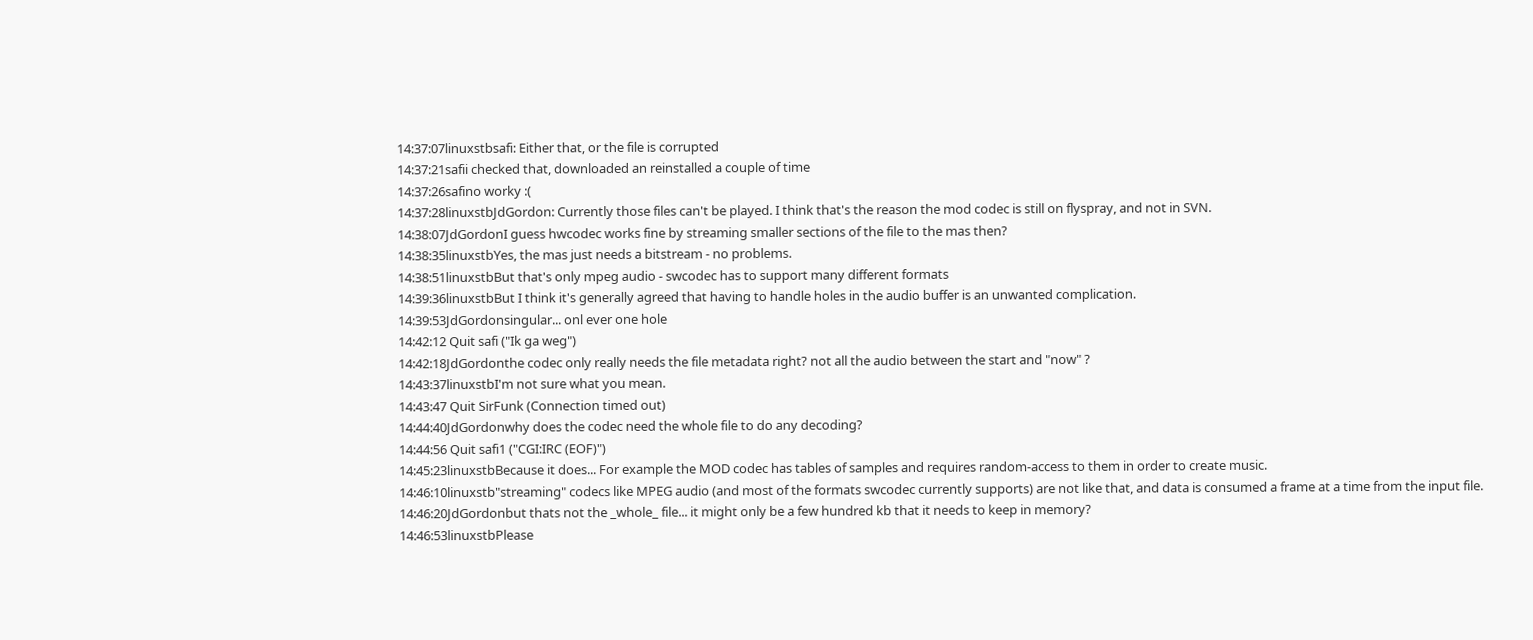14:37:07linuxstbsafi: Either that, or the file is corrupted
14:37:21safii checked that, downloaded an reinstalled a couple of time
14:37:26safino worky :(
14:37:28linuxstbJdGordon: Currently those files can't be played. I think that's the reason the mod codec is still on flyspray, and not in SVN.
14:38:07JdGordonI guess hwcodec works fine by streaming smaller sections of the file to the mas then?
14:38:35linuxstbYes, the mas just needs a bitstream - no problems.
14:38:51linuxstbBut that's only mpeg audio - swcodec has to support many different formats
14:39:36linuxstbBut I think it's generally agreed that having to handle holes in the audio buffer is an unwanted complication.
14:39:53JdGordonsingular... onl ever one hole
14:42:12 Quit safi ("Ik ga weg")
14:42:18JdGordonthe codec only really needs the file metadata right? not all the audio between the start and "now" ?
14:43:37linuxstbI'm not sure what you mean.
14:43:47 Quit SirFunk (Connection timed out)
14:44:40JdGordonwhy does the codec need the whole file to do any decoding?
14:44:56 Quit safi1 ("CGI:IRC (EOF)")
14:45:23linuxstbBecause it does... For example the MOD codec has tables of samples and requires random-access to them in order to create music.
14:46:10linuxstb"streaming" codecs like MPEG audio (and most of the formats swcodec currently supports) are not like that, and data is consumed a frame at a time from the input file.
14:46:20JdGordonbut thats not the _whole_ file... it might only be a few hundred kb that it needs to keep in memory?
14:46:53linuxstbPlease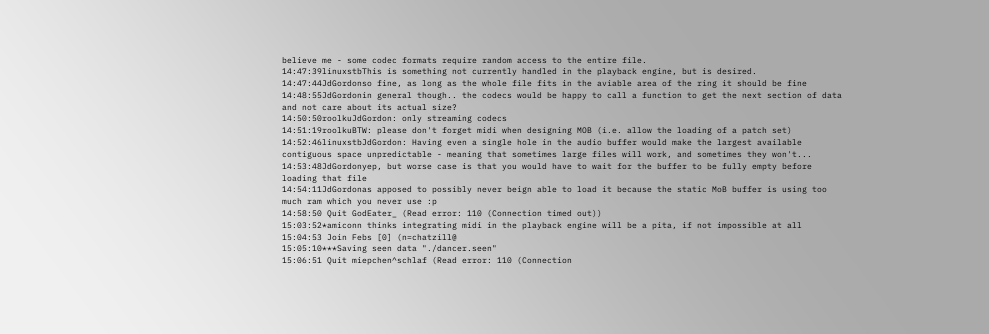believe me - some codec formats require random access to the entire file.
14:47:39linuxstbThis is something not currently handled in the playback engine, but is desired.
14:47:44JdGordonso fine, as long as the whole file fits in the aviable area of the ring it should be fine
14:48:55JdGordonin general though.. the codecs would be happy to call a function to get the next section of data and not care about its actual size?
14:50:50roolkuJdGordon: only streaming codecs
14:51:19roolkuBTW: please don't forget midi when designing MOB (i.e. allow the loading of a patch set)
14:52:46linuxstbJdGordon: Having even a single hole in the audio buffer would make the largest available contiguous space unpredictable - meaning that sometimes large files will work, and sometimes they won't...
14:53:48JdGordonyep, but worse case is that you would have to wait for the buffer to be fully empty before loading that file
14:54:11JdGordonas apposed to possibly never beign able to load it because the static MoB buffer is using too much ram which you never use :p
14:58:50 Quit GodEater_ (Read error: 110 (Connection timed out))
15:03:52*amiconn thinks integrating midi in the playback engine will be a pita, if not impossible at all
15:04:53 Join Febs [0] (n=chatzill@
15:05:10***Saving seen data "./dancer.seen"
15:06:51 Quit miepchen^schlaf (Read error: 110 (Connection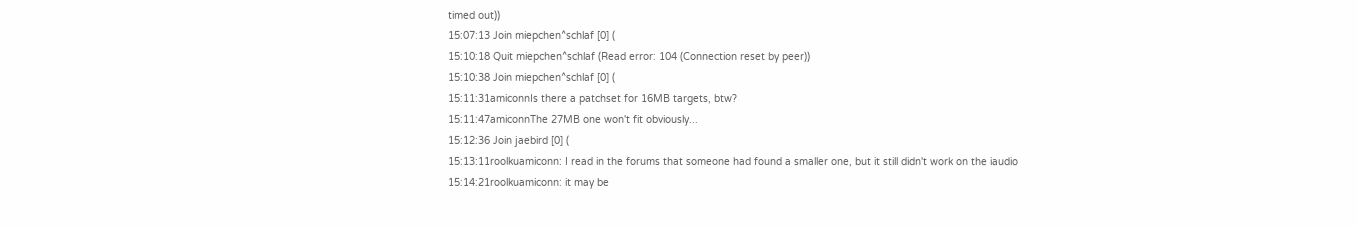timed out))
15:07:13 Join miepchen^schlaf [0] (
15:10:18 Quit miepchen^schlaf (Read error: 104 (Connection reset by peer))
15:10:38 Join miepchen^schlaf [0] (
15:11:31amiconnIs there a patchset for 16MB targets, btw?
15:11:47amiconnThe 27MB one won't fit obviously...
15:12:36 Join jaebird [0] (
15:13:11roolkuamiconn: I read in the forums that someone had found a smaller one, but it still didn't work on the iaudio
15:14:21roolkuamiconn: it may be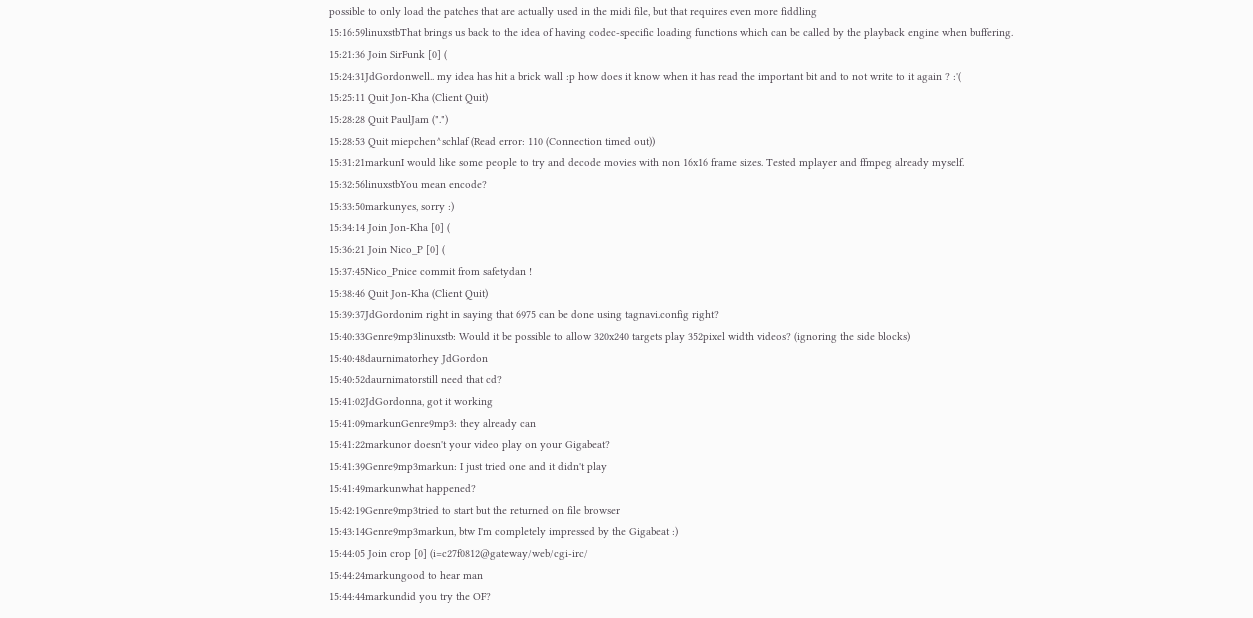possible to only load the patches that are actually used in the midi file, but that requires even more fiddling
15:16:59linuxstbThat brings us back to the idea of having codec-specific loading functions which can be called by the playback engine when buffering.
15:21:36 Join SirFunk [0] (
15:24:31JdGordonwell.. my idea has hit a brick wall :p how does it know when it has read the important bit and to not write to it again ? :'(
15:25:11 Quit Jon-Kha (Client Quit)
15:28:28 Quit PaulJam (".")
15:28:53 Quit miepchen^schlaf (Read error: 110 (Connection timed out))
15:31:21markunI would like some people to try and decode movies with non 16x16 frame sizes. Tested mplayer and ffmpeg already myself.
15:32:56linuxstbYou mean encode?
15:33:50markunyes, sorry :)
15:34:14 Join Jon-Kha [0] (
15:36:21 Join Nico_P [0] (
15:37:45Nico_Pnice commit from safetydan !
15:38:46 Quit Jon-Kha (Client Quit)
15:39:37JdGordonim right in saying that 6975 can be done using tagnavi.config right?
15:40:33Genre9mp3linuxstb: Would it be possible to allow 320x240 targets play 352pixel width videos? (ignoring the side blocks)
15:40:48daurnimatorhey JdGordon
15:40:52daurnimatorstill need that cd?
15:41:02JdGordonna, got it working
15:41:09markunGenre9mp3: they already can
15:41:22markunor doesn't your video play on your Gigabeat?
15:41:39Genre9mp3markun: I just tried one and it didn't play
15:41:49markunwhat happened?
15:42:19Genre9mp3tried to start but the returned on file browser
15:43:14Genre9mp3markun, btw I'm completely impressed by the Gigabeat :)
15:44:05 Join crop [0] (i=c27f0812@gateway/web/cgi-irc/
15:44:24markungood to hear man
15:44:44markundid you try the OF?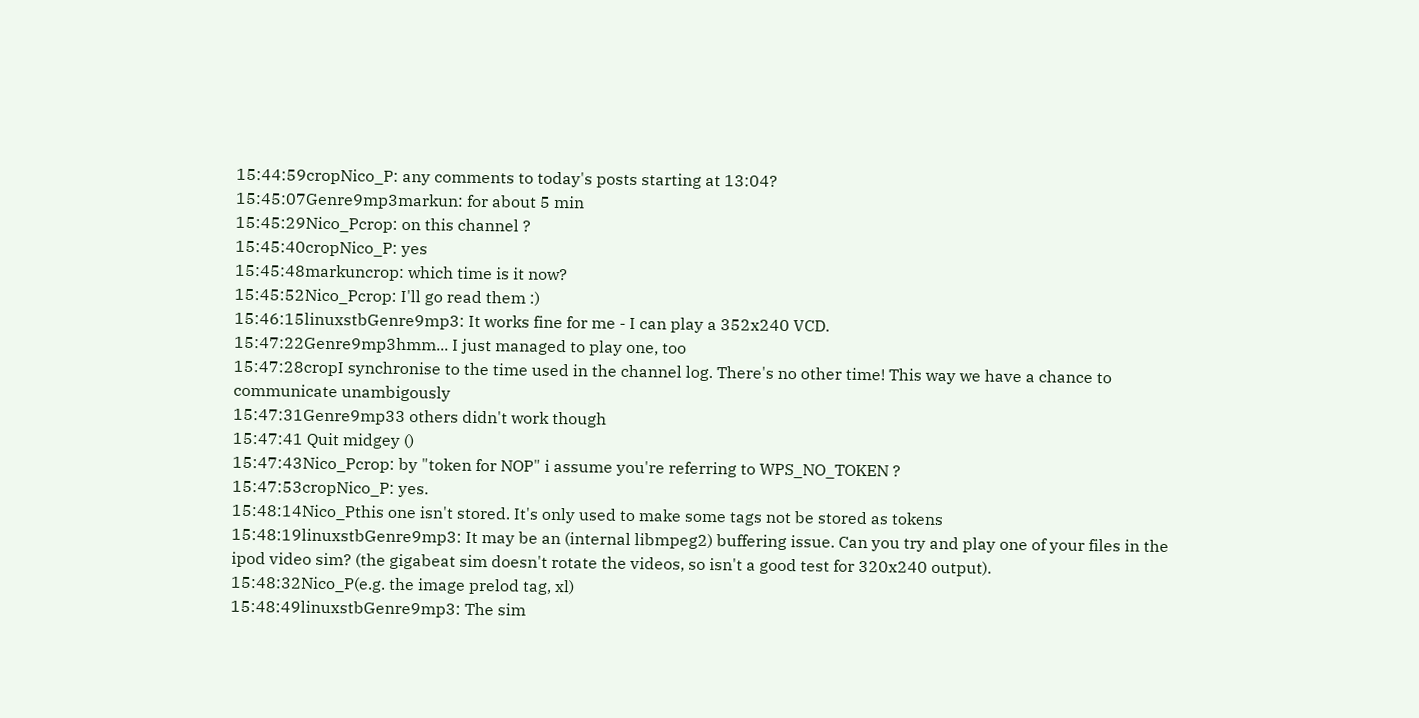15:44:59cropNico_P: any comments to today's posts starting at 13:04?
15:45:07Genre9mp3markun: for about 5 min
15:45:29Nico_Pcrop: on this channel ?
15:45:40cropNico_P: yes
15:45:48markuncrop: which time is it now?
15:45:52Nico_Pcrop: I'll go read them :)
15:46:15linuxstbGenre9mp3: It works fine for me - I can play a 352x240 VCD.
15:47:22Genre9mp3hmm... I just managed to play one, too
15:47:28cropI synchronise to the time used in the channel log. There's no other time! This way we have a chance to communicate unambigously
15:47:31Genre9mp33 others didn't work though
15:47:41 Quit midgey ()
15:47:43Nico_Pcrop: by "token for NOP" i assume you're referring to WPS_NO_TOKEN ?
15:47:53cropNico_P: yes.
15:48:14Nico_Pthis one isn't stored. It's only used to make some tags not be stored as tokens
15:48:19linuxstbGenre9mp3: It may be an (internal libmpeg2) buffering issue. Can you try and play one of your files in the ipod video sim? (the gigabeat sim doesn't rotate the videos, so isn't a good test for 320x240 output).
15:48:32Nico_P(e.g. the image prelod tag, xl)
15:48:49linuxstbGenre9mp3: The sim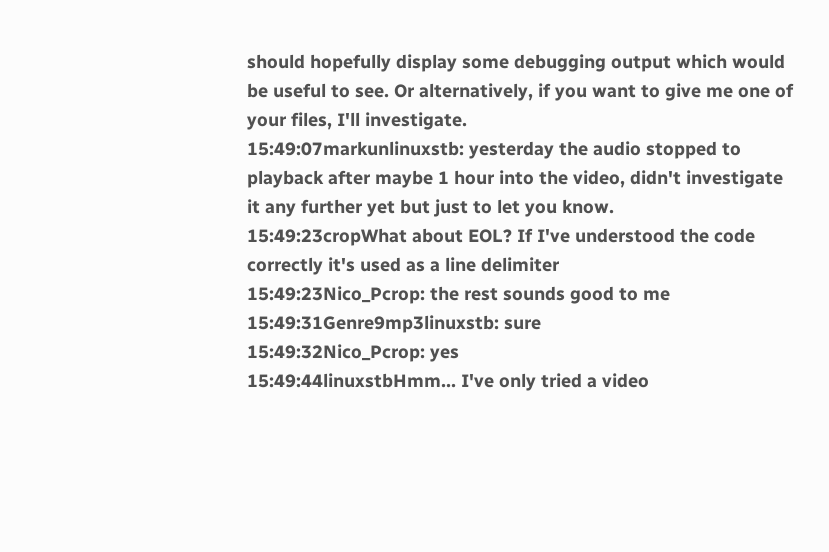should hopefully display some debugging output which would be useful to see. Or alternatively, if you want to give me one of your files, I'll investigate.
15:49:07markunlinuxstb: yesterday the audio stopped to playback after maybe 1 hour into the video, didn't investigate it any further yet but just to let you know.
15:49:23cropWhat about EOL? If I've understood the code correctly it's used as a line delimiter
15:49:23Nico_Pcrop: the rest sounds good to me
15:49:31Genre9mp3linuxstb: sure
15:49:32Nico_Pcrop: yes
15:49:44linuxstbHmm... I've only tried a video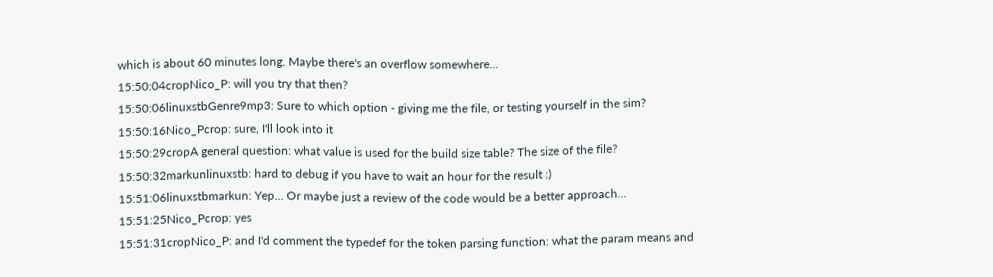which is about 60 minutes long. Maybe there's an overflow somewhere...
15:50:04cropNico_P: will you try that then?
15:50:06linuxstbGenre9mp3: Sure to which option - giving me the file, or testing yourself in the sim?
15:50:16Nico_Pcrop: sure, I'll look into it
15:50:29cropA general question: what value is used for the build size table? The size of the file?
15:50:32markunlinuxstb: hard to debug if you have to wait an hour for the result :)
15:51:06linuxstbmarkun: Yep... Or maybe just a review of the code would be a better approach...
15:51:25Nico_Pcrop: yes
15:51:31cropNico_P: and I'd comment the typedef for the token parsing function: what the param means and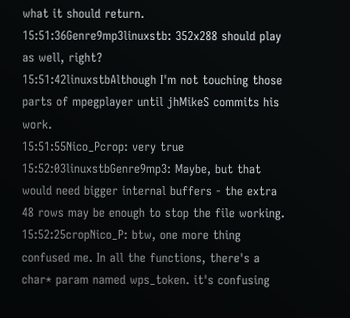what it should return.
15:51:36Genre9mp3linuxstb: 352x288 should play as well, right?
15:51:42linuxstbAlthough I'm not touching those parts of mpegplayer until jhMikeS commits his work.
15:51:55Nico_Pcrop: very true
15:52:03linuxstbGenre9mp3: Maybe, but that would need bigger internal buffers - the extra 48 rows may be enough to stop the file working.
15:52:25cropNico_P: btw, one more thing confused me. In all the functions, there's a char* param named wps_token. it's confusing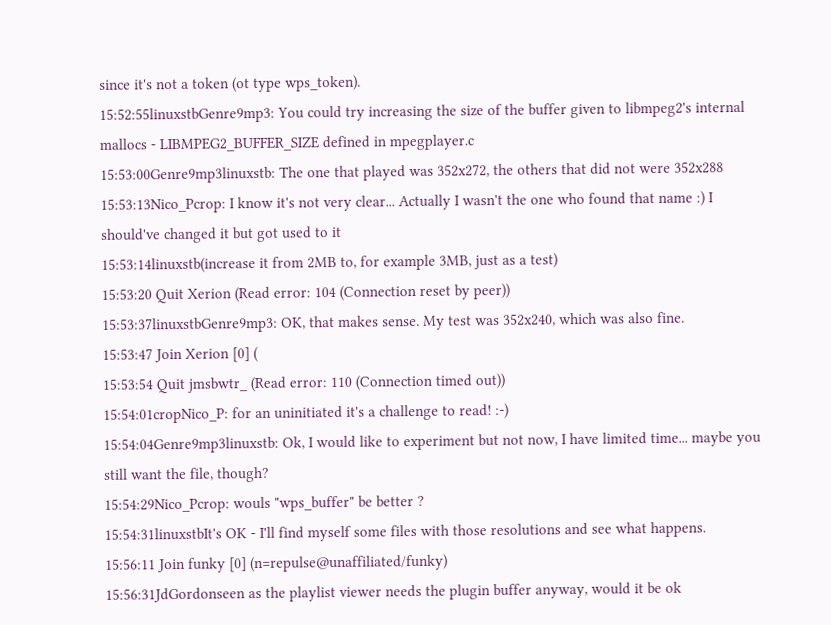since it's not a token (ot type wps_token).
15:52:55linuxstbGenre9mp3: You could try increasing the size of the buffer given to libmpeg2's internal mallocs - LIBMPEG2_BUFFER_SIZE defined in mpegplayer.c
15:53:00Genre9mp3linuxstb: The one that played was 352x272, the others that did not were 352x288
15:53:13Nico_Pcrop: I know it's not very clear... Actually I wasn't the one who found that name :) I should've changed it but got used to it
15:53:14linuxstb(increase it from 2MB to, for example 3MB, just as a test)
15:53:20 Quit Xerion (Read error: 104 (Connection reset by peer))
15:53:37linuxstbGenre9mp3: OK, that makes sense. My test was 352x240, which was also fine.
15:53:47 Join Xerion [0] (
15:53:54 Quit jmsbwtr_ (Read error: 110 (Connection timed out))
15:54:01cropNico_P: for an uninitiated it's a challenge to read! :-)
15:54:04Genre9mp3linuxstb: Ok, I would like to experiment but not now, I have limited time... maybe you still want the file, though?
15:54:29Nico_Pcrop: wouls "wps_buffer" be better ?
15:54:31linuxstbIt's OK - I'll find myself some files with those resolutions and see what happens.
15:56:11 Join funky [0] (n=repulse@unaffiliated/funky)
15:56:31JdGordonseen as the playlist viewer needs the plugin buffer anyway, would it be ok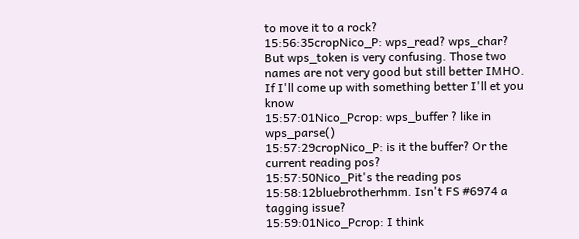to move it to a rock?
15:56:35cropNico_P: wps_read? wps_char? But wps_token is very confusing. Those two names are not very good but still better IMHO. If I'll come up with something better I'll et you know
15:57:01Nico_Pcrop: wps_buffer ? like in wps_parse()
15:57:29cropNico_P: is it the buffer? Or the current reading pos?
15:57:50Nico_Pit's the reading pos
15:58:12bluebrotherhmm. Isn't FS #6974 a tagging issue?
15:59:01Nico_Pcrop: I think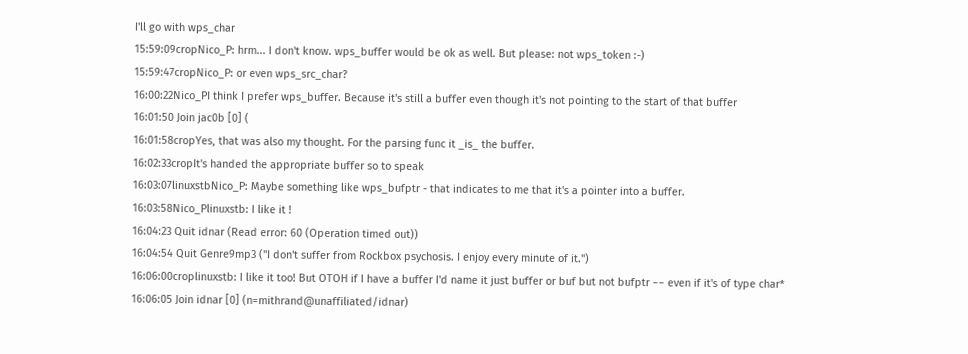I'll go with wps_char
15:59:09cropNico_P: hrm... I don't know. wps_buffer would be ok as well. But please: not wps_token :-)
15:59:47cropNico_P: or even wps_src_char?
16:00:22Nico_PI think I prefer wps_buffer. Because it's still a buffer even though it's not pointing to the start of that buffer
16:01:50 Join jac0b [0] (
16:01:58cropYes, that was also my thought. For the parsing func it _is_ the buffer.
16:02:33cropIt's handed the appropriate buffer so to speak
16:03:07linuxstbNico_P: Maybe something like wps_bufptr - that indicates to me that it's a pointer into a buffer.
16:03:58Nico_Plinuxstb: I like it !
16:04:23 Quit idnar (Read error: 60 (Operation timed out))
16:04:54 Quit Genre9mp3 ("I don't suffer from Rockbox psychosis. I enjoy every minute of it.")
16:06:00croplinuxstb: I like it too! But OTOH if I have a buffer I'd name it just buffer or buf but not bufptr −− even if it's of type char*
16:06:05 Join idnar [0] (n=mithrand@unaffiliated/idnar)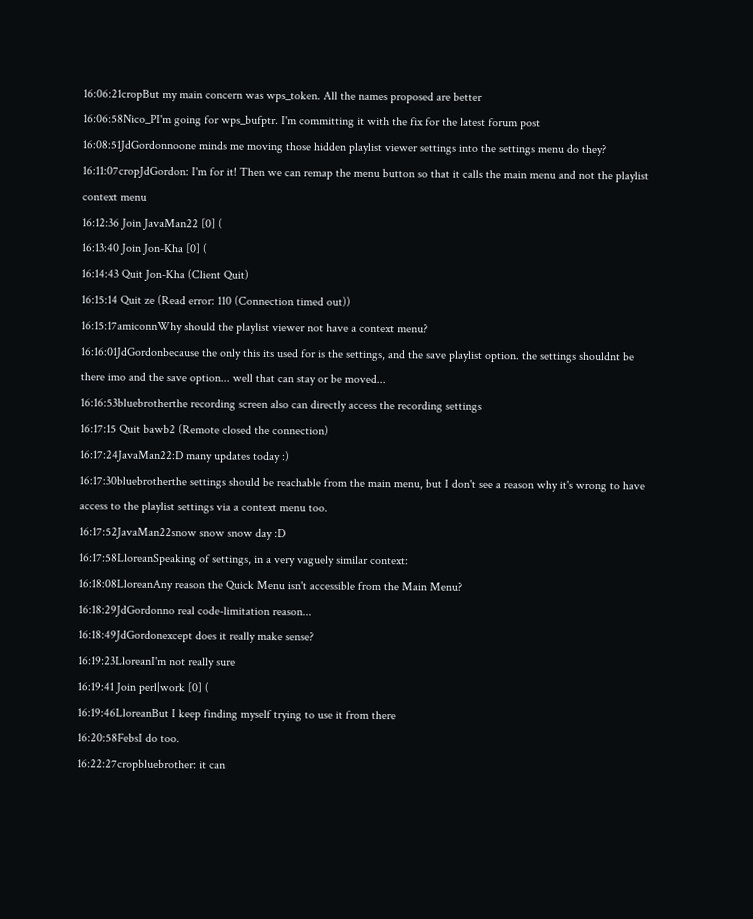16:06:21cropBut my main concern was wps_token. All the names proposed are better
16:06:58Nico_PI'm going for wps_bufptr. I'm committing it with the fix for the latest forum post
16:08:51JdGordonnoone minds me moving those hidden playlist viewer settings into the settings menu do they?
16:11:07cropJdGordon: I'm for it! Then we can remap the menu button so that it calls the main menu and not the playlist context menu
16:12:36 Join JavaMan22 [0] (
16:13:40 Join Jon-Kha [0] (
16:14:43 Quit Jon-Kha (Client Quit)
16:15:14 Quit ze (Read error: 110 (Connection timed out))
16:15:17amiconnWhy should the playlist viewer not have a context menu?
16:16:01JdGordonbecause the only this its used for is the settings, and the save playlist option. the settings shouldnt be there imo and the save option... well that can stay or be moved...
16:16:53bluebrotherthe recording screen also can directly access the recording settings
16:17:15 Quit bawb2 (Remote closed the connection)
16:17:24JavaMan22:D many updates today :)
16:17:30bluebrotherthe settings should be reachable from the main menu, but I don't see a reason why it's wrong to have access to the playlist settings via a context menu too.
16:17:52JavaMan22snow snow snow day :D
16:17:58LloreanSpeaking of settings, in a very vaguely similar context:
16:18:08LloreanAny reason the Quick Menu isn't accessible from the Main Menu?
16:18:29JdGordonno real code-limitation reason...
16:18:49JdGordonexcept does it really make sense?
16:19:23LloreanI'm not really sure
16:19:41 Join perl|work [0] (
16:19:46LloreanBut I keep finding myself trying to use it from there
16:20:58FebsI do too.
16:22:27cropbluebrother: it can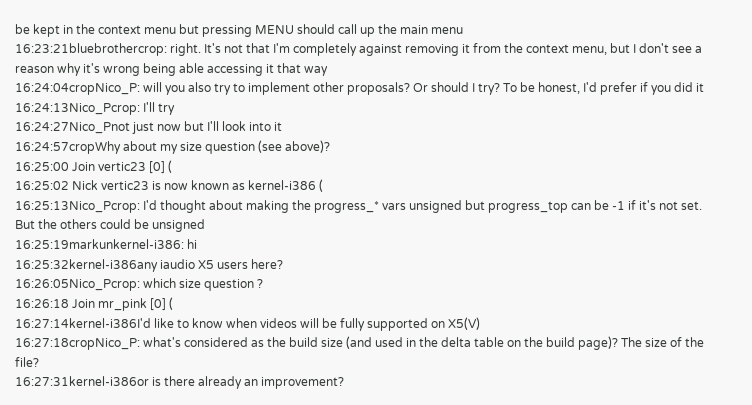be kept in the context menu but pressing MENU should call up the main menu
16:23:21bluebrothercrop: right. It's not that I'm completely against removing it from the context menu, but I don't see a reason why it's wrong being able accessing it that way
16:24:04cropNico_P: will you also try to implement other proposals? Or should I try? To be honest, I'd prefer if you did it
16:24:13Nico_Pcrop: I'll try
16:24:27Nico_Pnot just now but I'll look into it
16:24:57cropWhy about my size question (see above)?
16:25:00 Join vertic23 [0] (
16:25:02 Nick vertic23 is now known as kernel-i386 (
16:25:13Nico_Pcrop: I'd thought about making the progress_* vars unsigned but progress_top can be -1 if it's not set. But the others could be unsigned
16:25:19markunkernel-i386: hi
16:25:32kernel-i386any iaudio X5 users here?
16:26:05Nico_Pcrop: which size question ?
16:26:18 Join mr_pink [0] (
16:27:14kernel-i386I'd like to know when videos will be fully supported on X5(V)
16:27:18cropNico_P: what's considered as the build size (and used in the delta table on the build page)? The size of the file?
16:27:31kernel-i386or is there already an improvement?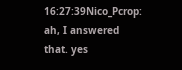16:27:39Nico_Pcrop: ah, I answered that. yes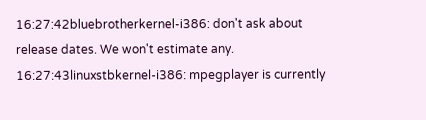16:27:42bluebrotherkernel-i386: don't ask about release dates. We won't estimate any.
16:27:43linuxstbkernel-i386: mpegplayer is currently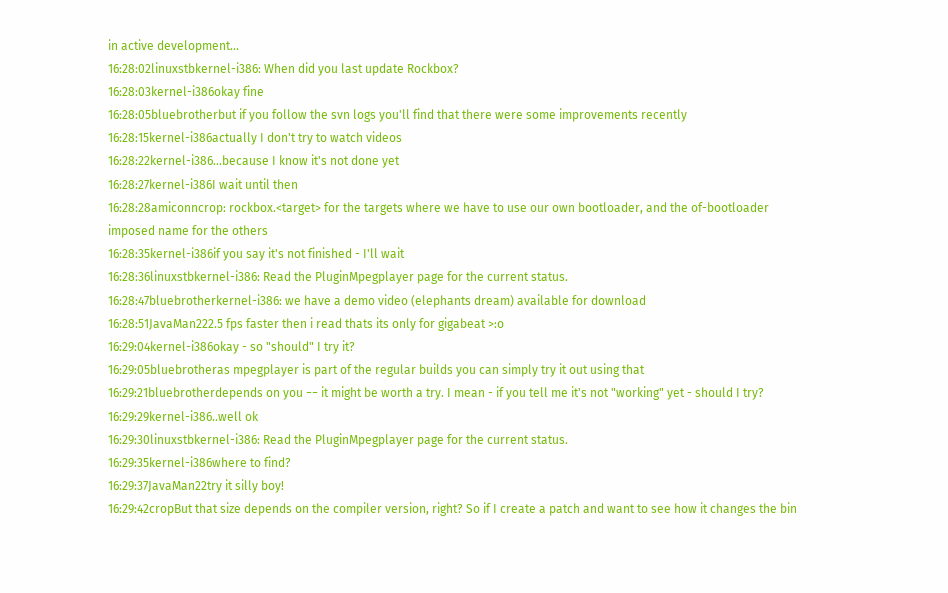in active development...
16:28:02linuxstbkernel-i386: When did you last update Rockbox?
16:28:03kernel-i386okay fine
16:28:05bluebrotherbut if you follow the svn logs you'll find that there were some improvements recently
16:28:15kernel-i386actually I don't try to watch videos
16:28:22kernel-i386...because I know it's not done yet
16:28:27kernel-i386I wait until then
16:28:28amiconncrop: rockbox.<target> for the targets where we have to use our own bootloader, and the of-bootloader imposed name for the others
16:28:35kernel-i386if you say it's not finished - I'll wait
16:28:36linuxstbkernel-i386: Read the PluginMpegplayer page for the current status.
16:28:47bluebrotherkernel-i386: we have a demo video (elephants dream) available for download
16:28:51JavaMan222.5 fps faster then i read thats its only for gigabeat >:o
16:29:04kernel-i386okay - so "should" I try it?
16:29:05bluebrotheras mpegplayer is part of the regular builds you can simply try it out using that
16:29:21bluebrotherdepends on you −− it might be worth a try. I mean - if you tell me it's not "working" yet - should I try?
16:29:29kernel-i386..well ok
16:29:30linuxstbkernel-i386: Read the PluginMpegplayer page for the current status.
16:29:35kernel-i386where to find?
16:29:37JavaMan22try it silly boy!
16:29:42cropBut that size depends on the compiler version, right? So if I create a patch and want to see how it changes the bin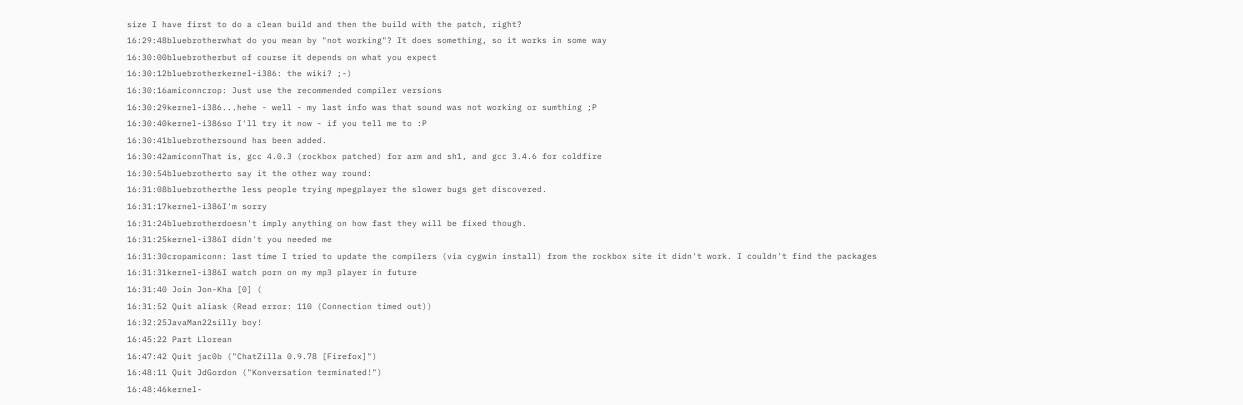size I have first to do a clean build and then the build with the patch, right?
16:29:48bluebrotherwhat do you mean by "not working"? It does something, so it works in some way
16:30:00bluebrotherbut of course it depends on what you expect
16:30:12bluebrotherkernel-i386: the wiki? ;-)
16:30:16amiconncrop: Just use the recommended compiler versions
16:30:29kernel-i386...hehe - well - my last info was that sound was not working or sumthing ;P
16:30:40kernel-i386so I'll try it now - if you tell me to :P
16:30:41bluebrothersound has been added.
16:30:42amiconnThat is, gcc 4.0.3 (rockbox patched) for arm and sh1, and gcc 3.4.6 for coldfire
16:30:54bluebrotherto say it the other way round:
16:31:08bluebrotherthe less people trying mpegplayer the slower bugs get discovered.
16:31:17kernel-i386I'm sorry
16:31:24bluebrotherdoesn't imply anything on how fast they will be fixed though.
16:31:25kernel-i386I didn't you needed me
16:31:30cropamiconn: last time I tried to update the compilers (via cygwin install) from the rockbox site it didn't work. I couldn't find the packages
16:31:31kernel-i386I watch porn on my mp3 player in future
16:31:40 Join Jon-Kha [0] (
16:31:52 Quit aliask (Read error: 110 (Connection timed out))
16:32:25JavaMan22silly boy!
16:45:22 Part Llorean
16:47:42 Quit jac0b ("ChatZilla 0.9.78 [Firefox]")
16:48:11 Quit JdGordon ("Konversation terminated!")
16:48:46kernel-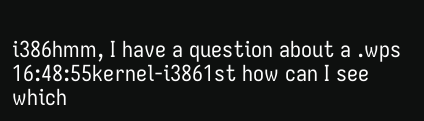i386hmm, I have a question about a .wps
16:48:55kernel-i3861st how can I see which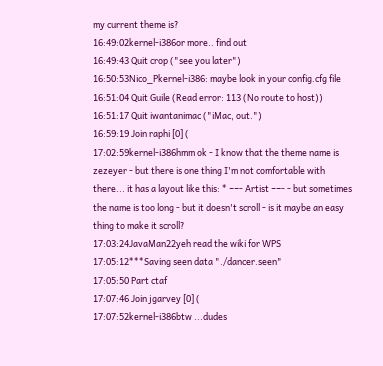my current theme is?
16:49:02kernel-i386or more.. find out
16:49:43 Quit crop ("see you later")
16:50:53Nico_Pkernel-i386: maybe look in your config.cfg file
16:51:04 Quit Guile (Read error: 113 (No route to host))
16:51:17 Quit iwantanimac ("iMac, out.")
16:59:19 Join raphi [0] (
17:02:59kernel-i386hmm ok - I know that the theme name is zezeyer - but there is one thing I'm not comfortable with there... it has a layout like this: * −−- Artist −−- - but sometimes the name is too long - but it doesn't scroll - is it maybe an easy thing to make it scroll?
17:03:24JavaMan22yeh read the wiki for WPS
17:05:12***Saving seen data "./dancer.seen"
17:05:50 Part ctaf
17:07:46 Join jgarvey [0] (
17:07:52kernel-i386btw ...dudes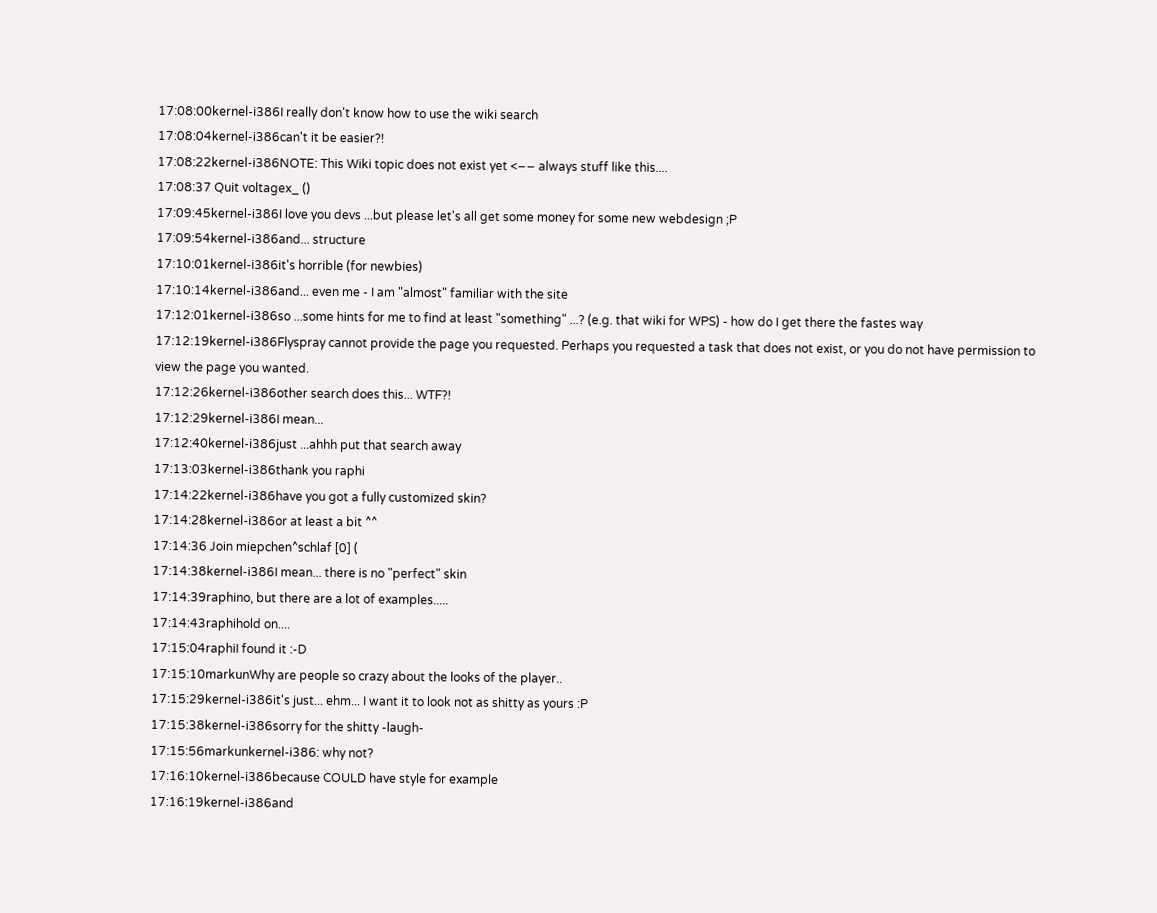17:08:00kernel-i386I really don't know how to use the wiki search
17:08:04kernel-i386can't it be easier?!
17:08:22kernel-i386NOTE: This Wiki topic does not exist yet <−− always stuff like this....
17:08:37 Quit voltagex_ ()
17:09:45kernel-i386I love you devs ...but please let's all get some money for some new webdesign ;P
17:09:54kernel-i386and... structure
17:10:01kernel-i386it's horrible (for newbies)
17:10:14kernel-i386and... even me - I am "almost" familiar with the site
17:12:01kernel-i386so ...some hints for me to find at least "something" ...? (e.g. that wiki for WPS) - how do I get there the fastes way
17:12:19kernel-i386Flyspray cannot provide the page you requested. Perhaps you requested a task that does not exist, or you do not have permission to view the page you wanted.
17:12:26kernel-i386other search does this... WTF?!
17:12:29kernel-i386I mean...
17:12:40kernel-i386just ...ahhh put that search away
17:13:03kernel-i386thank you raphi
17:14:22kernel-i386have you got a fully customized skin?
17:14:28kernel-i386or at least a bit ^^
17:14:36 Join miepchen^schlaf [0] (
17:14:38kernel-i386I mean... there is no "perfect" skin
17:14:39raphino, but there are a lot of examples.....
17:14:43raphihold on....
17:15:04raphiI found it :-D
17:15:10markunWhy are people so crazy about the looks of the player..
17:15:29kernel-i386it's just... ehm... I want it to look not as shitty as yours :P
17:15:38kernel-i386sorry for the shitty -laugh-
17:15:56markunkernel-i386: why not?
17:16:10kernel-i386because COULD have style for example
17:16:19kernel-i386and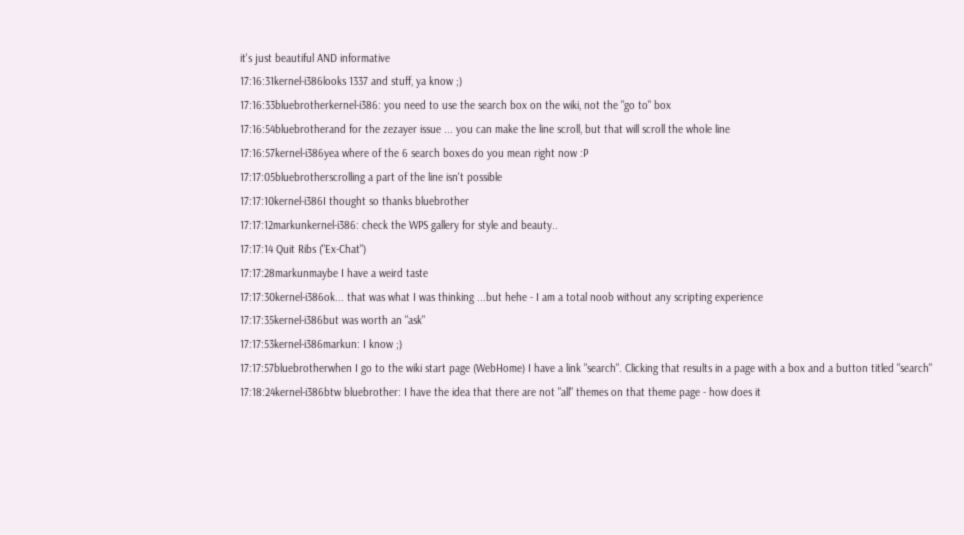it's just beautiful AND informative
17:16:31kernel-i386looks 1337 and stuff, ya know ;)
17:16:33bluebrotherkernel-i386: you need to use the search box on the wiki, not the "go to" box
17:16:54bluebrotherand for the zezayer issue ... you can make the line scroll, but that will scroll the whole line
17:16:57kernel-i386yea where of the 6 search boxes do you mean right now :P
17:17:05bluebrotherscrolling a part of the line isn't possible
17:17:10kernel-i386I thought so thanks bluebrother
17:17:12markunkernel-i386: check the WPS gallery for style and beauty..
17:17:14 Quit Ribs ("Ex-Chat")
17:17:28markunmaybe I have a weird taste
17:17:30kernel-i386ok... that was what I was thinking ...but hehe - I am a total noob without any scripting experience
17:17:35kernel-i386but was worth an "ask"
17:17:53kernel-i386markun: I know ;)
17:17:57bluebrotherwhen I go to the wiki start page (WebHome) I have a link "search". Clicking that results in a page with a box and a button titled "search"
17:18:24kernel-i386btw bluebrother: I have the idea that there are not "all" themes on that theme page - how does it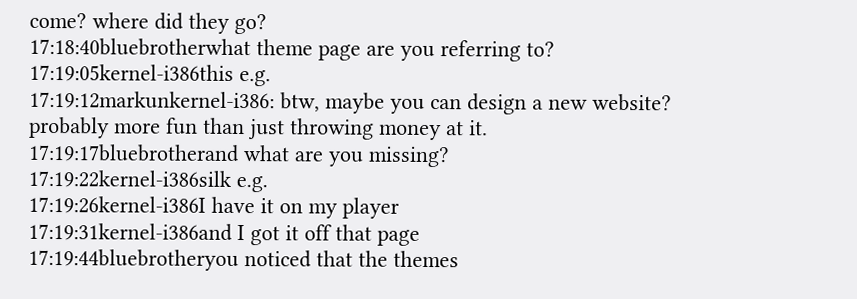come? where did they go?
17:18:40bluebrotherwhat theme page are you referring to?
17:19:05kernel-i386this e.g.
17:19:12markunkernel-i386: btw, maybe you can design a new website? probably more fun than just throwing money at it.
17:19:17bluebrotherand what are you missing?
17:19:22kernel-i386silk e.g.
17:19:26kernel-i386I have it on my player
17:19:31kernel-i386and I got it off that page
17:19:44bluebrotheryou noticed that the themes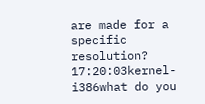are made for a specific resolution?
17:20:03kernel-i386what do you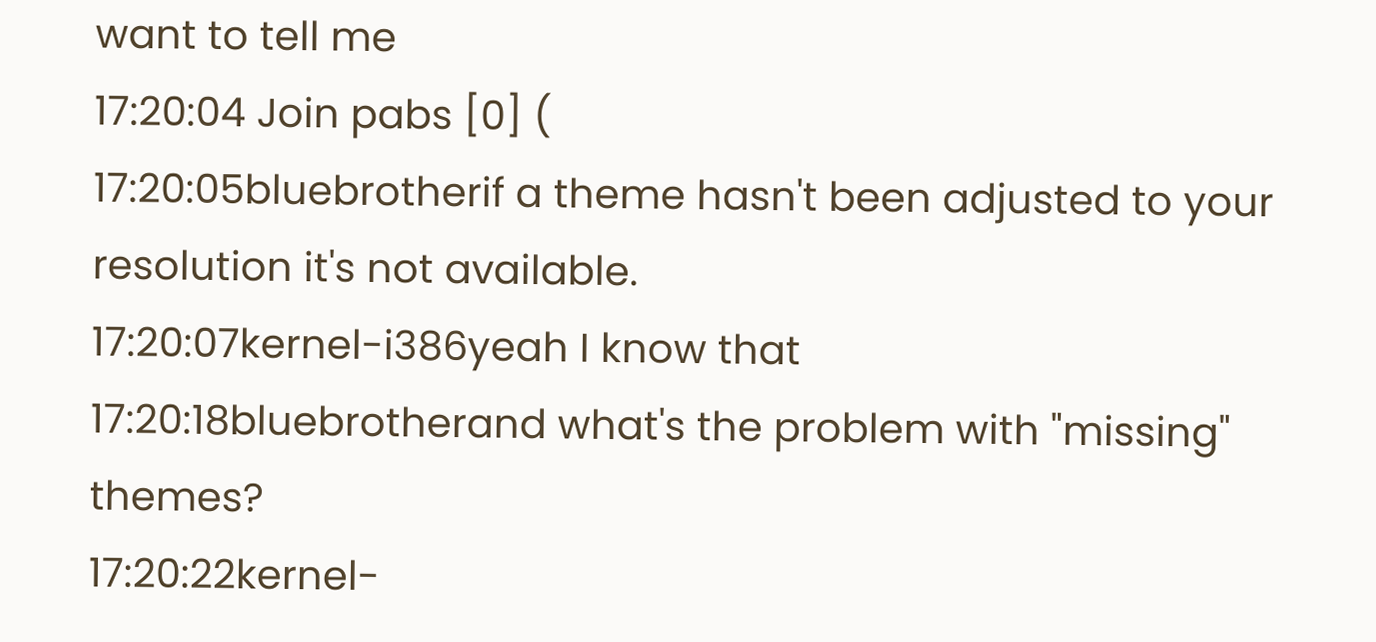want to tell me
17:20:04 Join pabs [0] (
17:20:05bluebrotherif a theme hasn't been adjusted to your resolution it's not available.
17:20:07kernel-i386yeah I know that
17:20:18bluebrotherand what's the problem with "missing" themes?
17:20:22kernel-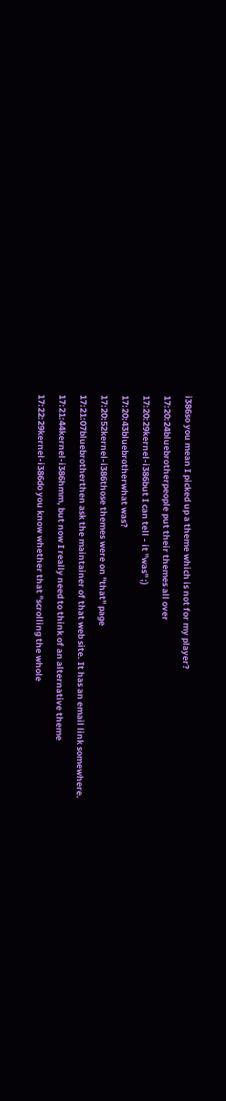i386so you mean I picked up a theme which is not for my player?
17:20:24bluebrotherpeople put their themes all over
17:20:29kernel-i386but I can tell - it "was" ;)
17:20:43bluebrotherwhat was?
17:20:52kernel-i386those themes were on "that" page
17:21:07bluebrotherthen ask the maintainer of that web site. It has an email link somewhere.
17:21:44kernel-i386hmm, but now I really need to think of an alternative theme
17:22:29kernel-i386do you know whether that "scrolling the whole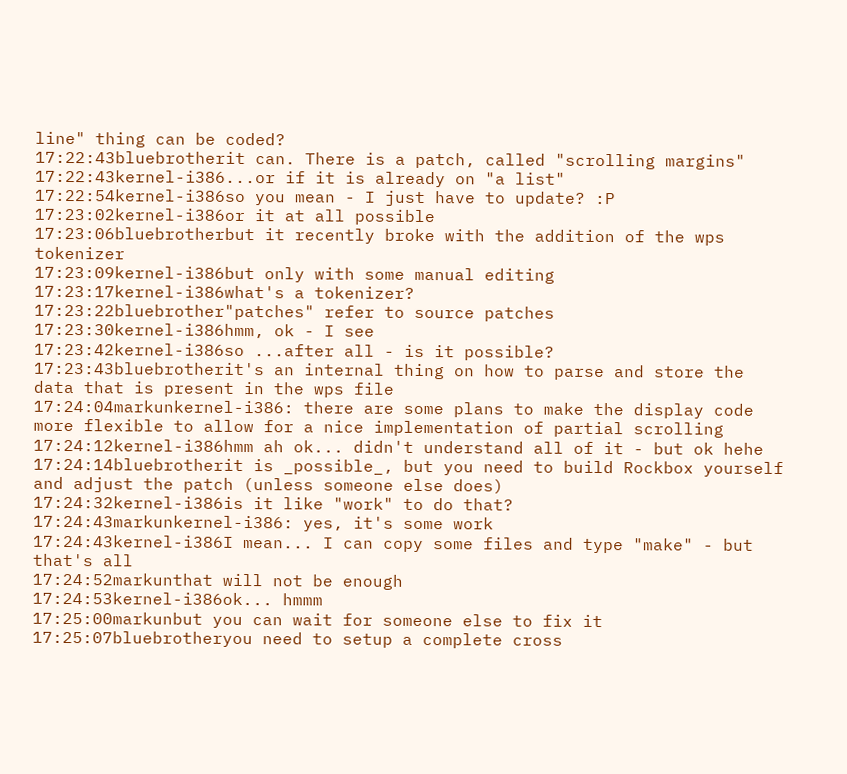line" thing can be coded?
17:22:43bluebrotherit can. There is a patch, called "scrolling margins"
17:22:43kernel-i386...or if it is already on "a list"
17:22:54kernel-i386so you mean - I just have to update? :P
17:23:02kernel-i386or it at all possible
17:23:06bluebrotherbut it recently broke with the addition of the wps tokenizer
17:23:09kernel-i386but only with some manual editing
17:23:17kernel-i386what's a tokenizer?
17:23:22bluebrother"patches" refer to source patches
17:23:30kernel-i386hmm, ok - I see
17:23:42kernel-i386so ...after all - is it possible?
17:23:43bluebrotherit's an internal thing on how to parse and store the data that is present in the wps file
17:24:04markunkernel-i386: there are some plans to make the display code more flexible to allow for a nice implementation of partial scrolling
17:24:12kernel-i386hmm ah ok... didn't understand all of it - but ok hehe
17:24:14bluebrotherit is _possible_, but you need to build Rockbox yourself and adjust the patch (unless someone else does)
17:24:32kernel-i386is it like "work" to do that?
17:24:43markunkernel-i386: yes, it's some work
17:24:43kernel-i386I mean... I can copy some files and type "make" - but that's all
17:24:52markunthat will not be enough
17:24:53kernel-i386ok... hmmm
17:25:00markunbut you can wait for someone else to fix it
17:25:07bluebrotheryou need to setup a complete cross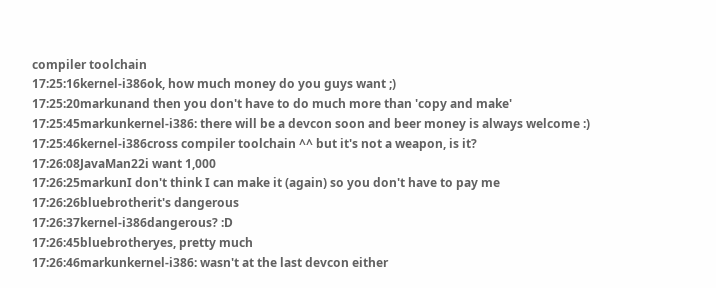compiler toolchain
17:25:16kernel-i386ok, how much money do you guys want ;)
17:25:20markunand then you don't have to do much more than 'copy and make'
17:25:45markunkernel-i386: there will be a devcon soon and beer money is always welcome :)
17:25:46kernel-i386cross compiler toolchain ^^ but it's not a weapon, is it?
17:26:08JavaMan22i want 1,000
17:26:25markunI don't think I can make it (again) so you don't have to pay me
17:26:26bluebrotherit's dangerous
17:26:37kernel-i386dangerous? :D
17:26:45bluebrotheryes, pretty much
17:26:46markunkernel-i386: wasn't at the last devcon either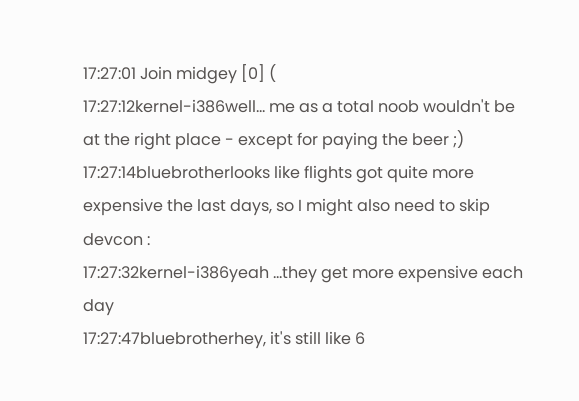17:27:01 Join midgey [0] (
17:27:12kernel-i386well... me as a total noob wouldn't be at the right place - except for paying the beer ;)
17:27:14bluebrotherlooks like flights got quite more expensive the last days, so I might also need to skip devcon :
17:27:32kernel-i386yeah ...they get more expensive each day
17:27:47bluebrotherhey, it's still like 6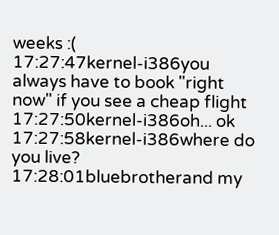weeks :(
17:27:47kernel-i386you always have to book "right now" if you see a cheap flight
17:27:50kernel-i386oh... ok
17:27:58kernel-i386where do you live?
17:28:01bluebrotherand my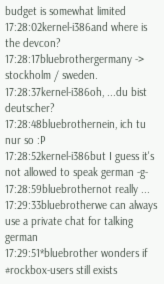budget is somewhat limited
17:28:02kernel-i386and where is the devcon?
17:28:17bluebrothergermany -> stockholm / sweden.
17:28:37kernel-i386oh, ...du bist deutscher?
17:28:48bluebrothernein, ich tu nur so :P
17:28:52kernel-i386but I guess it's not allowed to speak german -g-
17:28:59bluebrothernot really ...
17:29:33bluebrotherwe can always use a private chat for talking german
17:29:51*bluebrother wonders if #rockbox-users still exists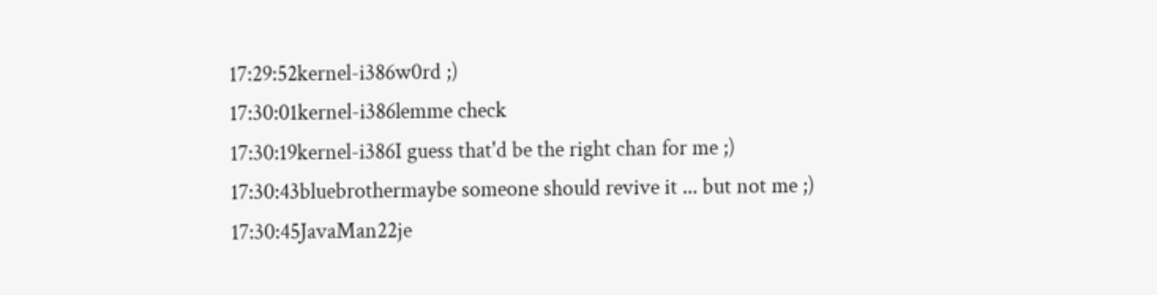17:29:52kernel-i386w0rd ;)
17:30:01kernel-i386lemme check
17:30:19kernel-i386I guess that'd be the right chan for me ;)
17:30:43bluebrothermaybe someone should revive it ... but not me ;)
17:30:45JavaMan22je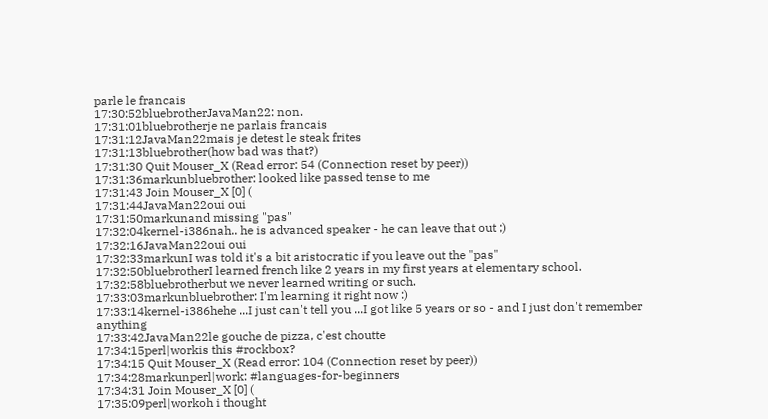parle le francais
17:30:52bluebrotherJavaMan22: non.
17:31:01bluebrotherje ne parlais francais
17:31:12JavaMan22mais je detest le steak frites
17:31:13bluebrother(how bad was that?)
17:31:30 Quit Mouser_X (Read error: 54 (Connection reset by peer))
17:31:36markunbluebrother: looked like passed tense to me
17:31:43 Join Mouser_X [0] (
17:31:44JavaMan22oui oui
17:31:50markunand missing "pas"
17:32:04kernel-i386nah.. he is advanced speaker - he can leave that out ;)
17:32:16JavaMan22oui oui
17:32:33markunI was told it's a bit aristocratic if you leave out the "pas"
17:32:50bluebrotherI learned french like 2 years in my first years at elementary school.
17:32:58bluebrotherbut we never learned writing or such.
17:33:03markunbluebrother: I'm learning it right now :)
17:33:14kernel-i386hehe ...I just can't tell you ...I got like 5 years or so - and I just don't remember anything
17:33:42JavaMan22le gouche de pizza, c'est choutte
17:34:15perl|workis this #rockbox?
17:34:15 Quit Mouser_X (Read error: 104 (Connection reset by peer))
17:34:28markunperl|work: #languages-for-beginners
17:34:31 Join Mouser_X [0] (
17:35:09perl|workoh i thought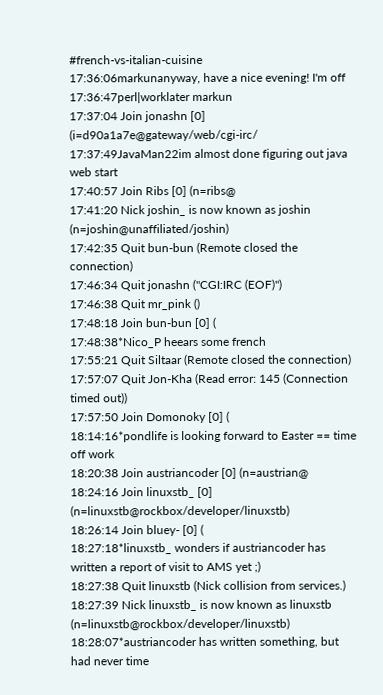#french-vs-italian-cuisine
17:36:06markunanyway, have a nice evening! I'm off
17:36:47perl|worklater markun
17:37:04 Join jonashn [0] (i=d90a1a7e@gateway/web/cgi-irc/
17:37:49JavaMan22im almost done figuring out java web start
17:40:57 Join Ribs [0] (n=ribs@
17:41:20 Nick joshin_ is now known as joshin (n=joshin@unaffiliated/joshin)
17:42:35 Quit bun-bun (Remote closed the connection)
17:46:34 Quit jonashn ("CGI:IRC (EOF)")
17:46:38 Quit mr_pink ()
17:48:18 Join bun-bun [0] (
17:48:38*Nico_P heears some french
17:55:21 Quit Siltaar (Remote closed the connection)
17:57:07 Quit Jon-Kha (Read error: 145 (Connection timed out))
17:57:50 Join Domonoky [0] (
18:14:16*pondlife is looking forward to Easter == time off work
18:20:38 Join austriancoder [0] (n=austrian@
18:24:16 Join linuxstb_ [0] (n=linuxstb@rockbox/developer/linuxstb)
18:26:14 Join bluey- [0] (
18:27:18*linuxstb_ wonders if austriancoder has written a report of visit to AMS yet ;)
18:27:38 Quit linuxstb (Nick collision from services.)
18:27:39 Nick linuxstb_ is now known as linuxstb (n=linuxstb@rockbox/developer/linuxstb)
18:28:07*austriancoder has written something, but had never time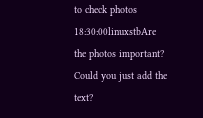to check photos
18:30:00linuxstbAre the photos important? Could you just add the text?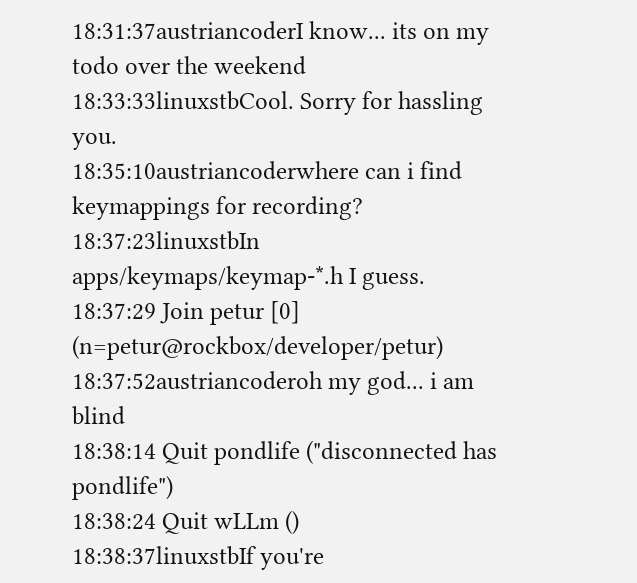18:31:37austriancoderI know... its on my todo over the weekend
18:33:33linuxstbCool. Sorry for hassling you.
18:35:10austriancoderwhere can i find keymappings for recording?
18:37:23linuxstbIn apps/keymaps/keymap-*.h I guess.
18:37:29 Join petur [0] (n=petur@rockbox/developer/petur)
18:37:52austriancoderoh my god... i am blind
18:38:14 Quit pondlife ("disconnected has pondlife")
18:38:24 Quit wLLm ()
18:38:37linuxstbIf you're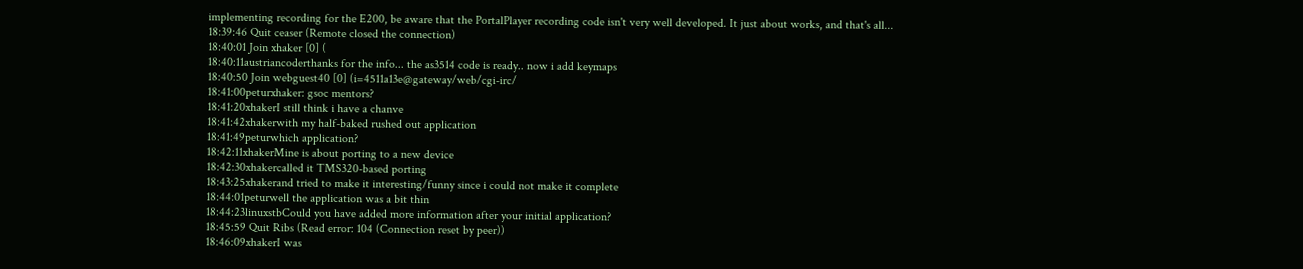implementing recording for the E200, be aware that the PortalPlayer recording code isn't very well developed. It just about works, and that's all...
18:39:46 Quit ceaser (Remote closed the connection)
18:40:01 Join xhaker [0] (
18:40:11austriancoderthanks for the info... the as3514 code is ready.. now i add keymaps
18:40:50 Join webguest40 [0] (i=4511a13e@gateway/web/cgi-irc/
18:41:00peturxhaker: gsoc mentors?
18:41:20xhakerI still think i have a chanve
18:41:42xhakerwith my half-baked rushed out application
18:41:49peturwhich application?
18:42:11xhakerMine is about porting to a new device
18:42:30xhakercalled it TMS320-based porting
18:43:25xhakerand tried to make it interesting/funny since i could not make it complete
18:44:01peturwell the application was a bit thin
18:44:23linuxstbCould you have added more information after your initial application?
18:45:59 Quit Ribs (Read error: 104 (Connection reset by peer))
18:46:09xhakerI was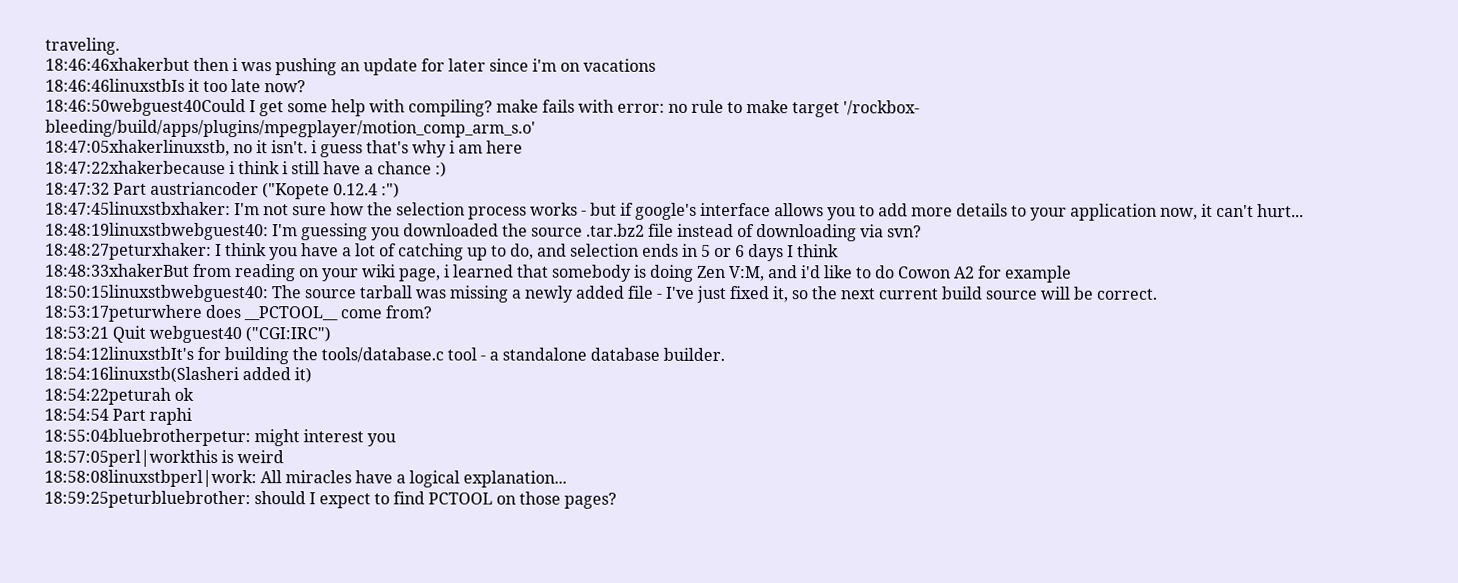traveling.
18:46:46xhakerbut then i was pushing an update for later since i'm on vacations
18:46:46linuxstbIs it too late now?
18:46:50webguest40Could I get some help with compiling? make fails with error: no rule to make target '/rockbox-bleeding/build/apps/plugins/mpegplayer/motion_comp_arm_s.o'
18:47:05xhakerlinuxstb, no it isn't. i guess that's why i am here
18:47:22xhakerbecause i think i still have a chance :)
18:47:32 Part austriancoder ("Kopete 0.12.4 :")
18:47:45linuxstbxhaker: I'm not sure how the selection process works - but if google's interface allows you to add more details to your application now, it can't hurt...
18:48:19linuxstbwebguest40: I'm guessing you downloaded the source .tar.bz2 file instead of downloading via svn?
18:48:27peturxhaker: I think you have a lot of catching up to do, and selection ends in 5 or 6 days I think
18:48:33xhakerBut from reading on your wiki page, i learned that somebody is doing Zen V:M, and i'd like to do Cowon A2 for example
18:50:15linuxstbwebguest40: The source tarball was missing a newly added file - I've just fixed it, so the next current build source will be correct.
18:53:17peturwhere does __PCTOOL__ come from?
18:53:21 Quit webguest40 ("CGI:IRC")
18:54:12linuxstbIt's for building the tools/database.c tool - a standalone database builder.
18:54:16linuxstb(Slasheri added it)
18:54:22peturah ok
18:54:54 Part raphi
18:55:04bluebrotherpetur: might interest you
18:57:05perl|workthis is weird
18:58:08linuxstbperl|work: All miracles have a logical explanation...
18:59:25peturbluebrother: should I expect to find PCTOOL on those pages?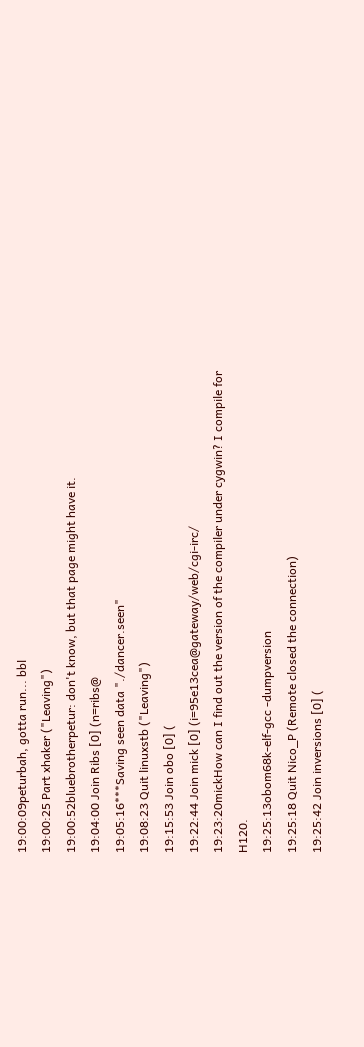19:00:09peturbah, gotta run... bbl
19:00:25 Part xhaker ("Leaving")
19:00:52bluebrotherpetur: don't know, but that page might have it.
19:04:00 Join Ribs [0] (n=ribs@
19:05:16***Saving seen data "./dancer.seen"
19:08:23 Quit linuxstb ("Leaving")
19:15:53 Join obo [0] (
19:22:44 Join mick [0] (i=95e13cea@gateway/web/cgi-irc/
19:23:20mickHow can I find out the version of the compiler under cygwin? I compile for H120.
19:25:13obom68k-elf-gcc -dumpversion
19:25:18 Quit Nico_P (Remote closed the connection)
19:25:42 Join inversions [0] (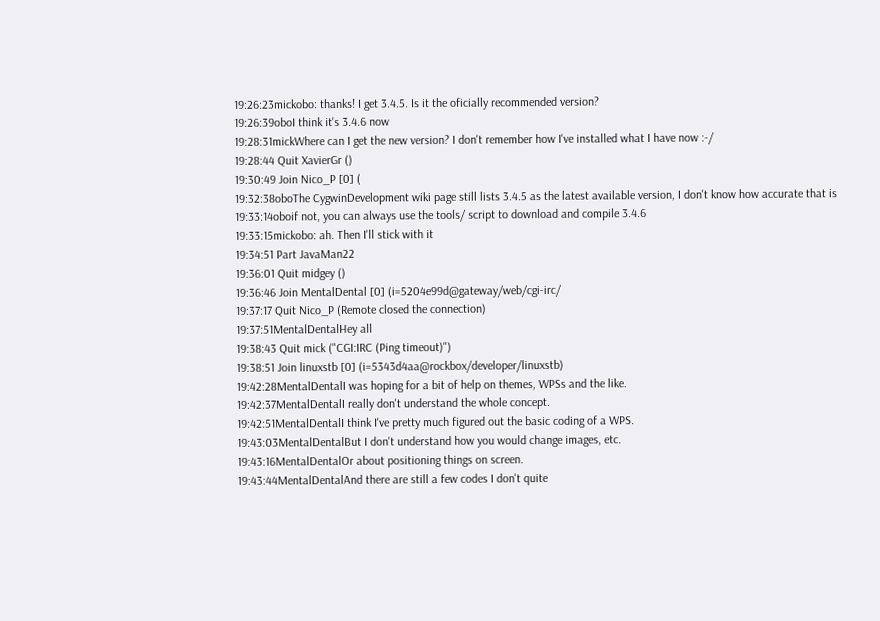19:26:23mickobo: thanks! I get 3.4.5. Is it the oficially recommended version?
19:26:39oboI think it's 3.4.6 now
19:28:31mickWhere can I get the new version? I don't remember how I've installed what I have now :-/
19:28:44 Quit XavierGr ()
19:30:49 Join Nico_P [0] (
19:32:38oboThe CygwinDevelopment wiki page still lists 3.4.5 as the latest available version, I don't know how accurate that is
19:33:14oboif not, you can always use the tools/ script to download and compile 3.4.6
19:33:15mickobo: ah. Then I'll stick with it
19:34:51 Part JavaMan22
19:36:01 Quit midgey ()
19:36:46 Join MentalDental [0] (i=5204e99d@gateway/web/cgi-irc/
19:37:17 Quit Nico_P (Remote closed the connection)
19:37:51MentalDentalHey all
19:38:43 Quit mick ("CGI:IRC (Ping timeout)")
19:38:51 Join linuxstb [0] (i=5343d4aa@rockbox/developer/linuxstb)
19:42:28MentalDentalI was hoping for a bit of help on themes, WPSs and the like.
19:42:37MentalDentalI really don't understand the whole concept.
19:42:51MentalDentalI think I've pretty much figured out the basic coding of a WPS.
19:43:03MentalDentalBut I don't understand how you would change images, etc.
19:43:16MentalDentalOr about positioning things on screen.
19:43:44MentalDentalAnd there are still a few codes I don't quite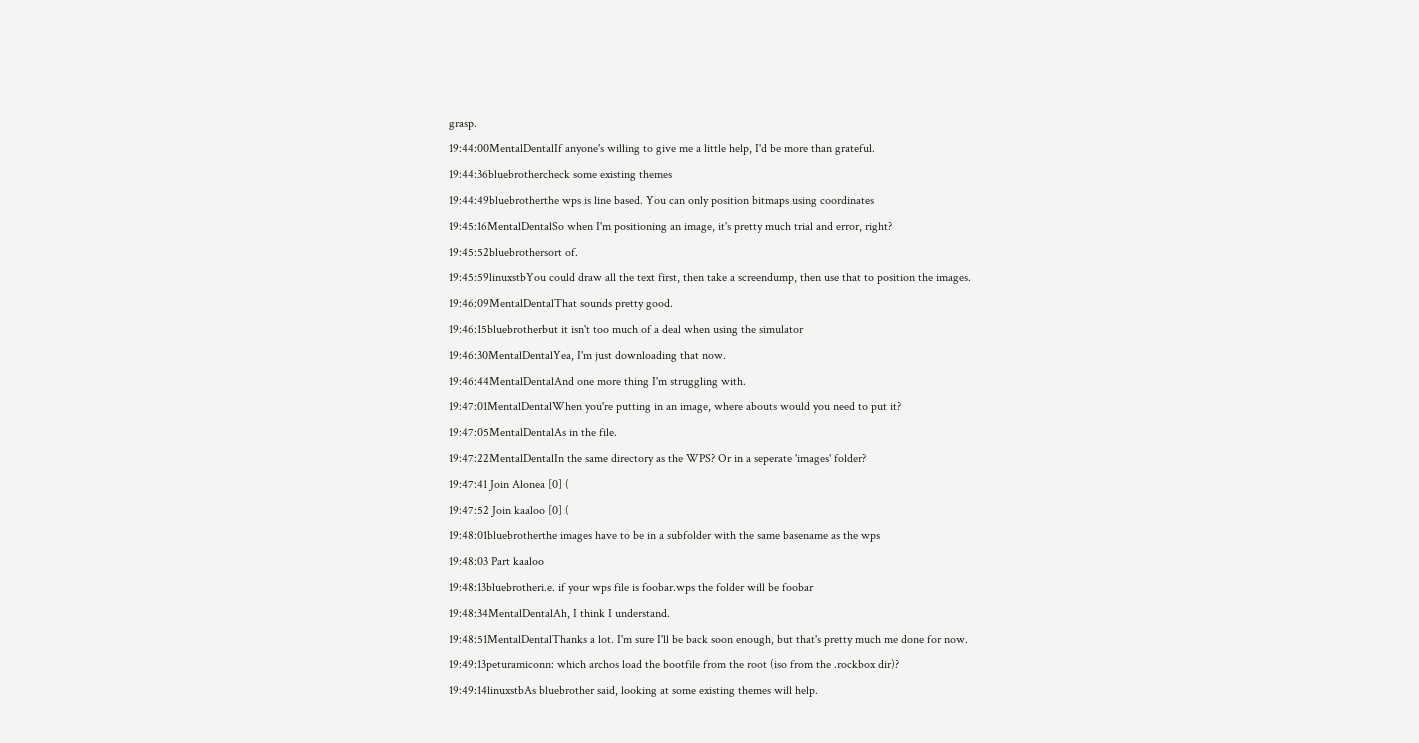grasp.
19:44:00MentalDentalIf anyone's willing to give me a little help, I'd be more than grateful.
19:44:36bluebrothercheck some existing themes
19:44:49bluebrotherthe wps is line based. You can only position bitmaps using coordinates
19:45:16MentalDentalSo when I'm positioning an image, it's pretty much trial and error, right?
19:45:52bluebrothersort of.
19:45:59linuxstbYou could draw all the text first, then take a screendump, then use that to position the images.
19:46:09MentalDentalThat sounds pretty good.
19:46:15bluebrotherbut it isn't too much of a deal when using the simulator
19:46:30MentalDentalYea, I'm just downloading that now.
19:46:44MentalDentalAnd one more thing I'm struggling with.
19:47:01MentalDentalWhen you're putting in an image, where abouts would you need to put it?
19:47:05MentalDentalAs in the file.
19:47:22MentalDentalIn the same directory as the WPS? Or in a seperate 'images' folder?
19:47:41 Join Alonea [0] (
19:47:52 Join kaaloo [0] (
19:48:01bluebrotherthe images have to be in a subfolder with the same basename as the wps
19:48:03 Part kaaloo
19:48:13bluebrotheri.e. if your wps file is foobar.wps the folder will be foobar
19:48:34MentalDentalAh, I think I understand.
19:48:51MentalDentalThanks a lot. I'm sure I'll be back soon enough, but that's pretty much me done for now.
19:49:13peturamiconn: which archos load the bootfile from the root (iso from the .rockbox dir)?
19:49:14linuxstbAs bluebrother said, looking at some existing themes will help.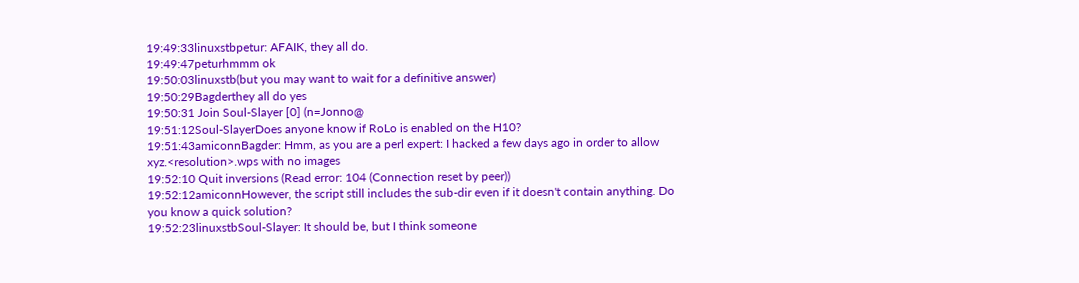19:49:33linuxstbpetur: AFAIK, they all do.
19:49:47peturhmmm ok
19:50:03linuxstb(but you may want to wait for a definitive answer)
19:50:29Bagderthey all do yes
19:50:31 Join Soul-Slayer [0] (n=Jonno@
19:51:12Soul-SlayerDoes anyone know if RoLo is enabled on the H10?
19:51:43amiconnBagder: Hmm, as you are a perl expert: I hacked a few days ago in order to allow xyz.<resolution>.wps with no images
19:52:10 Quit inversions (Read error: 104 (Connection reset by peer))
19:52:12amiconnHowever, the script still includes the sub-dir even if it doesn't contain anything. Do you know a quick solution?
19:52:23linuxstbSoul-Slayer: It should be, but I think someone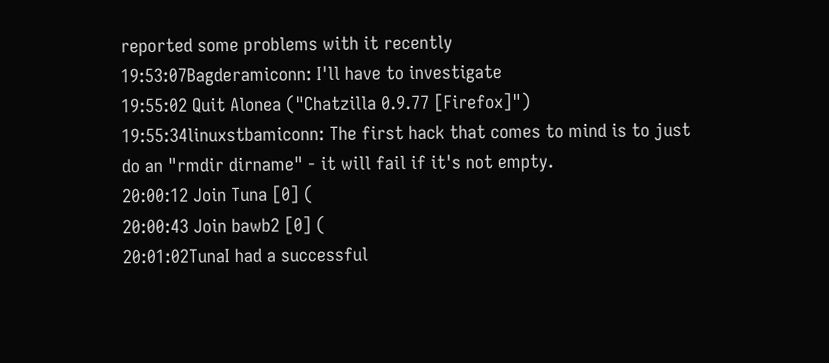reported some problems with it recently
19:53:07Bagderamiconn: I'll have to investigate
19:55:02 Quit Alonea ("Chatzilla 0.9.77 [Firefox]")
19:55:34linuxstbamiconn: The first hack that comes to mind is to just do an "rmdir dirname" - it will fail if it's not empty.
20:00:12 Join Tuna [0] (
20:00:43 Join bawb2 [0] (
20:01:02TunaI had a successful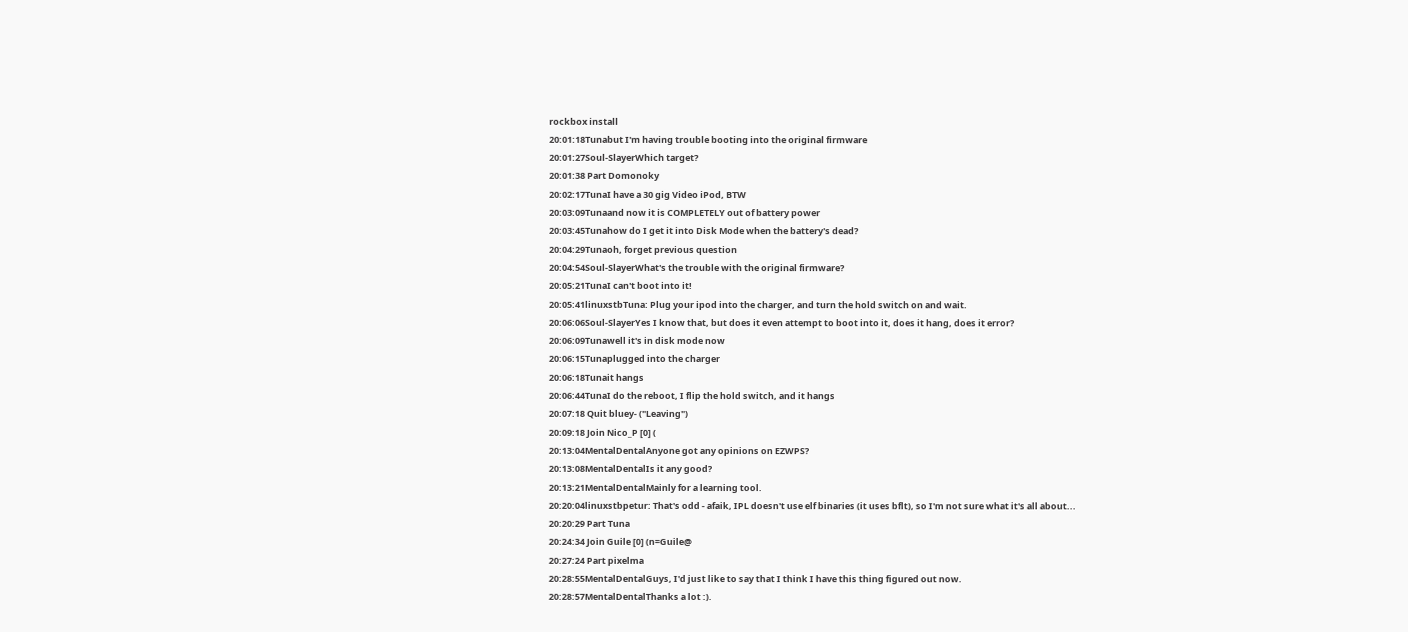rockbox install
20:01:18Tunabut I'm having trouble booting into the original firmware
20:01:27Soul-SlayerWhich target?
20:01:38 Part Domonoky
20:02:17TunaI have a 30 gig Video iPod, BTW
20:03:09Tunaand now it is COMPLETELY out of battery power
20:03:45Tunahow do I get it into Disk Mode when the battery's dead?
20:04:29Tunaoh, forget previous question
20:04:54Soul-SlayerWhat's the trouble with the original firmware?
20:05:21TunaI can't boot into it!
20:05:41linuxstbTuna: Plug your ipod into the charger, and turn the hold switch on and wait.
20:06:06Soul-SlayerYes I know that, but does it even attempt to boot into it, does it hang, does it error?
20:06:09Tunawell it's in disk mode now
20:06:15Tunaplugged into the charger
20:06:18Tunait hangs
20:06:44TunaI do the reboot, I flip the hold switch, and it hangs
20:07:18 Quit bluey- ("Leaving")
20:09:18 Join Nico_P [0] (
20:13:04MentalDentalAnyone got any opinions on EZWPS?
20:13:08MentalDentalIs it any good?
20:13:21MentalDentalMainly for a learning tool.
20:20:04linuxstbpetur: That's odd - afaik, IPL doesn't use elf binaries (it uses bflt), so I'm not sure what it's all about...
20:20:29 Part Tuna
20:24:34 Join Guile [0] (n=Guile@
20:27:24 Part pixelma
20:28:55MentalDentalGuys, I'd just like to say that I think I have this thing figured out now.
20:28:57MentalDentalThanks a lot :).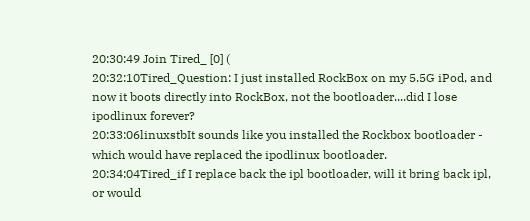20:30:49 Join Tired_ [0] (
20:32:10Tired_Question: I just installed RockBox on my 5.5G iPod, and now it boots directly into RockBox, not the bootloader....did I lose ipodlinux forever?
20:33:06linuxstbIt sounds like you installed the Rockbox bootloader - which would have replaced the ipodlinux bootloader.
20:34:04Tired_if I replace back the ipl bootloader, will it bring back ipl, or would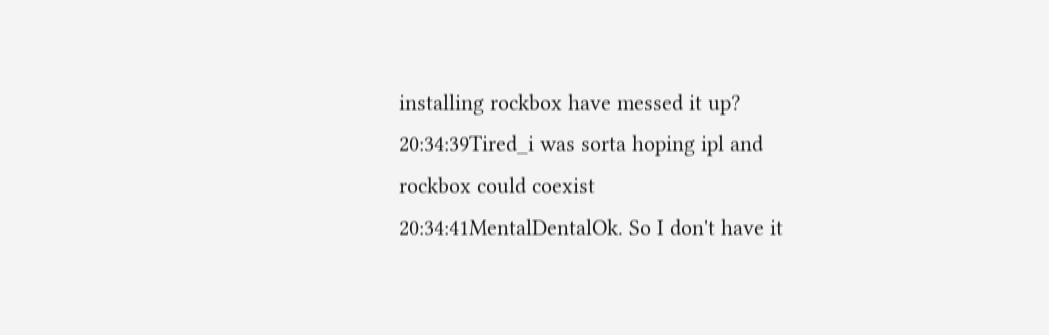installing rockbox have messed it up?
20:34:39Tired_i was sorta hoping ipl and rockbox could coexist
20:34:41MentalDentalOk. So I don't have it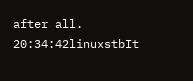after all.
20:34:42linuxstbIt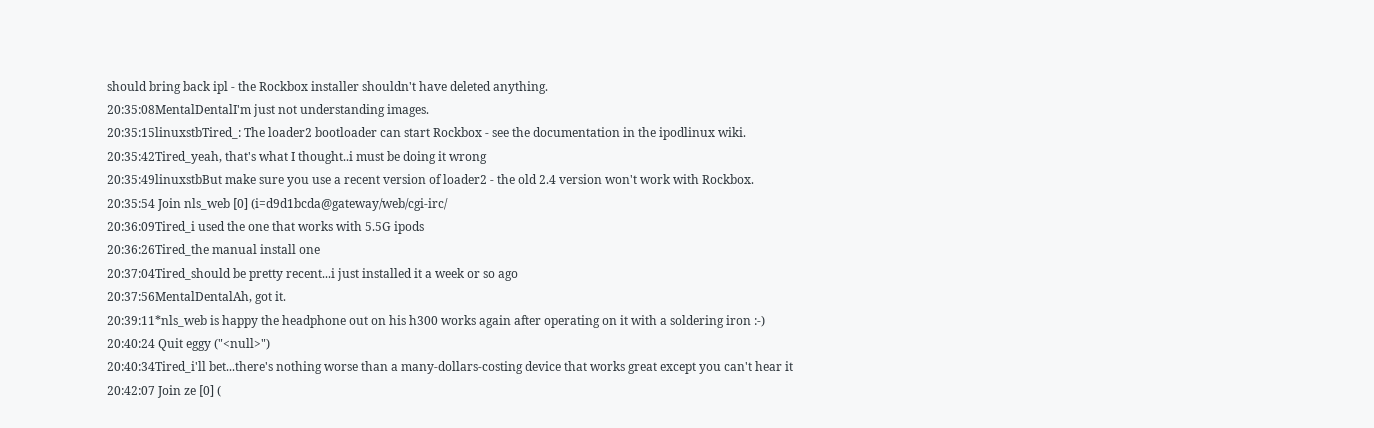should bring back ipl - the Rockbox installer shouldn't have deleted anything.
20:35:08MentalDentalI'm just not understanding images.
20:35:15linuxstbTired_: The loader2 bootloader can start Rockbox - see the documentation in the ipodlinux wiki.
20:35:42Tired_yeah, that's what I thought..i must be doing it wrong
20:35:49linuxstbBut make sure you use a recent version of loader2 - the old 2.4 version won't work with Rockbox.
20:35:54 Join nls_web [0] (i=d9d1bcda@gateway/web/cgi-irc/
20:36:09Tired_i used the one that works with 5.5G ipods
20:36:26Tired_the manual install one
20:37:04Tired_should be pretty recent...i just installed it a week or so ago
20:37:56MentalDentalAh, got it.
20:39:11*nls_web is happy the headphone out on his h300 works again after operating on it with a soldering iron :-)
20:40:24 Quit eggy ("<null>")
20:40:34Tired_i'll bet...there's nothing worse than a many-dollars-costing device that works great except you can't hear it
20:42:07 Join ze [0] (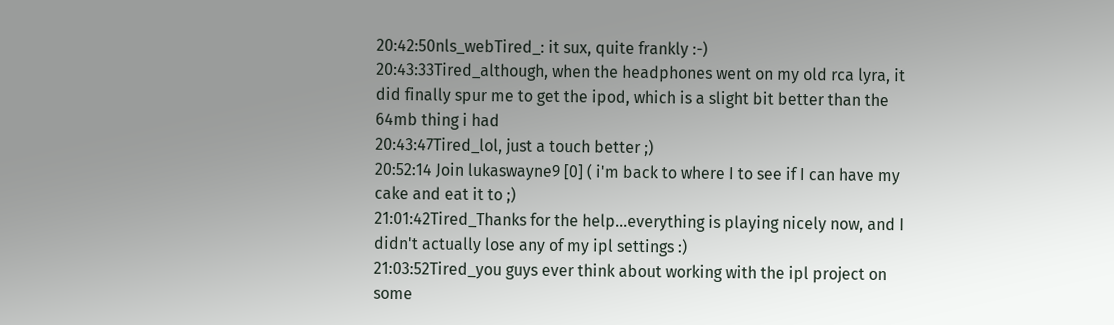20:42:50nls_webTired_: it sux, quite frankly :-)
20:43:33Tired_although, when the headphones went on my old rca lyra, it did finally spur me to get the ipod, which is a slight bit better than the 64mb thing i had
20:43:47Tired_lol, just a touch better ;)
20:52:14 Join lukaswayne9 [0] ( i'm back to where I to see if I can have my cake and eat it to ;)
21:01:42Tired_Thanks for the help...everything is playing nicely now, and I didn't actually lose any of my ipl settings :)
21:03:52Tired_you guys ever think about working with the ipl project on some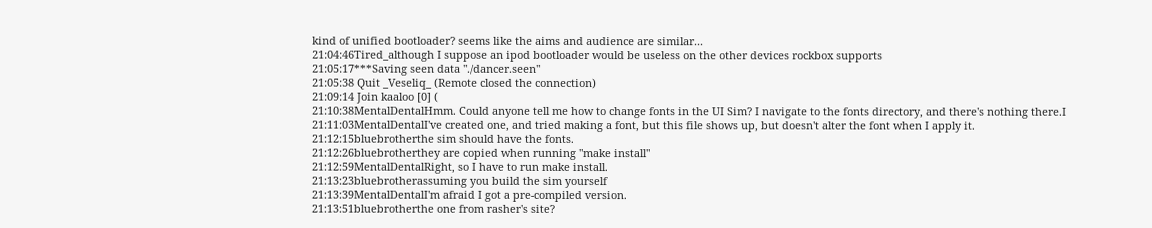kind of unified bootloader? seems like the aims and audience are similar...
21:04:46Tired_although I suppose an ipod bootloader would be useless on the other devices rockbox supports
21:05:17***Saving seen data "./dancer.seen"
21:05:38 Quit _Veseliq_ (Remote closed the connection)
21:09:14 Join kaaloo [0] (
21:10:38MentalDentalHmm. Could anyone tell me how to change fonts in the UI Sim? I navigate to the fonts directory, and there's nothing there.I
21:11:03MentalDentalI've created one, and tried making a font, but this file shows up, but doesn't alter the font when I apply it.
21:12:15bluebrotherthe sim should have the fonts.
21:12:26bluebrotherthey are copied when running "make install"
21:12:59MentalDentalRight, so I have to run make install.
21:13:23bluebrotherassuming you build the sim yourself
21:13:39MentalDentalI'm afraid I got a pre-compiled version.
21:13:51bluebrotherthe one from rasher's site?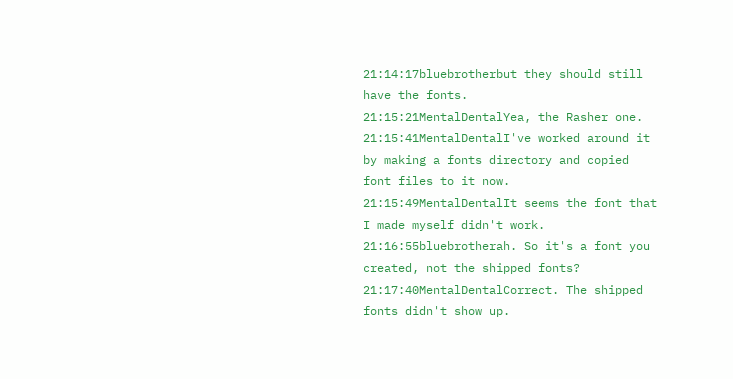21:14:17bluebrotherbut they should still have the fonts.
21:15:21MentalDentalYea, the Rasher one.
21:15:41MentalDentalI've worked around it by making a fonts directory and copied font files to it now.
21:15:49MentalDentalIt seems the font that I made myself didn't work.
21:16:55bluebrotherah. So it's a font you created, not the shipped fonts?
21:17:40MentalDentalCorrect. The shipped fonts didn't show up.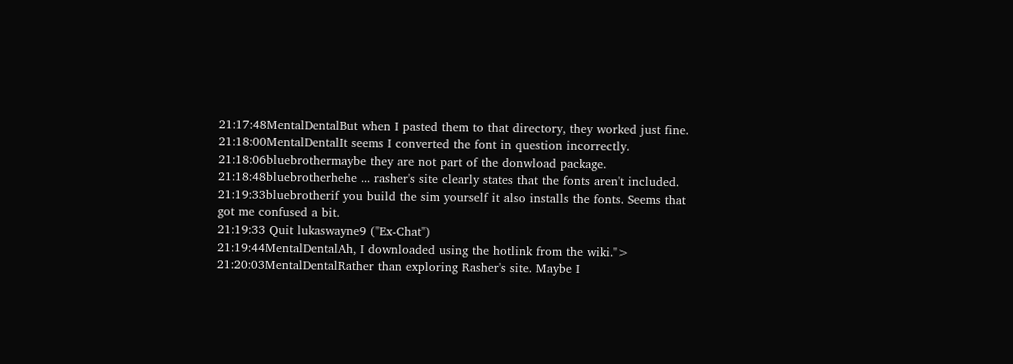21:17:48MentalDentalBut when I pasted them to that directory, they worked just fine.
21:18:00MentalDentalIt seems I converted the font in question incorrectly.
21:18:06bluebrothermaybe they are not part of the donwload package.
21:18:48bluebrotherhehe ... rasher's site clearly states that the fonts aren't included.
21:19:33bluebrotherif you build the sim yourself it also installs the fonts. Seems that got me confused a bit.
21:19:33 Quit lukaswayne9 ("Ex-Chat")
21:19:44MentalDentalAh, I downloaded using the hotlink from the wiki.">
21:20:03MentalDentalRather than exploring Rasher's site. Maybe I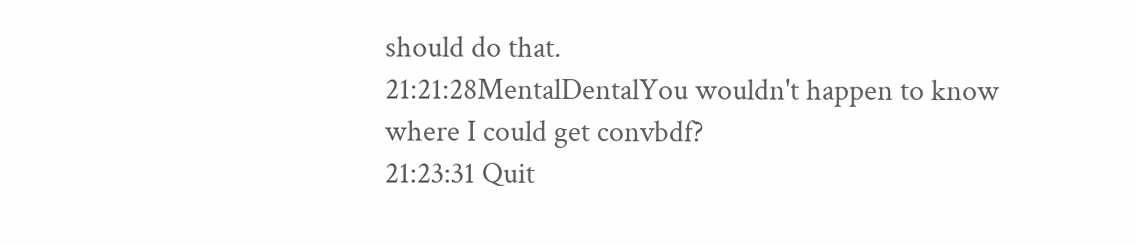should do that.
21:21:28MentalDentalYou wouldn't happen to know where I could get convbdf?
21:23:31 Quit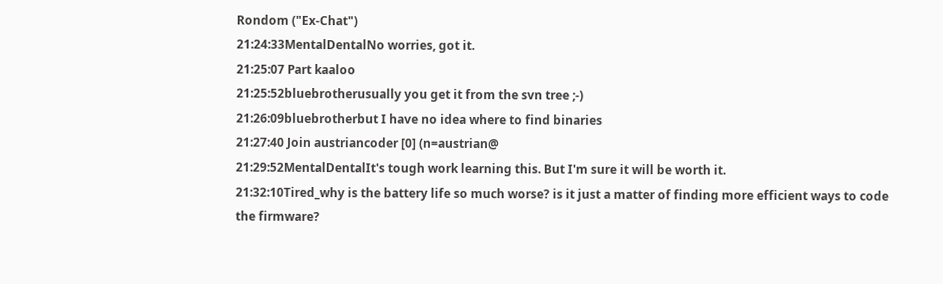Rondom ("Ex-Chat")
21:24:33MentalDentalNo worries, got it.
21:25:07 Part kaaloo
21:25:52bluebrotherusually you get it from the svn tree ;-)
21:26:09bluebrotherbut I have no idea where to find binaries
21:27:40 Join austriancoder [0] (n=austrian@
21:29:52MentalDentalIt's tough work learning this. But I'm sure it will be worth it.
21:32:10Tired_why is the battery life so much worse? is it just a matter of finding more efficient ways to code the firmware?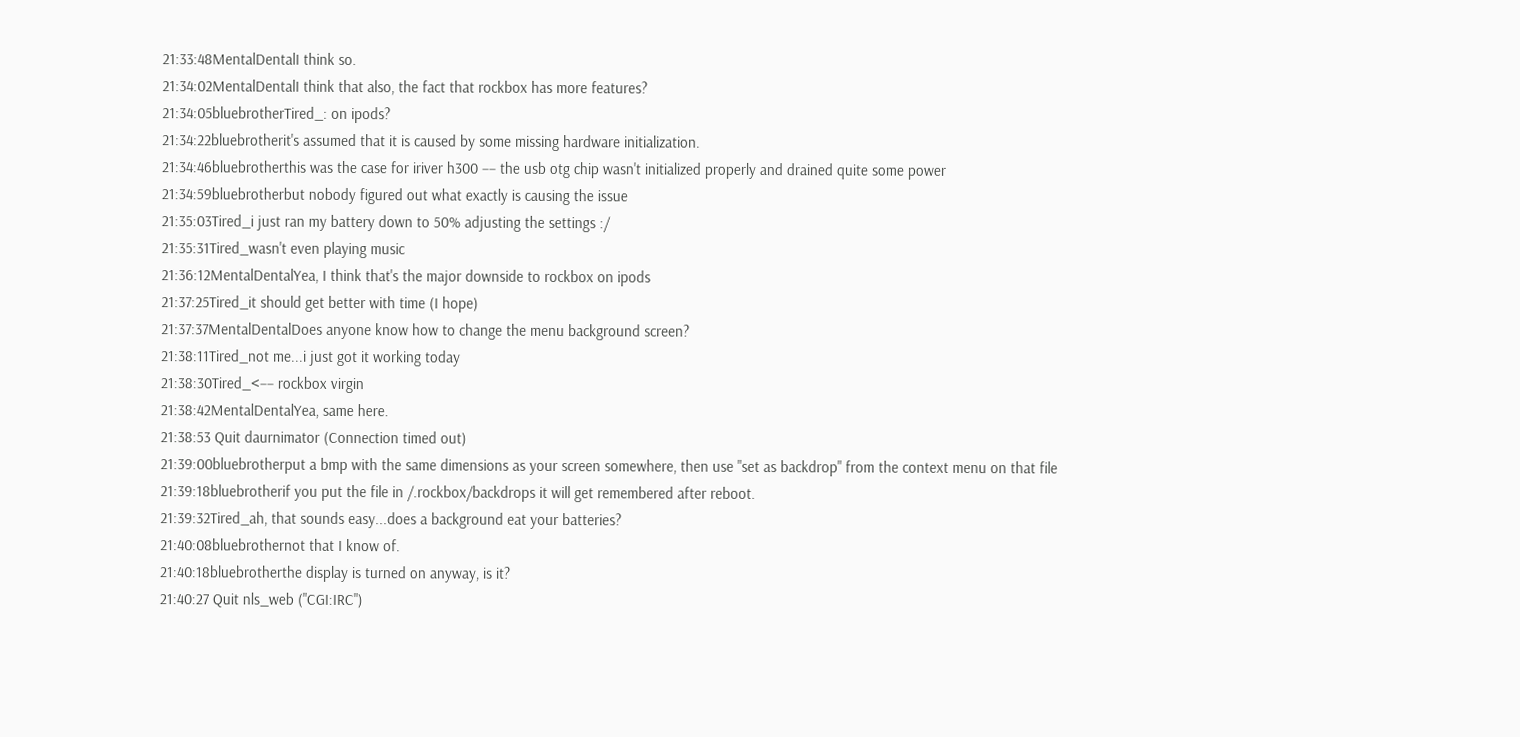21:33:48MentalDentalI think so.
21:34:02MentalDentalI think that also, the fact that rockbox has more features?
21:34:05bluebrotherTired_: on ipods?
21:34:22bluebrotherit's assumed that it is caused by some missing hardware initialization.
21:34:46bluebrotherthis was the case for iriver h300 −− the usb otg chip wasn't initialized properly and drained quite some power
21:34:59bluebrotherbut nobody figured out what exactly is causing the issue
21:35:03Tired_i just ran my battery down to 50% adjusting the settings :/
21:35:31Tired_wasn't even playing music
21:36:12MentalDentalYea, I think that's the major downside to rockbox on ipods
21:37:25Tired_it should get better with time (I hope)
21:37:37MentalDentalDoes anyone know how to change the menu background screen?
21:38:11Tired_not me...i just got it working today
21:38:30Tired_<−− rockbox virgin
21:38:42MentalDentalYea, same here.
21:38:53 Quit daurnimator (Connection timed out)
21:39:00bluebrotherput a bmp with the same dimensions as your screen somewhere, then use "set as backdrop" from the context menu on that file
21:39:18bluebrotherif you put the file in /.rockbox/backdrops it will get remembered after reboot.
21:39:32Tired_ah, that sounds easy...does a background eat your batteries?
21:40:08bluebrothernot that I know of.
21:40:18bluebrotherthe display is turned on anyway, is it?
21:40:27 Quit nls_web ("CGI:IRC")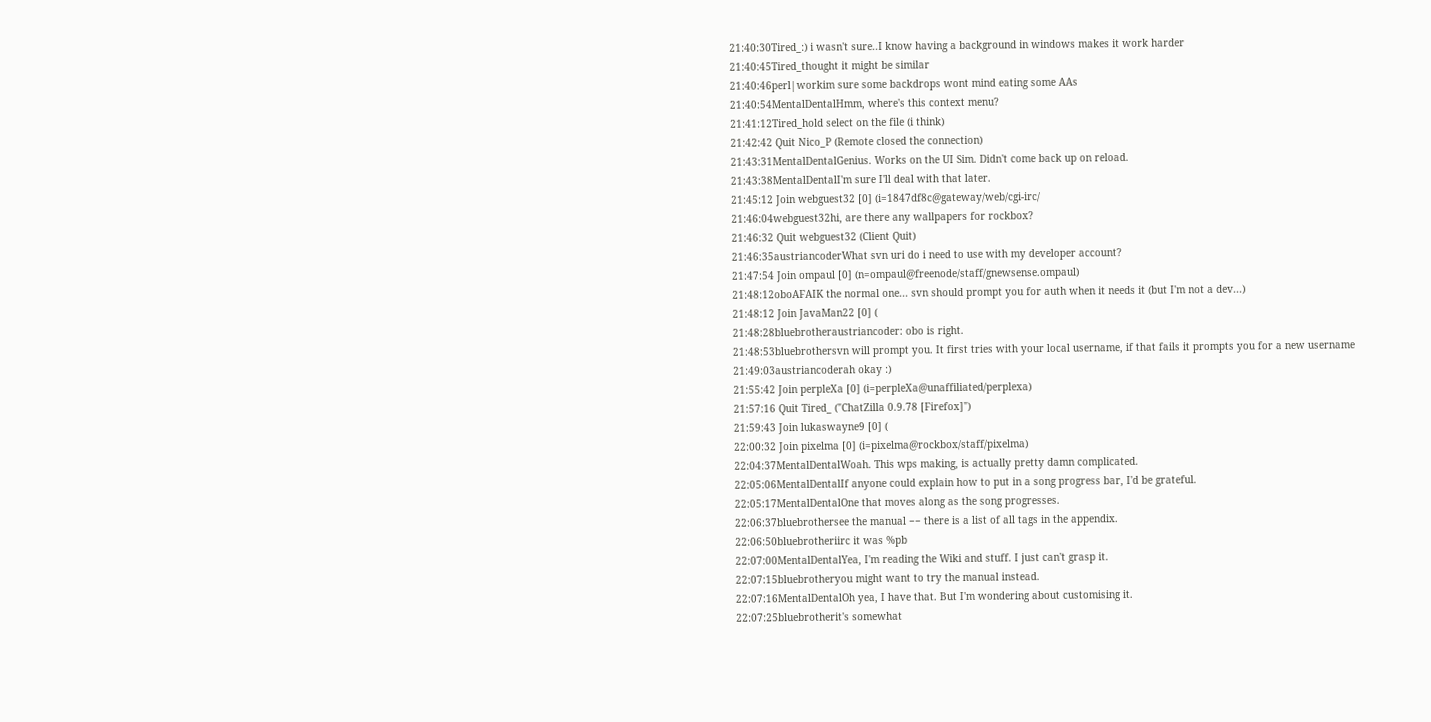21:40:30Tired_:) i wasn't sure..I know having a background in windows makes it work harder
21:40:45Tired_thought it might be similar
21:40:46perl|workim sure some backdrops wont mind eating some AAs
21:40:54MentalDentalHmm, where's this context menu?
21:41:12Tired_hold select on the file (i think)
21:42:42 Quit Nico_P (Remote closed the connection)
21:43:31MentalDentalGenius. Works on the UI Sim. Didn't come back up on reload.
21:43:38MentalDentalI'm sure I'll deal with that later.
21:45:12 Join webguest32 [0] (i=1847df8c@gateway/web/cgi-irc/
21:46:04webguest32hi, are there any wallpapers for rockbox?
21:46:32 Quit webguest32 (Client Quit)
21:46:35austriancoderWhat svn uri do i need to use with my developer account?
21:47:54 Join ompaul [0] (n=ompaul@freenode/staff/gnewsense.ompaul)
21:48:12oboAFAIK the normal one... svn should prompt you for auth when it needs it (but I'm not a dev...)
21:48:12 Join JavaMan22 [0] (
21:48:28bluebrotheraustriancoder: obo is right.
21:48:53bluebrothersvn will prompt you. It first tries with your local username, if that fails it prompts you for a new username
21:49:03austriancoderah okay :)
21:55:42 Join perpleXa [0] (i=perpleXa@unaffiliated/perplexa)
21:57:16 Quit Tired_ ("ChatZilla 0.9.78 [Firefox]")
21:59:43 Join lukaswayne9 [0] (
22:00:32 Join pixelma [0] (i=pixelma@rockbox/staff/pixelma)
22:04:37MentalDentalWoah. This wps making, is actually pretty damn complicated.
22:05:06MentalDentalIf anyone could explain how to put in a song progress bar, I'd be grateful.
22:05:17MentalDentalOne that moves along as the song progresses.
22:06:37bluebrothersee the manual −− there is a list of all tags in the appendix.
22:06:50bluebrotheriirc it was %pb
22:07:00MentalDentalYea, I'm reading the Wiki and stuff. I just can't grasp it.
22:07:15bluebrotheryou might want to try the manual instead.
22:07:16MentalDentalOh yea, I have that. But I'm wondering about customising it.
22:07:25bluebrotherit's somewhat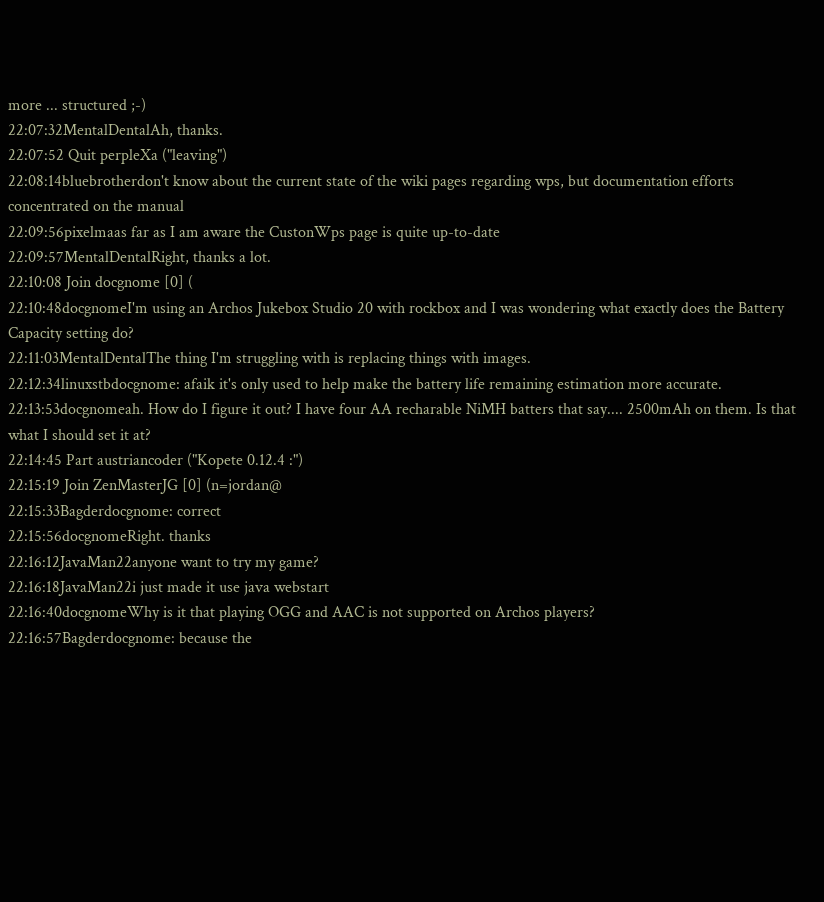more ... structured ;-)
22:07:32MentalDentalAh, thanks.
22:07:52 Quit perpleXa ("leaving")
22:08:14bluebrotherdon't know about the current state of the wiki pages regarding wps, but documentation efforts concentrated on the manual
22:09:56pixelmaas far as I am aware the CustonWps page is quite up-to-date
22:09:57MentalDentalRight, thanks a lot.
22:10:08 Join docgnome [0] (
22:10:48docgnomeI'm using an Archos Jukebox Studio 20 with rockbox and I was wondering what exactly does the Battery Capacity setting do?
22:11:03MentalDentalThe thing I'm struggling with is replacing things with images.
22:12:34linuxstbdocgnome: afaik it's only used to help make the battery life remaining estimation more accurate.
22:13:53docgnomeah. How do I figure it out? I have four AA recharable NiMH batters that say.... 2500mAh on them. Is that what I should set it at?
22:14:45 Part austriancoder ("Kopete 0.12.4 :")
22:15:19 Join ZenMasterJG [0] (n=jordan@
22:15:33Bagderdocgnome: correct
22:15:56docgnomeRight. thanks
22:16:12JavaMan22anyone want to try my game?
22:16:18JavaMan22i just made it use java webstart
22:16:40docgnomeWhy is it that playing OGG and AAC is not supported on Archos players?
22:16:57Bagderdocgnome: because the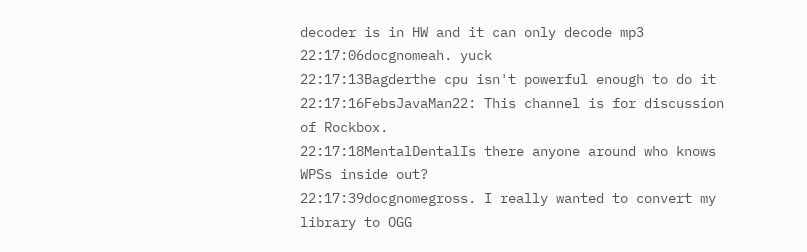decoder is in HW and it can only decode mp3
22:17:06docgnomeah. yuck
22:17:13Bagderthe cpu isn't powerful enough to do it
22:17:16FebsJavaMan22: This channel is for discussion of Rockbox.
22:17:18MentalDentalIs there anyone around who knows WPSs inside out?
22:17:39docgnomegross. I really wanted to convert my library to OGG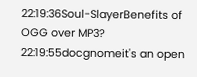22:19:36Soul-SlayerBenefits of OGG over MP3?
22:19:55docgnomeit's an open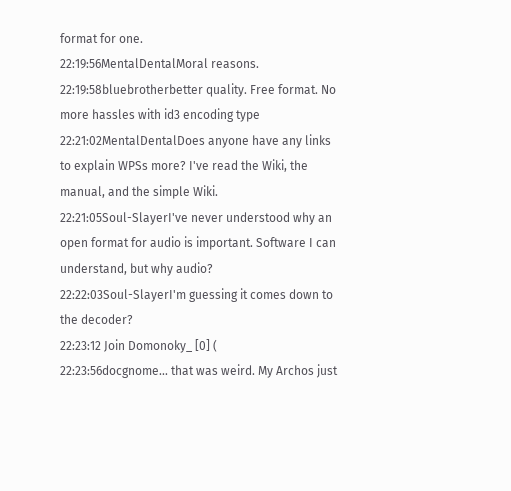format for one.
22:19:56MentalDentalMoral reasons.
22:19:58bluebrotherbetter quality. Free format. No more hassles with id3 encoding type
22:21:02MentalDentalDoes anyone have any links to explain WPSs more? I've read the Wiki, the manual, and the simple Wiki.
22:21:05Soul-SlayerI've never understood why an open format for audio is important. Software I can understand, but why audio?
22:22:03Soul-SlayerI'm guessing it comes down to the decoder?
22:23:12 Join Domonoky_ [0] (
22:23:56docgnome... that was weird. My Archos just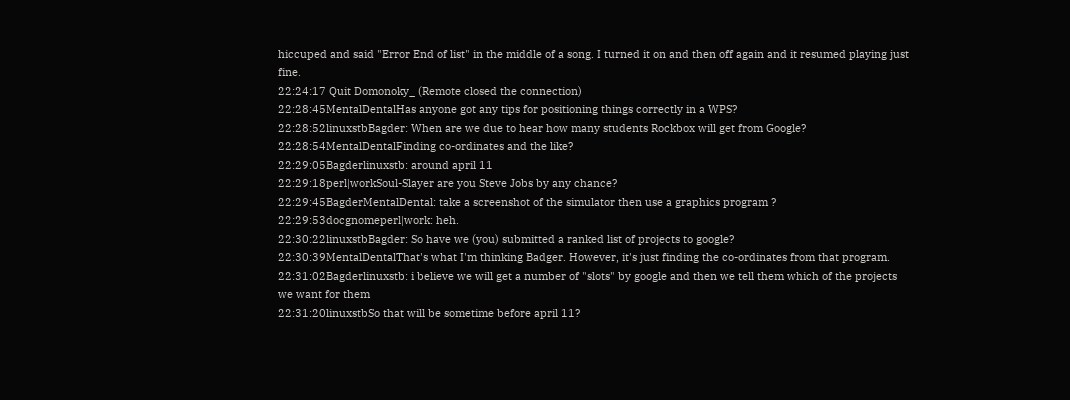hiccuped and said "Error End of list" in the middle of a song. I turned it on and then off again and it resumed playing just fine.
22:24:17 Quit Domonoky_ (Remote closed the connection)
22:28:45MentalDentalHas anyone got any tips for positioning things correctly in a WPS?
22:28:52linuxstbBagder: When are we due to hear how many students Rockbox will get from Google?
22:28:54MentalDentalFinding co-ordinates and the like?
22:29:05Bagderlinuxstb: around april 11
22:29:18perl|workSoul-Slayer are you Steve Jobs by any chance?
22:29:45BagderMentalDental: take a screenshot of the simulator then use a graphics program ?
22:29:53docgnomeperl|work: heh.
22:30:22linuxstbBagder: So have we (you) submitted a ranked list of projects to google?
22:30:39MentalDentalThat's what I'm thinking Badger. However, it's just finding the co-ordinates from that program.
22:31:02Bagderlinuxstb: i believe we will get a number of "slots" by google and then we tell them which of the projects we want for them
22:31:20linuxstbSo that will be sometime before april 11?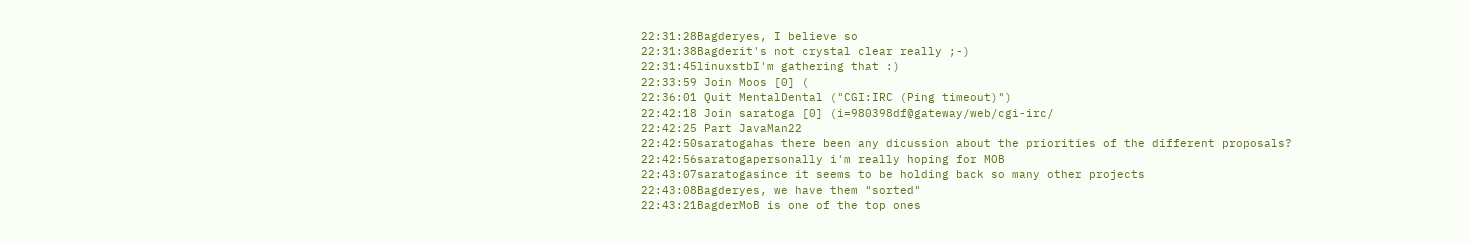22:31:28Bagderyes, I believe so
22:31:38Bagderit's not crystal clear really ;-)
22:31:45linuxstbI'm gathering that :)
22:33:59 Join Moos [0] (
22:36:01 Quit MentalDental ("CGI:IRC (Ping timeout)")
22:42:18 Join saratoga [0] (i=980398df@gateway/web/cgi-irc/
22:42:25 Part JavaMan22
22:42:50saratogahas there been any dicussion about the priorities of the different proposals?
22:42:56saratogapersonally i'm really hoping for MOB
22:43:07saratogasince it seems to be holding back so many other projects
22:43:08Bagderyes, we have them "sorted"
22:43:21BagderMoB is one of the top ones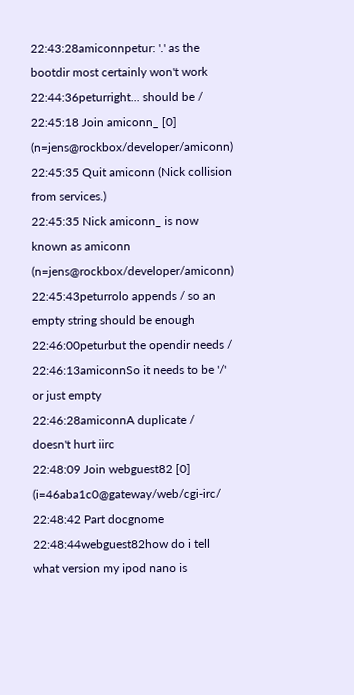22:43:28amiconnpetur: '.' as the bootdir most certainly won't work
22:44:36peturright... should be /
22:45:18 Join amiconn_ [0] (n=jens@rockbox/developer/amiconn)
22:45:35 Quit amiconn (Nick collision from services.)
22:45:35 Nick amiconn_ is now known as amiconn (n=jens@rockbox/developer/amiconn)
22:45:43peturrolo appends / so an empty string should be enough
22:46:00peturbut the opendir needs /
22:46:13amiconnSo it needs to be '/' or just empty
22:46:28amiconnA duplicate / doesn't hurt iirc
22:48:09 Join webguest82 [0] (i=46aba1c0@gateway/web/cgi-irc/
22:48:42 Part docgnome
22:48:44webguest82how do i tell what version my ipod nano is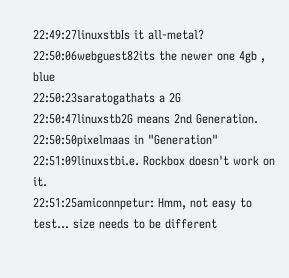22:49:27linuxstbIs it all-metal?
22:50:06webguest82its the newer one 4gb , blue
22:50:23saratogathats a 2G
22:50:47linuxstb2G means 2nd Generation.
22:50:50pixelmaas in "Generation"
22:51:09linuxstbi.e. Rockbox doesn't work on it.
22:51:25amiconnpetur: Hmm, not easy to test... size needs to be different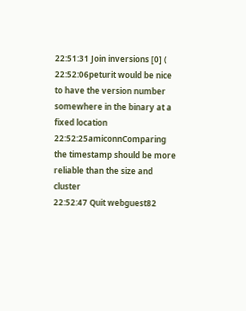22:51:31 Join inversions [0] (
22:52:06peturit would be nice to have the version number somewhere in the binary at a fixed location
22:52:25amiconnComparing the timestamp should be more reliable than the size and cluster
22:52:47 Quit webguest82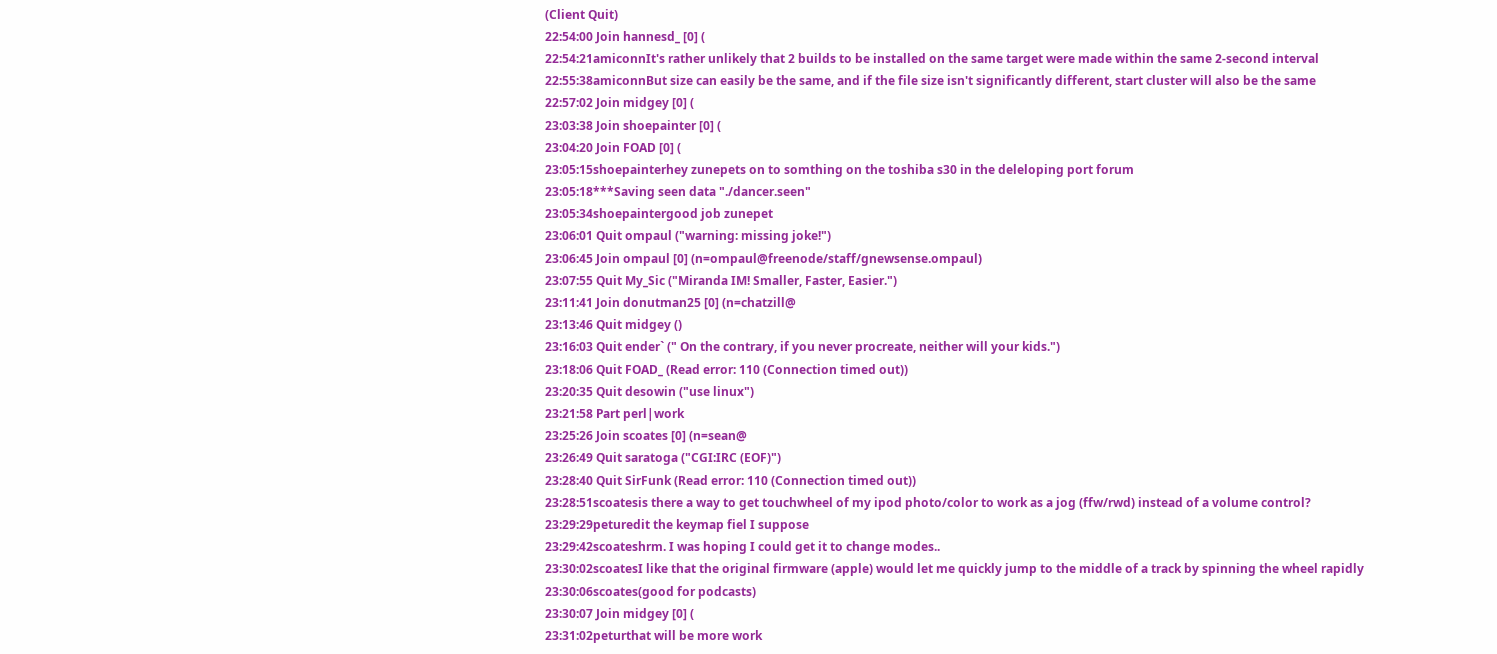(Client Quit)
22:54:00 Join hannesd_ [0] (
22:54:21amiconnIt's rather unlikely that 2 builds to be installed on the same target were made within the same 2-second interval
22:55:38amiconnBut size can easily be the same, and if the file size isn't significantly different, start cluster will also be the same
22:57:02 Join midgey [0] (
23:03:38 Join shoepainter [0] (
23:04:20 Join FOAD [0] (
23:05:15shoepainterhey zunepets on to somthing on the toshiba s30 in the deleloping port forum
23:05:18***Saving seen data "./dancer.seen"
23:05:34shoepaintergood job zunepet
23:06:01 Quit ompaul ("warning: missing joke!")
23:06:45 Join ompaul [0] (n=ompaul@freenode/staff/gnewsense.ompaul)
23:07:55 Quit My_Sic ("Miranda IM! Smaller, Faster, Easier.")
23:11:41 Join donutman25 [0] (n=chatzill@
23:13:46 Quit midgey ()
23:16:03 Quit ender` (" On the contrary, if you never procreate, neither will your kids.")
23:18:06 Quit FOAD_ (Read error: 110 (Connection timed out))
23:20:35 Quit desowin ("use linux")
23:21:58 Part perl|work
23:25:26 Join scoates [0] (n=sean@
23:26:49 Quit saratoga ("CGI:IRC (EOF)")
23:28:40 Quit SirFunk (Read error: 110 (Connection timed out))
23:28:51scoatesis there a way to get touchwheel of my ipod photo/color to work as a jog (ffw/rwd) instead of a volume control?
23:29:29peturedit the keymap fiel I suppose
23:29:42scoateshrm. I was hoping I could get it to change modes..
23:30:02scoatesI like that the original firmware (apple) would let me quickly jump to the middle of a track by spinning the wheel rapidly
23:30:06scoates(good for podcasts)
23:30:07 Join midgey [0] (
23:31:02peturthat will be more work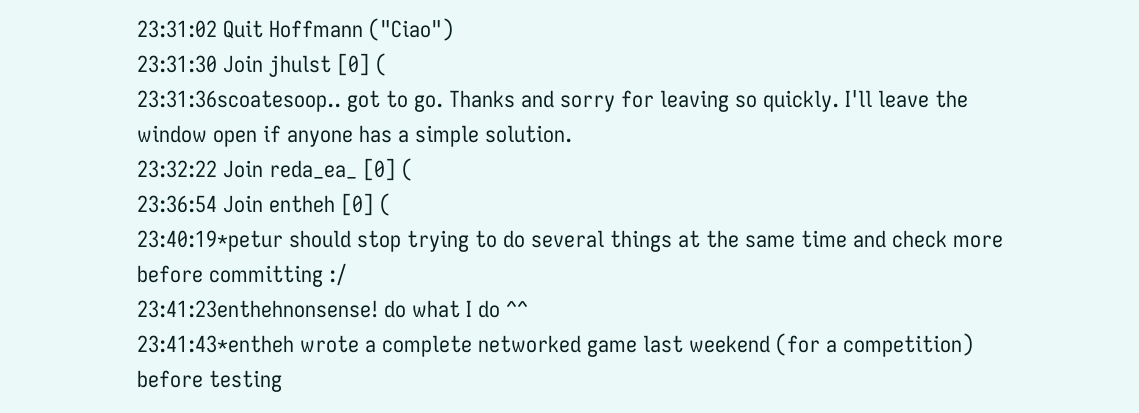23:31:02 Quit Hoffmann ("Ciao")
23:31:30 Join jhulst [0] (
23:31:36scoatesoop.. got to go. Thanks and sorry for leaving so quickly. I'll leave the window open if anyone has a simple solution.
23:32:22 Join reda_ea_ [0] (
23:36:54 Join entheh [0] (
23:40:19*petur should stop trying to do several things at the same time and check more before committing :/
23:41:23enthehnonsense! do what I do ^^
23:41:43*entheh wrote a complete networked game last weekend (for a competition) before testing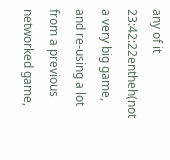any of it
23:42:22entheh(not a very big game, and re-using a lot from a previous networked game,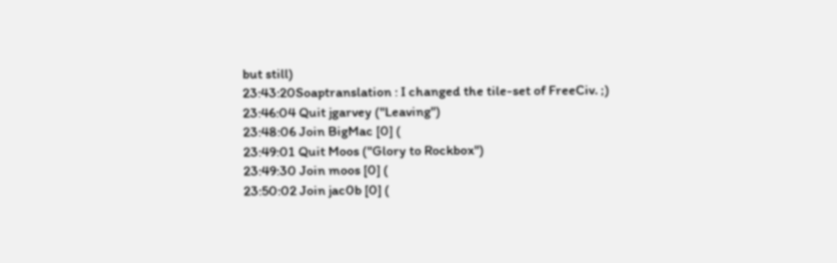but still)
23:43:20Soaptranslation : I changed the tile-set of FreeCiv. ;)
23:46:04 Quit jgarvey ("Leaving")
23:48:06 Join BigMac [0] (
23:49:01 Quit Moos ("Glory to Rockbox")
23:49:30 Join moos [0] (
23:50:02 Join jac0b [0] (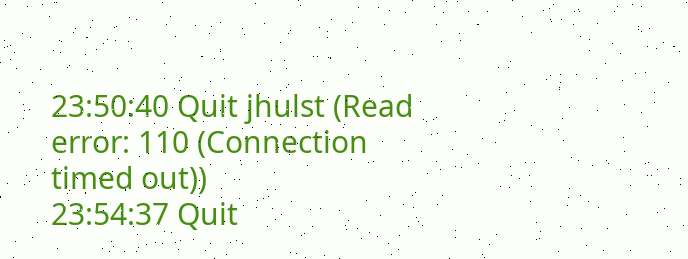23:50:40 Quit jhulst (Read error: 110 (Connection timed out))
23:54:37 Quit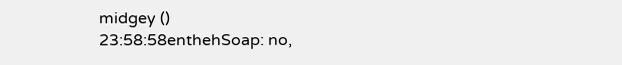midgey ()
23:58:58enthehSoap: no,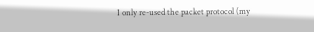I only re-used the packet protocol (my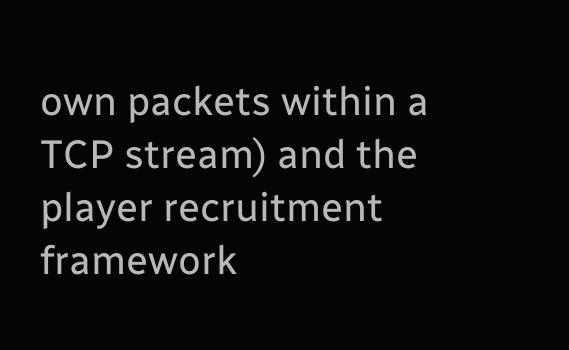own packets within a TCP stream) and the player recruitment framework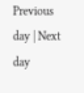Previous day | Next day